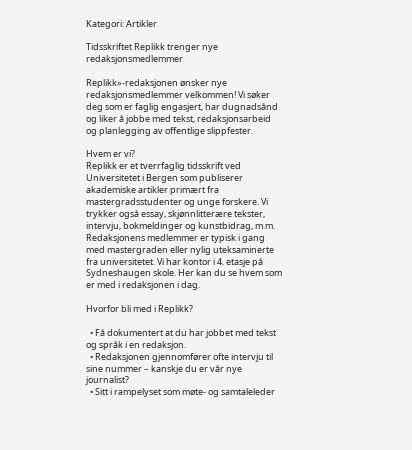Kategori: Artikler

Tidsskriftet Replikk trenger nye redaksjonsmedlemmer

Replikk»-redaksjonen ønsker nye redaksjonsmedlemmer velkommen! Vi søker deg som er faglig engasjert, har dugnadsånd og liker å jobbe med tekst, redaksjonsarbeid og planlegging av offentlige slippfester.

Hvem er vi?
Replikk er et tverrfaglig tidsskrift ved Universitetet i Bergen som publiserer akademiske artikler primært fra mastergradsstudenter og unge forskere. Vi trykker også essay, skjønnlitterære tekster, intervju, bokmeldinger og kunstbidrag, m.m. Redaksjonens medlemmer er typisk i gang med mastergraden eller nylig uteksaminerte fra universitetet. Vi har kontor i 4. etasje på Sydneshaugen skole. Her kan du se hvem som er med i redaksjonen i dag.

Hvorfor bli med i Replikk?

  • Få dokumentert at du har jobbet med tekst og språk i en redaksjon.
  • Redaksjonen gjennomfører ofte intervju til sine nummer – kanskje du er vår nye journalist?
  • Sitt i rampelyset som møte- og samtaleleder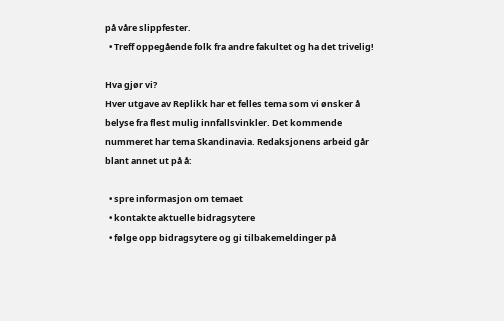på våre slippfester.
  • Treff oppegående folk fra andre fakultet og ha det trivelig!

Hva gjør vi?
Hver utgave av Replikk har et felles tema som vi ønsker å belyse fra flest mulig innfallsvinkler. Det kommende nummeret har tema Skandinavia. Redaksjonens arbeid går blant annet ut på å:

  • spre informasjon om temaet
  • kontakte aktuelle bidragsytere
  • følge opp bidragsytere og gi tilbakemeldinger på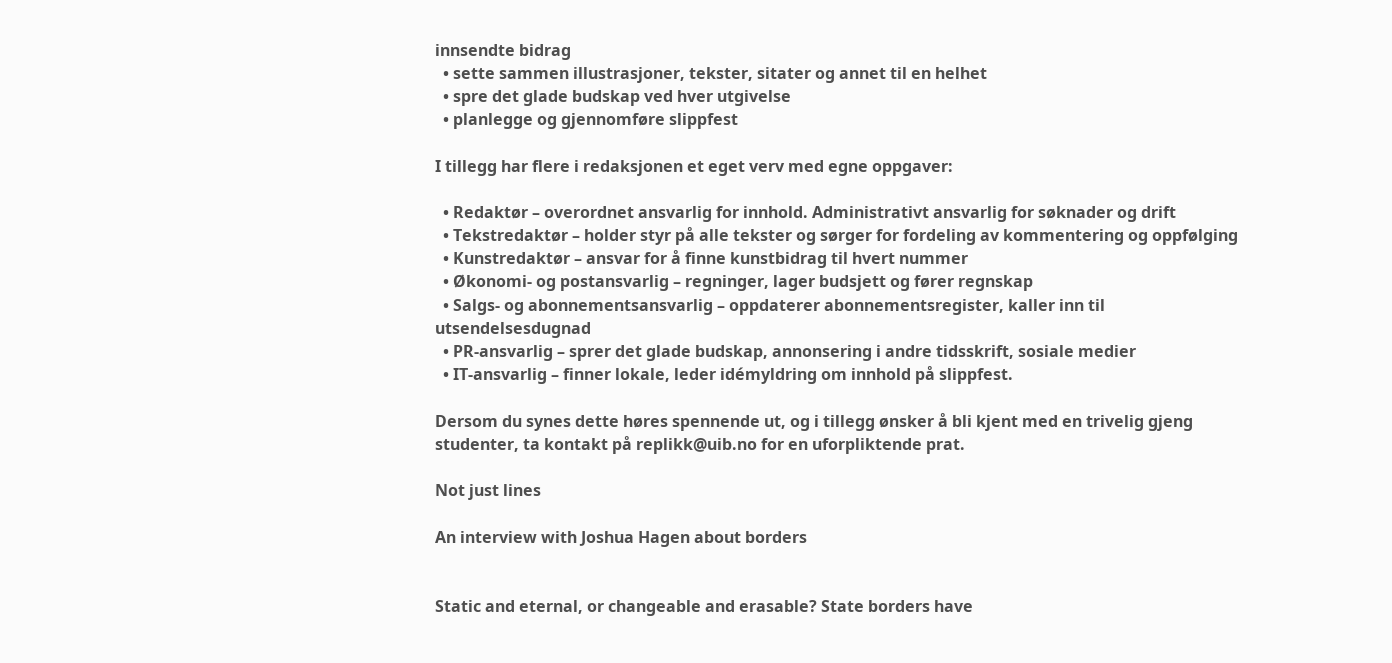innsendte bidrag
  • sette sammen illustrasjoner, tekster, sitater og annet til en helhet
  • spre det glade budskap ved hver utgivelse
  • planlegge og gjennomføre slippfest

I tillegg har flere i redaksjonen et eget verv med egne oppgaver:

  • Redaktør – overordnet ansvarlig for innhold. Administrativt ansvarlig for søknader og drift
  • Tekstredaktør – holder styr på alle tekster og sørger for fordeling av kommentering og oppfølging
  • Kunstredaktør – ansvar for å finne kunstbidrag til hvert nummer
  • Økonomi- og postansvarlig – regninger, lager budsjett og fører regnskap
  • Salgs- og abonnementsansvarlig – oppdaterer abonnementsregister, kaller inn til utsendelsesdugnad
  • PR-ansvarlig – sprer det glade budskap, annonsering i andre tidsskrift, sosiale medier
  • IT-ansvarlig – finner lokale, leder idémyldring om innhold på slippfest.

Dersom du synes dette høres spennende ut, og i tillegg ønsker å bli kjent med en trivelig gjeng studenter, ta kontakt på replikk@uib.no for en uforpliktende prat.

Not just lines

An interview with Joshua Hagen about borders


Static and eternal, or changeable and erasable? State borders have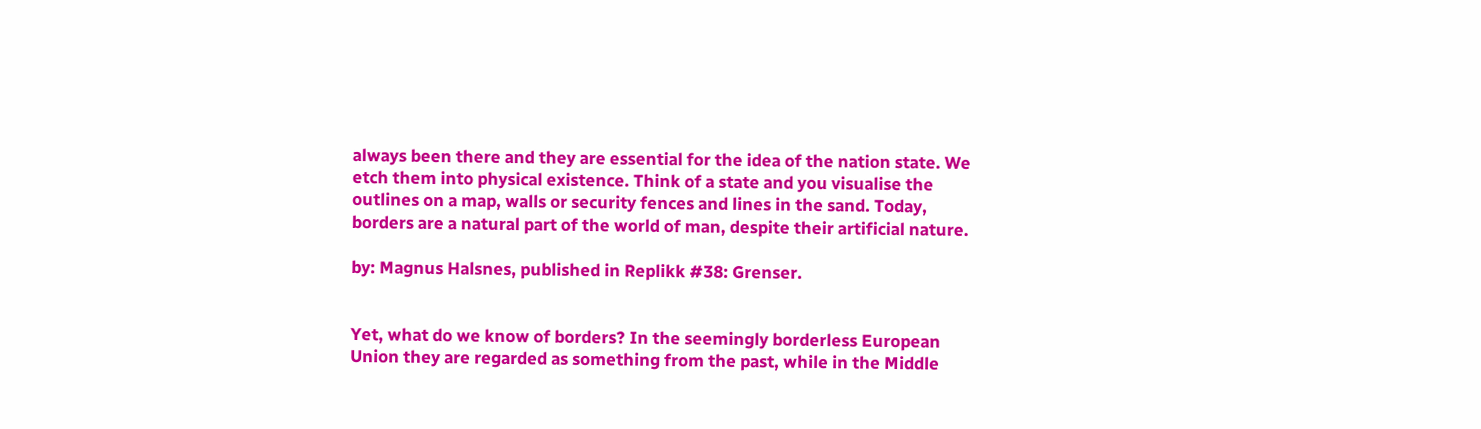always been there and they are essential for the idea of the nation state. We etch them into physical existence. Think of a state and you visualise the outlines on a map, walls or security fences and lines in the sand. Today, borders are a natural part of the world of man, despite their artificial nature.

by: Magnus Halsnes, published in Replikk #38: Grenser.


Yet, what do we know of borders? In the seemingly borderless European Union they are regarded as something from the past, while in the Middle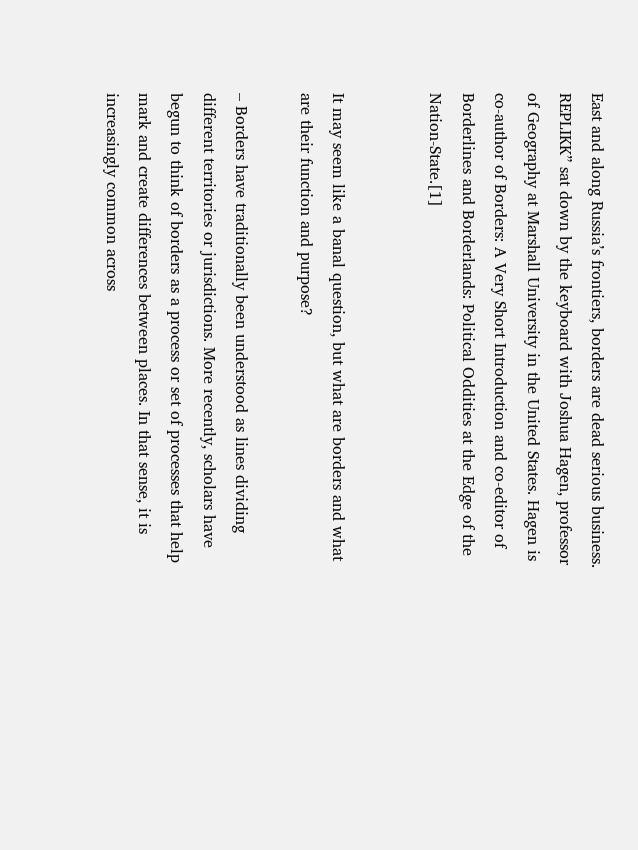East and along Russia’s frontiers, borders are dead serious business. REPLIKK” sat down by the keyboard with Joshua Hagen, professor of Geography at Marshall University in the United States. Hagen is co-author of Borders: A Very Short Introduction and co-editor of Borderlines and Borderlands: Political Oddities at the Edge of the Nation-State.[1]


It may seem like a banal question, but what are borders and what are their function and purpose?

– Borders have traditionally been understood as lines dividing different territories or jurisdictions. More recently, scholars have begun to think of borders as a process or set of processes that help mark and create differences between places. In that sense, it is increasingly common across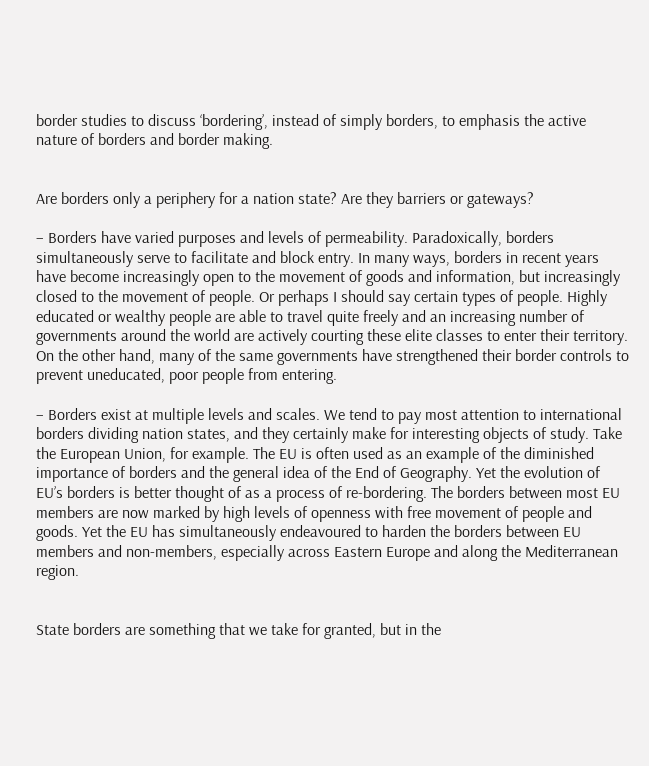border studies to discuss ‘bordering’, instead of simply borders, to emphasis the active nature of borders and border making.


Are borders only a periphery for a nation state? Are they barriers or gateways?

– Borders have varied purposes and levels of permeability. Paradoxically, borders simultaneously serve to facilitate and block entry. In many ways, borders in recent years have become increasingly open to the movement of goods and information, but increasingly closed to the movement of people. Or perhaps I should say certain types of people. Highly educated or wealthy people are able to travel quite freely and an increasing number of governments around the world are actively courting these elite classes to enter their territory. On the other hand, many of the same governments have strengthened their border controls to prevent uneducated, poor people from entering.

– Borders exist at multiple levels and scales. We tend to pay most attention to international borders dividing nation states, and they certainly make for interesting objects of study. Take the European Union, for example. The EU is often used as an example of the diminished importance of borders and the general idea of the End of Geography. Yet the evolution of EU’s borders is better thought of as a process of re-bordering. The borders between most EU members are now marked by high levels of openness with free movement of people and goods. Yet the EU has simultaneously endeavoured to harden the borders between EU members and non-members, especially across Eastern Europe and along the Mediterranean region.


State borders are something that we take for granted, but in the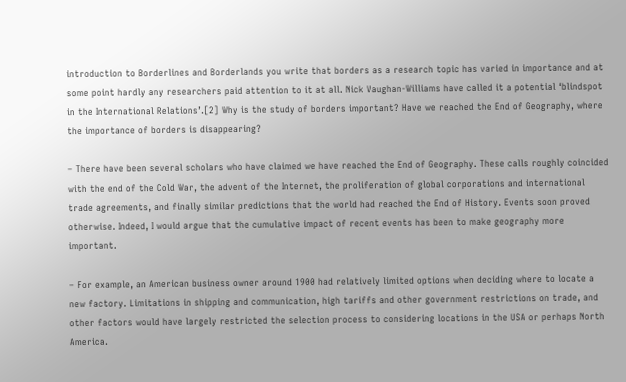introduction to Borderlines and Borderlands you write that borders as a research topic has varied in importance and at some point hardly any researchers paid attention to it at all. Nick Vaughan-Williams have called it a potential ‘blindspot in the International Relations’.[2] Why is the study of borders important? Have we reached the End of Geography, where the importance of borders is disappearing?

– There have been several scholars who have claimed we have reached the End of Geography. These calls roughly coincided with the end of the Cold War, the advent of the Internet, the proliferation of global corporations and international trade agreements, and finally similar predictions that the world had reached the End of History. Events soon proved otherwise. Indeed, I would argue that the cumulative impact of recent events has been to make geography more important.

– For example, an American business owner around 1900 had relatively limited options when deciding where to locate a new factory. Limitations in shipping and communication, high tariffs and other government restrictions on trade, and other factors would have largely restricted the selection process to considering locations in the USA or perhaps North America.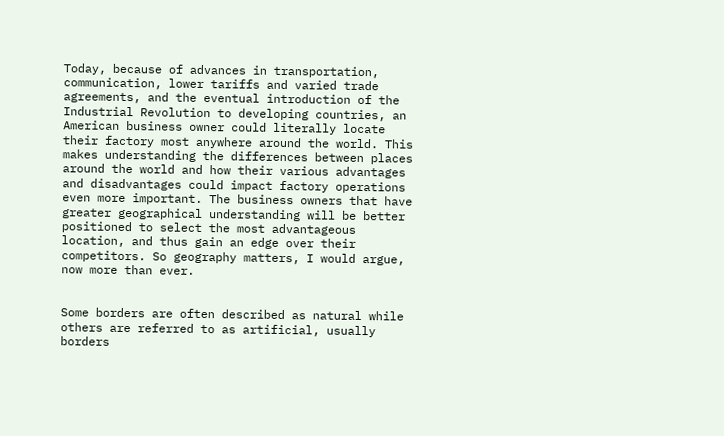Today, because of advances in transportation, communication, lower tariffs and varied trade agreements, and the eventual introduction of the Industrial Revolution to developing countries, an American business owner could literally locate their factory most anywhere around the world. This makes understanding the differences between places around the world and how their various advantages and disadvantages could impact factory operations even more important. The business owners that have greater geographical understanding will be better positioned to select the most advantageous location, and thus gain an edge over their competitors. So geography matters, I would argue, now more than ever.


Some borders are often described as natural while others are referred to as artificial, usually borders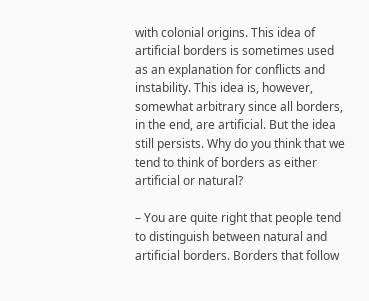with colonial origins. This idea of artificial borders is sometimes used as an explanation for conflicts and instability. This idea is, however, somewhat arbitrary since all borders, in the end, are artificial. But the idea still persists. Why do you think that we tend to think of borders as either artificial or natural?

– You are quite right that people tend to distinguish between natural and artificial borders. Borders that follow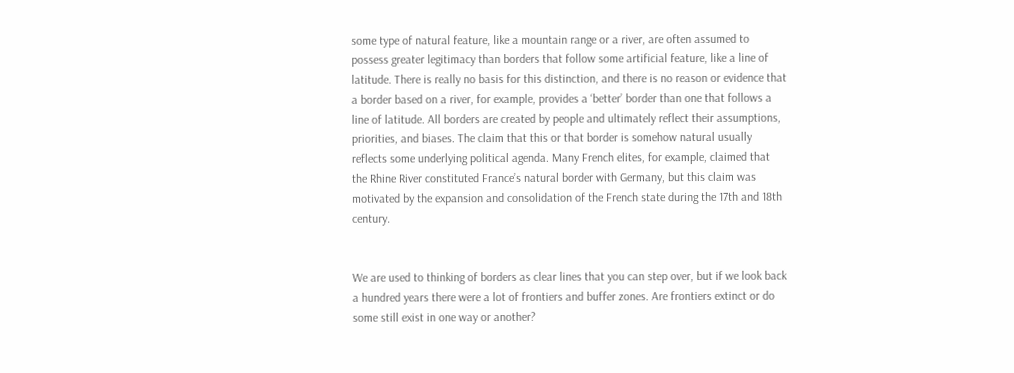some type of natural feature, like a mountain range or a river, are often assumed to possess greater legitimacy than borders that follow some artificial feature, like a line of latitude. There is really no basis for this distinction, and there is no reason or evidence that a border based on a river, for example, provides a ‘better’ border than one that follows a line of latitude. All borders are created by people and ultimately reflect their assumptions, priorities, and biases. The claim that this or that border is somehow natural usually reflects some underlying political agenda. Many French elites, for example, claimed that the Rhine River constituted France’s natural border with Germany, but this claim was motivated by the expansion and consolidation of the French state during the 17th and 18th century.


We are used to thinking of borders as clear lines that you can step over, but if we look back a hundred years there were a lot of frontiers and buffer zones. Are frontiers extinct or do some still exist in one way or another?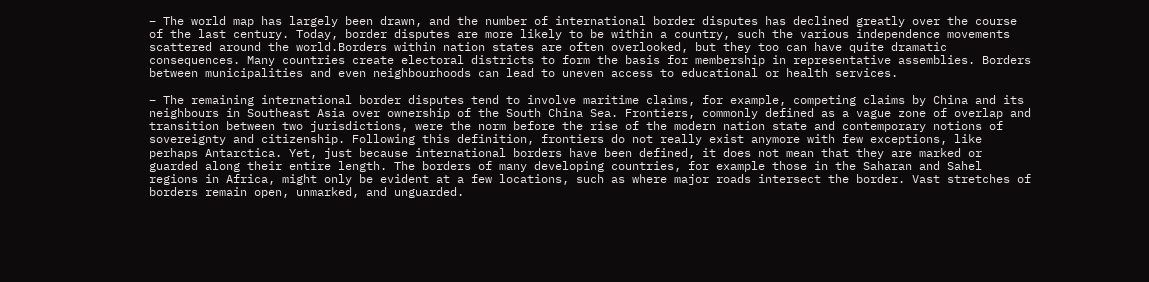– The world map has largely been drawn, and the number of international border disputes has declined greatly over the course of the last century. Today, border disputes are more likely to be within a country, such the various independence movements scattered around the world.Borders within nation states are often overlooked, but they too can have quite dramatic consequences. Many countries create electoral districts to form the basis for membership in representative assemblies. Borders between municipalities and even neighbourhoods can lead to uneven access to educational or health services.

– The remaining international border disputes tend to involve maritime claims, for example, competing claims by China and its neighbours in Southeast Asia over ownership of the South China Sea. Frontiers, commonly defined as a vague zone of overlap and transition between two jurisdictions, were the norm before the rise of the modern nation state and contemporary notions of sovereignty and citizenship. Following this definition, frontiers do not really exist anymore with few exceptions, like perhaps Antarctica. Yet, just because international borders have been defined, it does not mean that they are marked or guarded along their entire length. The borders of many developing countries, for example those in the Saharan and Sahel regions in Africa, might only be evident at a few locations, such as where major roads intersect the border. Vast stretches of borders remain open, unmarked, and unguarded.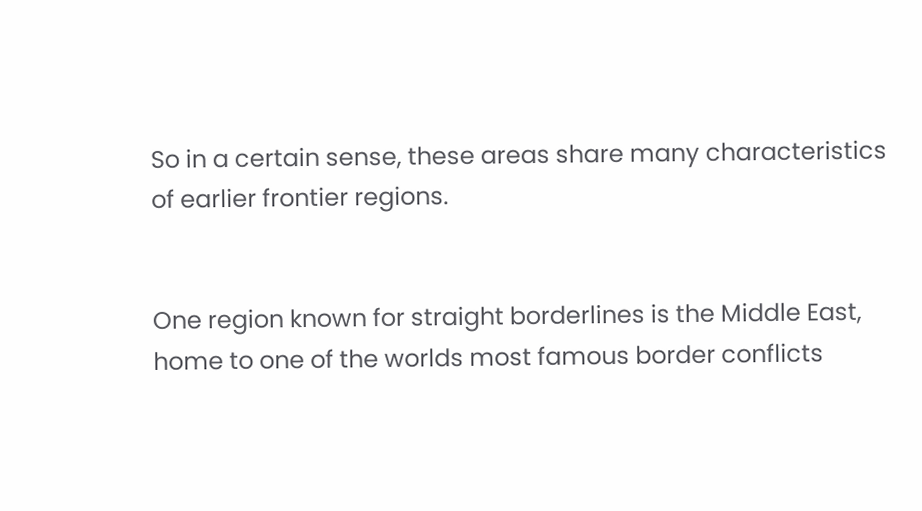So in a certain sense, these areas share many characteristics of earlier frontier regions.


One region known for straight borderlines is the Middle East, home to one of the worlds most famous border conflicts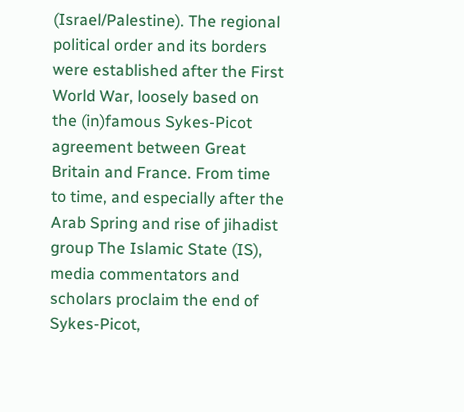(Israel/Palestine). The regional political order and its borders were established after the First World War, loosely based on the (in)famous Sykes-Picot agreement between Great Britain and France. From time to time, and especially after the Arab Spring and rise of jihadist group The Islamic State (IS), media commentators and scholars proclaim the end of Sykes-Picot,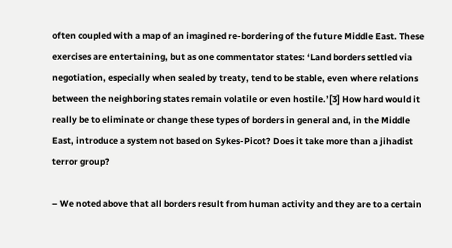often coupled with a map of an imagined re-bordering of the future Middle East. These exercises are entertaining, but as one commentator states: ‘Land borders settled via negotiation, especially when sealed by treaty, tend to be stable, even where relations between the neighboring states remain volatile or even hostile.’[3] How hard would it really be to eliminate or change these types of borders in general and, in the Middle East, introduce a system not based on Sykes-Picot? Does it take more than a jihadist terror group?

– We noted above that all borders result from human activity and they are to a certain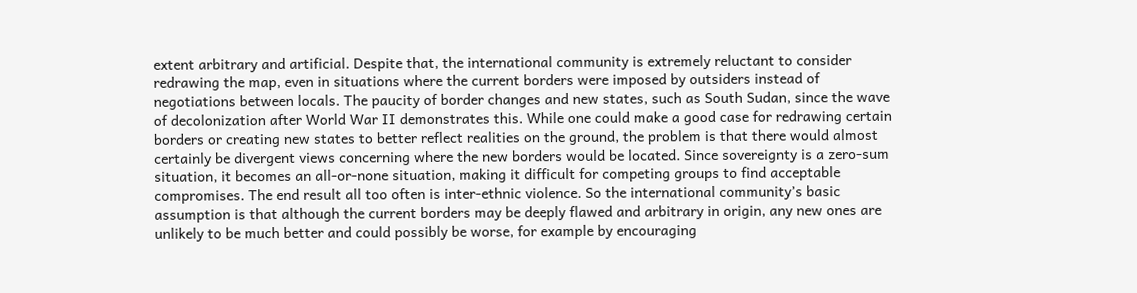extent arbitrary and artificial. Despite that, the international community is extremely reluctant to consider redrawing the map, even in situations where the current borders were imposed by outsiders instead of negotiations between locals. The paucity of border changes and new states, such as South Sudan, since the wave of decolonization after World War II demonstrates this. While one could make a good case for redrawing certain borders or creating new states to better reflect realities on the ground, the problem is that there would almost certainly be divergent views concerning where the new borders would be located. Since sovereignty is a zero-sum situation, it becomes an all-or-none situation, making it difficult for competing groups to find acceptable compromises. The end result all too often is inter-ethnic violence. So the international community’s basic assumption is that although the current borders may be deeply flawed and arbitrary in origin, any new ones are unlikely to be much better and could possibly be worse, for example by encouraging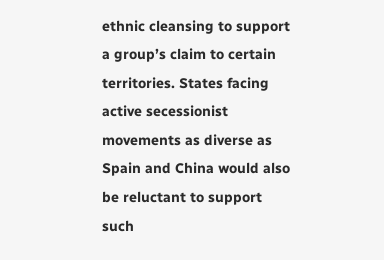ethnic cleansing to support a group’s claim to certain territories. States facing active secessionist movements as diverse as Spain and China would also be reluctant to support such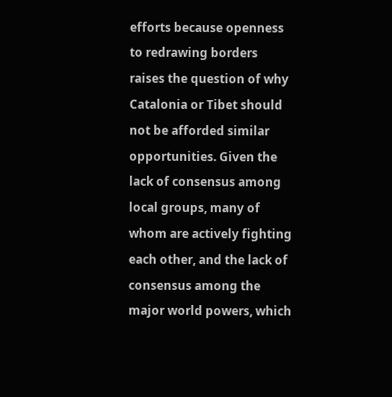efforts because openness to redrawing borders raises the question of why Catalonia or Tibet should not be afforded similar opportunities. Given the lack of consensus among local groups, many of whom are actively fighting each other, and the lack of consensus among the major world powers, which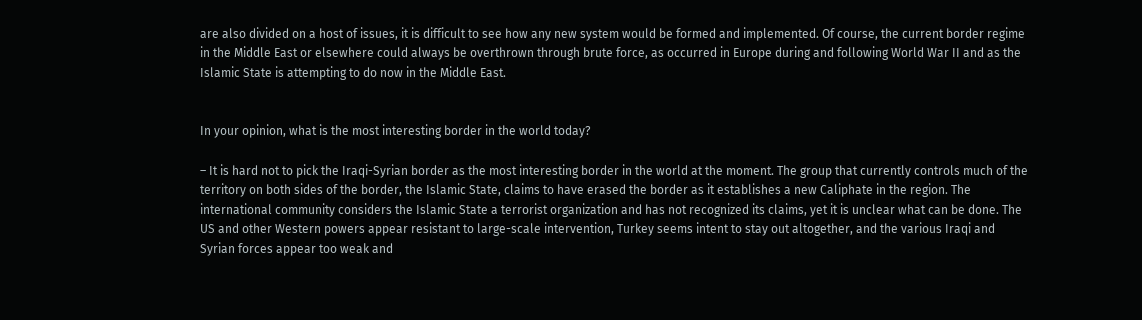are also divided on a host of issues, it is difficult to see how any new system would be formed and implemented. Of course, the current border regime in the Middle East or elsewhere could always be overthrown through brute force, as occurred in Europe during and following World War II and as the Islamic State is attempting to do now in the Middle East.


In your opinion, what is the most interesting border in the world today?

– It is hard not to pick the Iraqi-Syrian border as the most interesting border in the world at the moment. The group that currently controls much of the territory on both sides of the border, the Islamic State, claims to have erased the border as it establishes a new Caliphate in the region. The international community considers the Islamic State a terrorist organization and has not recognized its claims, yet it is unclear what can be done. The US and other Western powers appear resistant to large-scale intervention, Turkey seems intent to stay out altogether, and the various Iraqi and Syrian forces appear too weak and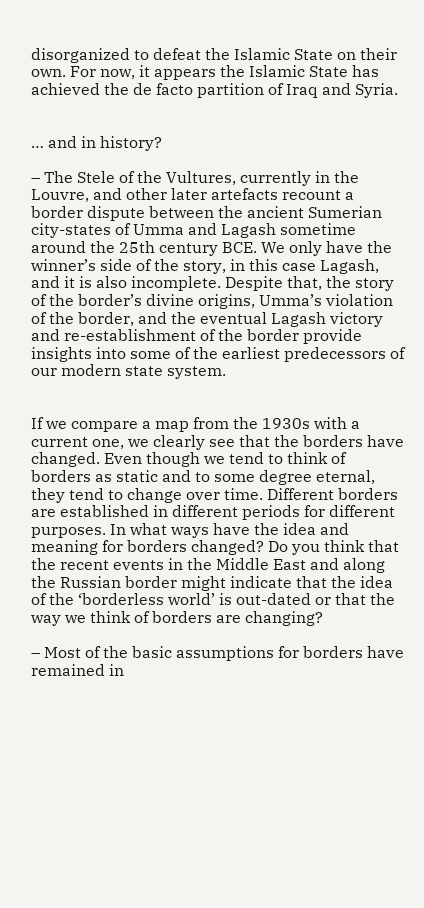disorganized to defeat the Islamic State on their own. For now, it appears the Islamic State has achieved the de facto partition of Iraq and Syria.


… and in history?

– The Stele of the Vultures, currently in the Louvre, and other later artefacts recount a border dispute between the ancient Sumerian city-states of Umma and Lagash sometime around the 25th century BCE. We only have the winner’s side of the story, in this case Lagash, and it is also incomplete. Despite that, the story of the border’s divine origins, Umma’s violation of the border, and the eventual Lagash victory and re-establishment of the border provide insights into some of the earliest predecessors of our modern state system.


If we compare a map from the 1930s with a current one, we clearly see that the borders have changed. Even though we tend to think of borders as static and to some degree eternal, they tend to change over time. Different borders are established in different periods for different purposes. In what ways have the idea and meaning for borders changed? Do you think that the recent events in the Middle East and along the Russian border might indicate that the idea of the ‘borderless world’ is out-dated or that the way we think of borders are changing?

– Most of the basic assumptions for borders have remained in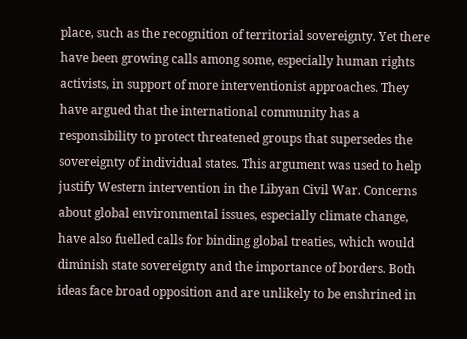place, such as the recognition of territorial sovereignty. Yet there have been growing calls among some, especially human rights activists, in support of more interventionist approaches. They have argued that the international community has a responsibility to protect threatened groups that supersedes the sovereignty of individual states. This argument was used to help justify Western intervention in the Libyan Civil War. Concerns about global environmental issues, especially climate change, have also fuelled calls for binding global treaties, which would diminish state sovereignty and the importance of borders. Both ideas face broad opposition and are unlikely to be enshrined in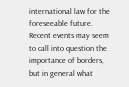international law for the foreseeable future. Recent events may seem to call into question the importance of borders, but in general what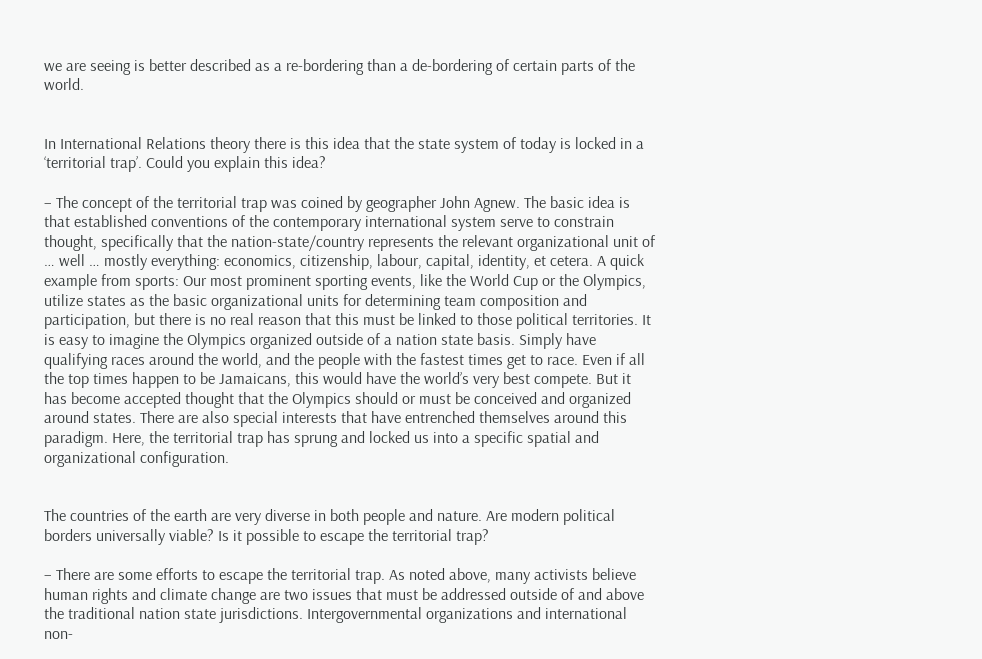we are seeing is better described as a re-bordering than a de-bordering of certain parts of the world.


In International Relations theory there is this idea that the state system of today is locked in a ‘territorial trap’. Could you explain this idea?

– The concept of the territorial trap was coined by geographer John Agnew. The basic idea is that established conventions of the contemporary international system serve to constrain thought, specifically that the nation-state/country represents the relevant organizational unit of … well … mostly everything: economics, citizenship, labour, capital, identity, et cetera. A quick example from sports: Our most prominent sporting events, like the World Cup or the Olympics, utilize states as the basic organizational units for determining team composition and participation, but there is no real reason that this must be linked to those political territories. It is easy to imagine the Olympics organized outside of a nation state basis. Simply have qualifying races around the world, and the people with the fastest times get to race. Even if all the top times happen to be Jamaicans, this would have the world’s very best compete. But it has become accepted thought that the Olympics should or must be conceived and organized around states. There are also special interests that have entrenched themselves around this paradigm. Here, the territorial trap has sprung and locked us into a specific spatial and organizational configuration.


The countries of the earth are very diverse in both people and nature. Are modern political borders universally viable? Is it possible to escape the territorial trap?

– There are some efforts to escape the territorial trap. As noted above, many activists believe human rights and climate change are two issues that must be addressed outside of and above the traditional nation state jurisdictions. Intergovernmental organizations and international non-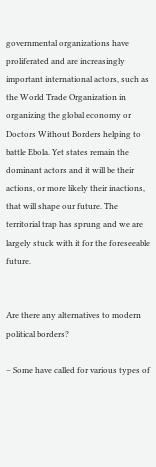governmental organizations have proliferated and are increasingly important international actors, such as the World Trade Organization in organizing the global economy or Doctors Without Borders helping to battle Ebola. Yet states remain the dominant actors and it will be their actions, or more likely their inactions, that will shape our future. The territorial trap has sprung and we are largely stuck with it for the foreseeable future.


Are there any alternatives to modern political borders?

– Some have called for various types of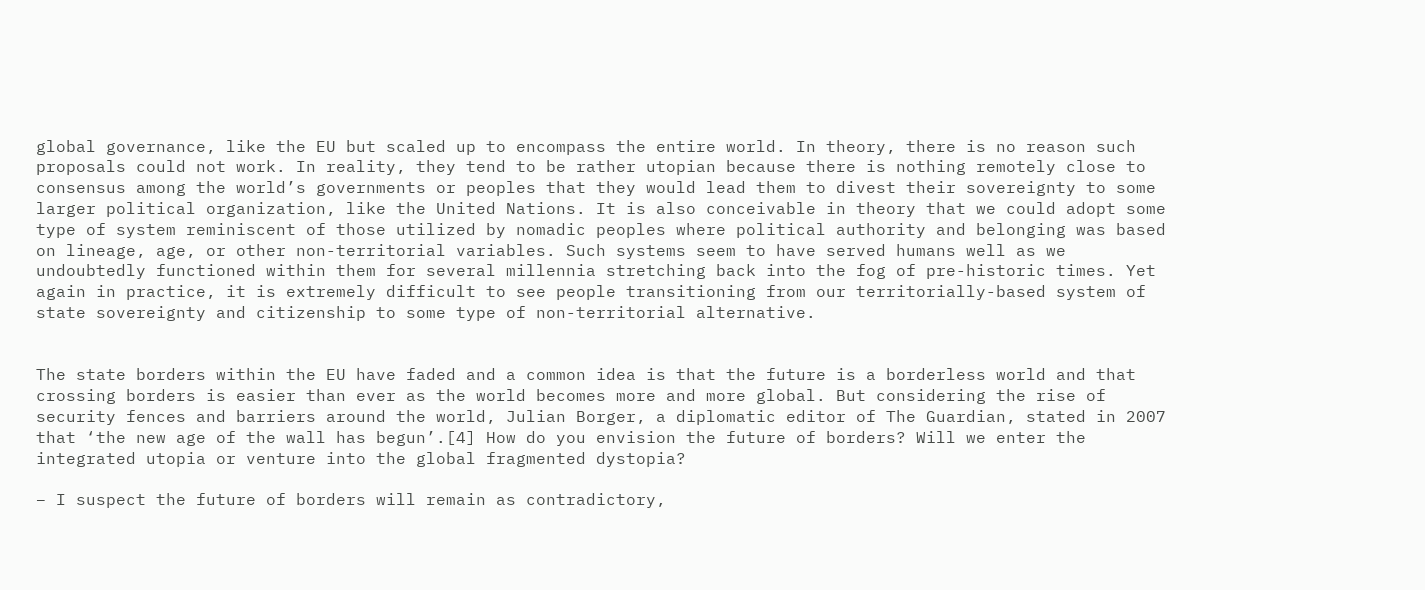global governance, like the EU but scaled up to encompass the entire world. In theory, there is no reason such proposals could not work. In reality, they tend to be rather utopian because there is nothing remotely close to consensus among the world’s governments or peoples that they would lead them to divest their sovereignty to some larger political organization, like the United Nations. It is also conceivable in theory that we could adopt some type of system reminiscent of those utilized by nomadic peoples where political authority and belonging was based on lineage, age, or other non-territorial variables. Such systems seem to have served humans well as we undoubtedly functioned within them for several millennia stretching back into the fog of pre-historic times. Yet again in practice, it is extremely difficult to see people transitioning from our territorially-based system of state sovereignty and citizenship to some type of non-territorial alternative.


The state borders within the EU have faded and a common idea is that the future is a borderless world and that crossing borders is easier than ever as the world becomes more and more global. But considering the rise of security fences and barriers around the world, Julian Borger, a diplomatic editor of The Guardian, stated in 2007 that ‘the new age of the wall has begun’.[4] How do you envision the future of borders? Will we enter the integrated utopia or venture into the global fragmented dystopia?

– I suspect the future of borders will remain as contradictory,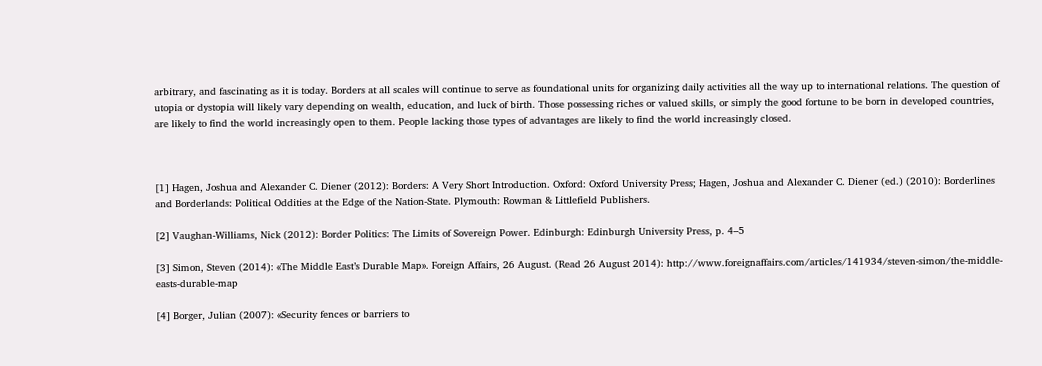arbitrary, and fascinating as it is today. Borders at all scales will continue to serve as foundational units for organizing daily activities all the way up to international relations. The question of utopia or dystopia will likely vary depending on wealth, education, and luck of birth. Those possessing riches or valued skills, or simply the good fortune to be born in developed countries, are likely to find the world increasingly open to them. People lacking those types of advantages are likely to find the world increasingly closed.



[1] Hagen, Joshua and Alexander C. Diener (2012): Borders: A Very Short Introduction. Oxford: Oxford University Press; Hagen, Joshua and Alexander C. Diener (ed.) (2010): Borderlines and Borderlands: Political Oddities at the Edge of the Nation-State. Plymouth: Rowman & Littlefield Publishers.

[2] Vaughan-Williams, Nick (2012): Border Politics: The Limits of Sovereign Power. Edinburgh: Edinburgh University Press, p. 4–5

[3] Simon, Steven (2014): «The Middle East’s Durable Map». Foreign Affairs, 26 August. (Read 26 August 2014): http://www.foreignaffairs.com/articles/141934/steven-simon/the-middle-easts-durable-map

[4] Borger, Julian (2007): «Security fences or barriers to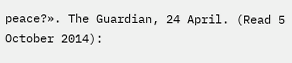peace?». The Guardian, 24 April. (Read 5 October 2014):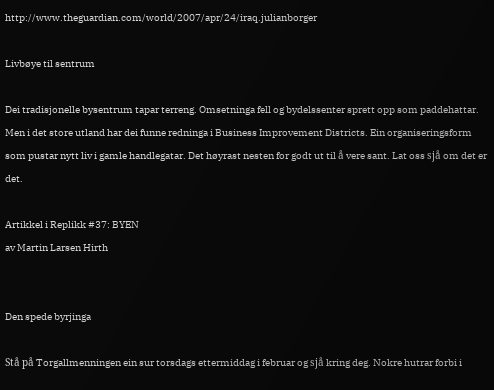http://www.theguardian.com/world/2007/apr/24/iraq.julianborger

Livbøye til sentrum

Dei tradisjonelle bysentrum tapar terreng. Omsetninga fell og bydelssenter sprett opp som paddehattar. Men i det store utland har dei funne redninga i Business Improvement Districts. Ein organiseringsform som pustar nytt liv i gamle handlegatar. Det høyrast nesten for godt ut til å vere sant. Lat oss sjå om det er det.

Artikkel i Replikk #37: BYEN
av Martin Larsen Hirth


Den spede byrjinga

Stå på Torgallmenningen ein sur torsdags ettermiddag i februar og sjå kring deg. Nokre hutrar forbi i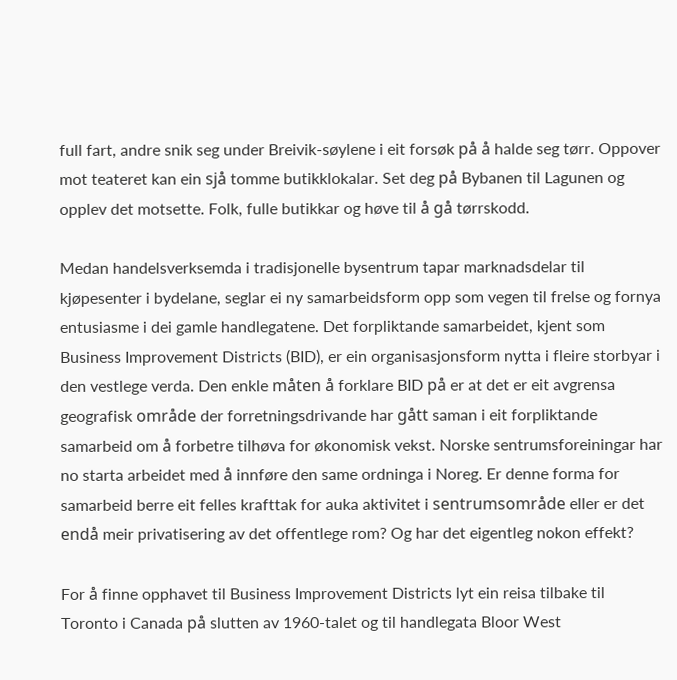full fart, andre snik seg under Breivik-søylene i eit forsøk på å halde seg tørr. Oppover mot teateret kan ein sjå tomme butikklokalar. Set deg på Bybanen til Lagunen og opplev det motsette. Folk, fulle butikkar og høve til å gå tørrskodd.

Medan handelsverksemda i tradisjonelle bysentrum tapar marknadsdelar til kjøpesenter i bydelane, seglar ei ny samarbeidsform opp som vegen til frelse og fornya entusiasme i dei gamle handlegatene. Det forpliktande samarbeidet, kjent som Business Improvement Districts (BID), er ein organisasjonsform nytta i fleire storbyar i den vestlege verda. Den enkle måten å forklare BID på er at det er eit avgrensa geografisk område der forretningsdrivande har gått saman i eit forpliktande samarbeid om å forbetre tilhøva for økonomisk vekst. Norske sentrumsforeiningar har no starta arbeidet med å innføre den same ordninga i Noreg. Er denne forma for samarbeid berre eit felles krafttak for auka aktivitet i sentrumsområde eller er det endå meir privatisering av det offentlege rom? Og har det eigentleg nokon effekt?

For å finne opphavet til Business Improvement Districts lyt ein reisa tilbake til Toronto i Canada på slutten av 1960-talet og til handlegata Bloor West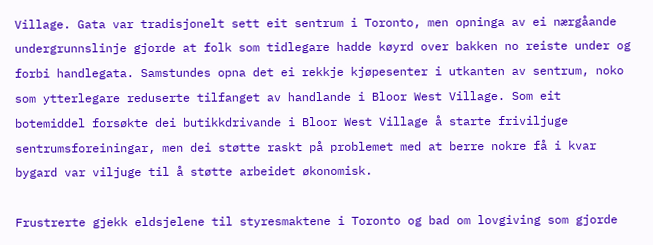Village. Gata var tradisjonelt sett eit sentrum i Toronto, men opninga av ei nærgåande undergrunnslinje gjorde at folk som tidlegare hadde køyrd over bakken no reiste under og forbi handlegata. Samstundes opna det ei rekkje kjøpesenter i utkanten av sentrum, noko som ytterlegare reduserte tilfanget av handlande i Bloor West Village. Som eit botemiddel forsøkte dei butikkdrivande i Bloor West Village å starte friviljuge sentrumsforeiningar, men dei støtte raskt på problemet med at berre nokre få i kvar bygard var viljuge til å støtte arbeidet økonomisk.

Frustrerte gjekk eldsjelene til styresmaktene i Toronto og bad om lovgiving som gjorde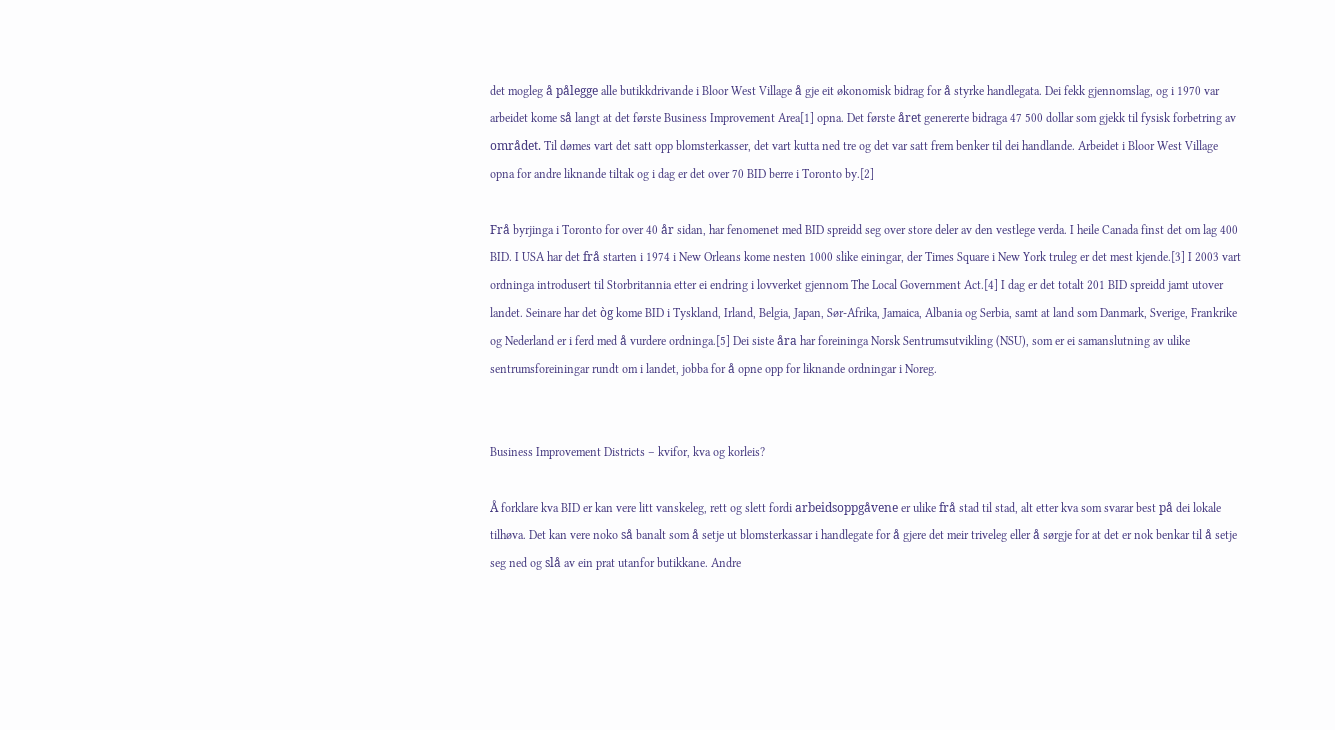det mogleg å pålegge alle butikkdrivande i Bloor West Village å gje eit økonomisk bidrag for å styrke handlegata. Dei fekk gjennomslag, og i 1970 var arbeidet kome så langt at det første Business Improvement Area[1] opna. Det første året genererte bidraga 47 500 dollar som gjekk til fysisk forbetring av området. Til dømes vart det satt opp blomsterkasser, det vart kutta ned tre og det var satt frem benker til dei handlande. Arbeidet i Bloor West Village opna for andre liknande tiltak og i dag er det over 70 BID berre i Toronto by.[2]

Frå byrjinga i Toronto for over 40 år sidan, har fenomenet med BID spreidd seg over store deler av den vestlege verda. I heile Canada finst det om lag 400 BID. I USA har det frå starten i 1974 i New Orleans kome nesten 1000 slike einingar, der Times Square i New York truleg er det mest kjende.[3] I 2003 vart ordninga introdusert til Storbritannia etter ei endring i lovverket gjennom The Local Government Act.[4] I dag er det totalt 201 BID spreidd jamt utover landet. Seinare har det òg kome BID i Tyskland, Irland, Belgia, Japan, Sør-Afrika, Jamaica, Albania og Serbia, samt at land som Danmark, Sverige, Frankrike og Nederland er i ferd med å vurdere ordninga.[5] Dei siste åra har foreininga Norsk Sentrumsutvikling (NSU), som er ei samanslutning av ulike sentrumsforeiningar rundt om i landet, jobba for å opne opp for liknande ordningar i Noreg.


Business Improvement Districts – kvifor, kva og korleis?

Å forklare kva BID er kan vere litt vanskeleg, rett og slett fordi arbeidsoppgåvene er ulike frå stad til stad, alt etter kva som svarar best på dei lokale tilhøva. Det kan vere noko så banalt som å setje ut blomsterkassar i handlegate for å gjere det meir triveleg eller å sørgje for at det er nok benkar til å setje seg ned og slå av ein prat utanfor butikkane. Andre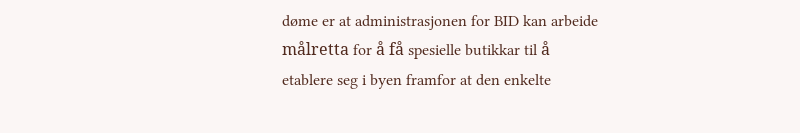døme er at administrasjonen for BID kan arbeide målretta for å få spesielle butikkar til å etablere seg i byen framfor at den enkelte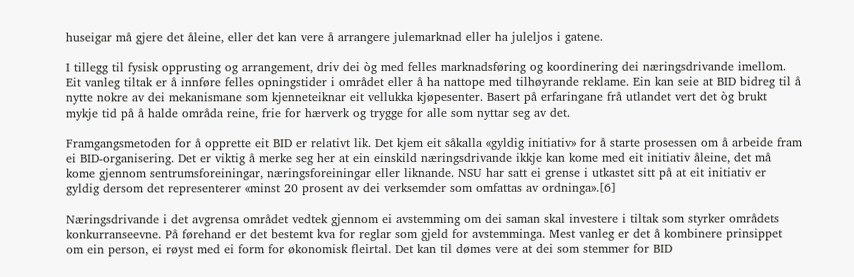huseigar må gjere det åleine, eller det kan vere å arrangere julemarknad eller ha juleljos i gatene.

I tillegg til fysisk opprusting og arrangement, driv dei òg med felles marknadsføring og koordinering dei næringsdrivande imellom. Eit vanleg tiltak er å innføre felles opningstider i området eller å ha nattope med tilhøyrande reklame. Ein kan seie at BID bidreg til å nytte nokre av dei mekanismane som kjenneteiknar eit vellukka kjøpesenter. Basert på erfaringane frå utlandet vert det òg brukt mykje tid på å halde områda reine, frie for hærverk og trygge for alle som nyttar seg av det.

Framgangsmetoden for å opprette eit BID er relativt lik. Det kjem eit såkalla «gyldig initiativ» for å starte prosessen om å arbeide fram ei BID-organisering. Det er viktig å merke seg her at ein einskild næringsdrivande ikkje kan kome med eit initiativ åleine, det må kome gjennom sentrumsforeiningar, næringsforeiningar eller liknande. NSU har satt ei grense i utkastet sitt på at eit initiativ er gyldig dersom det representerer «minst 20 prosent av dei verksemder som omfattas av ordninga».[6]

Næringsdrivande i det avgrensa området vedtek gjennom ei avstemming om dei saman skal investere i tiltak som styrker områdets konkurranseevne. På førehand er det bestemt kva for reglar som gjeld for avstemminga. Mest vanleg er det å kombinere prinsippet om ein person, ei røyst med ei form for økonomisk fleirtal. Det kan til dømes vere at dei som stemmer for BID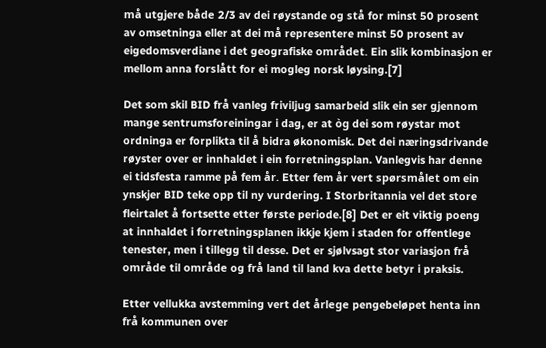må utgjere både 2/3 av dei røystande og stå for minst 50 prosent av omsetninga eller at dei må representere minst 50 prosent av eigedomsverdiane i det geografiske området. Ein slik kombinasjon er mellom anna forslått for ei mogleg norsk løysing.[7]

Det som skil BID frå vanleg friviljug samarbeid slik ein ser gjennom mange sentrumsforeiningar i dag, er at òg dei som røystar mot ordninga er forplikta til å bidra økonomisk. Det dei næringsdrivande røyster over er innhaldet i ein forretningsplan. Vanlegvis har denne ei tidsfesta ramme på fem år. Etter fem år vert spørsmålet om ein ynskjer BID teke opp til ny vurdering. I Storbritannia vel det store fleirtalet å fortsette etter første periode.[8] Det er eit viktig poeng at innhaldet i forretningsplanen ikkje kjem i staden for offentlege tenester, men i tillegg til desse. Det er sjølvsagt stor variasjon frå område til område og frå land til land kva dette betyr i praksis.

Etter vellukka avstemming vert det årlege pengebeløpet henta inn frå kommunen over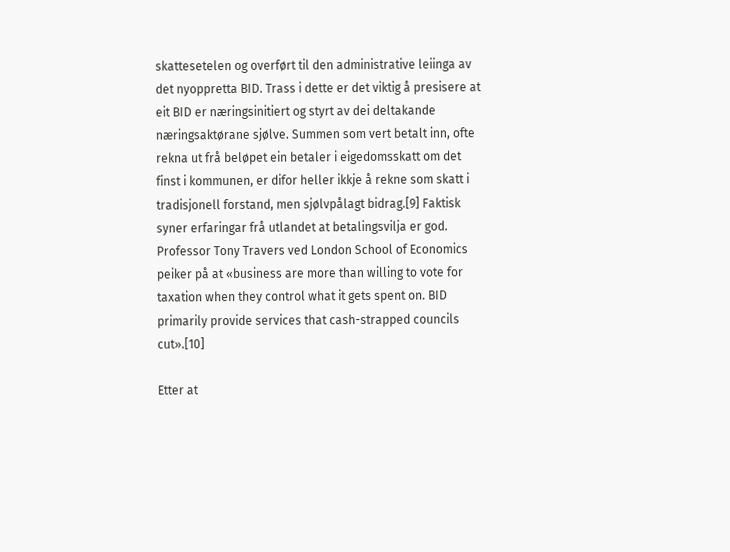skattesetelen og overført til den administrative leiinga av det nyoppretta BID. Trass i dette er det viktig å presisere at eit BID er næringsinitiert og styrt av dei deltakande næringsaktørane sjølve. Summen som vert betalt inn, ofte rekna ut frå beløpet ein betaler i eigedomsskatt om det finst i kommunen, er difor heller ikkje å rekne som skatt i tradisjonell forstand, men sjølvpålagt bidrag.[9] Faktisk syner erfaringar frå utlandet at betalingsvilja er god. Professor Tony Travers ved London School of Economics peiker på at «business are more than willing to vote for taxation when they control what it gets spent on. BID primarily provide services that cash-strapped councils cut».[10]

Etter at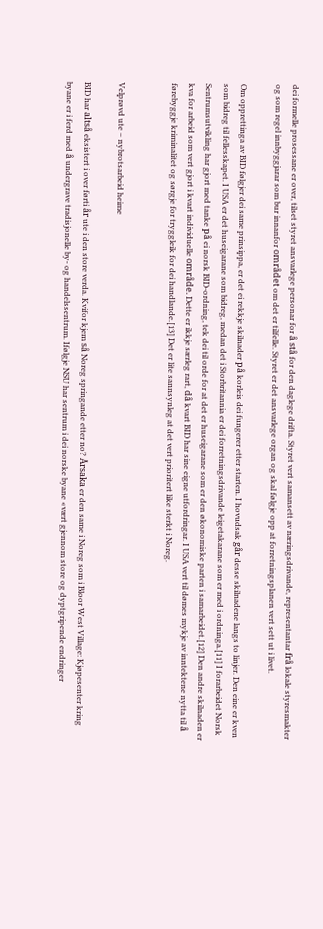dei formelle prosessane er over, tilset styret ansvarlege personar for å stå for den daglege drifta. Styret vert samansett av næringsdrivande, representantar frå lokale styresmakter og som regel innbyggjarar som bur innanfor området om det er tilfelle. Styret er det ansvarlege organ og skal følgje opp at forretningsplanen vert sett ut i livet.

Om opprettinga av BID følgjer dei same prinsippa, er det ei rekkje skilnader på korleis dei fungerer etter starten. I hovudsak går desse skilnadene langs to linjer. Den eine er kven som bidreg til fellesskapet. I USA er det huseigarane som bidreg, medan det i Storbritannia er dei forretningsdrivande leigetakarane som er med i ordninga.[11] I forarbeidet Norsk Sentrumsutvikling har gjort med tanke på ei norsk BID-ordning, tek dei til orde for at det er huseigarane som er den økonomiske parten i samarbeidet.[12] Den andre skilnaden er kva for arbeid som vert gjort i kvart individuelle område. Dette er ikkje særleg rart, då kvart BID har sine eigne utfordringar. I USA vert til dømes mykje av inntektene nytta til å førebyggje kriminalitet og sørgje for tryggleik for dei handlande.[13] Det er lite sannsynleg at det vert prioritert like sterkt i Noreg.


Velprøvd ute – nybrotsarbeid heime

BID har altså eksistert i over førti år ute i den store verda. Kvifor kjem så Noreg springande etter no? Årsaka er den same i Noreg som i Bloor West Village: Kjøpesenter kring byane er i ferd med å undergrave tradisjonelle by- og handelssentrum. Ifølgje NSU har sentrum i dei norske byane «vært gjennom store og dyptgripende endringer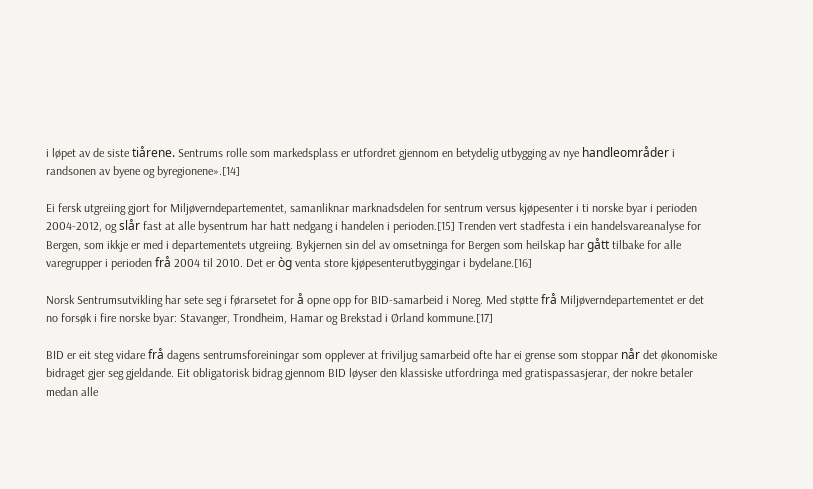i løpet av de siste tiårene. Sentrums rolle som markedsplass er utfordret gjennom en betydelig utbygging av nye handleområder i randsonen av byene og byregionene».[14]

Ei fersk utgreiing gjort for Miljøverndepartementet, samanliknar marknadsdelen for sentrum versus kjøpesenter i ti norske byar i perioden 2004-2012, og slår fast at alle bysentrum har hatt nedgang i handelen i perioden.[15] Trenden vert stadfesta i ein handelsvareanalyse for Bergen, som ikkje er med i departementets utgreiing. Bykjernen sin del av omsetninga for Bergen som heilskap har gått tilbake for alle varegrupper i perioden frå 2004 til 2010. Det er òg venta store kjøpesenterutbyggingar i bydelane.[16]

Norsk Sentrumsutvikling har sete seg i førarsetet for å opne opp for BID-samarbeid i Noreg. Med støtte frå Miljøverndepartementet er det no forsøk i fire norske byar: Stavanger, Trondheim, Hamar og Brekstad i Ørland kommune.[17]

BID er eit steg vidare frå dagens sentrumsforeiningar som opplever at friviljug samarbeid ofte har ei grense som stoppar når det økonomiske bidraget gjer seg gjeldande. Eit obligatorisk bidrag gjennom BID løyser den klassiske utfordringa med gratispassasjerar, der nokre betaler medan alle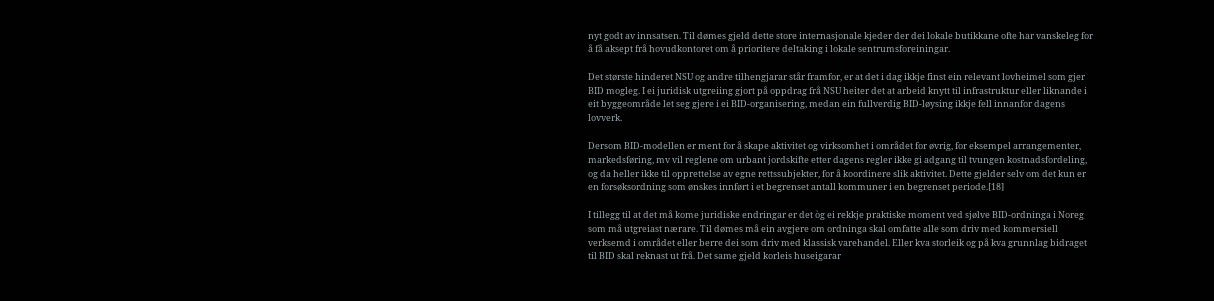nyt godt av innsatsen. Til dømes gjeld dette store internasjonale kjeder der dei lokale butikkane ofte har vanskeleg for å få aksept frå hovudkontoret om å prioritere deltaking i lokale sentrumsforeiningar.

Det største hinderet NSU og andre tilhengjarar står framfor, er at det i dag ikkje finst ein relevant lovheimel som gjer BID mogleg. I ei juridisk utgreiing gjort på oppdrag frå NSU heiter det at arbeid knytt til infrastruktur eller liknande i eit byggeområde let seg gjere i ei BID-organisering, medan ein fullverdig BID-løysing ikkje fell innanfor dagens lovverk.

Dersom BID-modellen er ment for å skape aktivitet og virksomhet i området for øvrig, for eksempel arrangementer, markedsføring, mv vil reglene om urbant jordskifte etter dagens regler ikke gi adgang til tvungen kostnadsfordeling, og da heller ikke til opprettelse av egne rettssubjekter, for å koordinere slik aktivitet. Dette gjelder selv om det kun er en forsøksordning som ønskes innført i et begrenset antall kommuner i en begrenset periode.[18]

I tillegg til at det må kome juridiske endringar er det òg ei rekkje praktiske moment ved sjølve BID-ordninga i Noreg som må utgreiast nærare. Til dømes må ein avgjere om ordninga skal omfatte alle som driv med kommersiell verksemd i området eller berre dei som driv med klassisk varehandel. Eller kva storleik og på kva grunnlag bidraget til BID skal reknast ut frå. Det same gjeld korleis huseigarar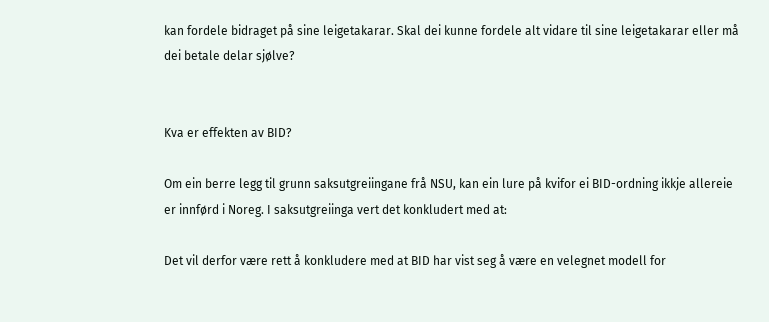kan fordele bidraget på sine leigetakarar. Skal dei kunne fordele alt vidare til sine leigetakarar eller må dei betale delar sjølve?


Kva er effekten av BID?

Om ein berre legg til grunn saksutgreiingane frå NSU, kan ein lure på kvifor ei BID-ordning ikkje allereie er innførd i Noreg. I saksutgreiinga vert det konkludert med at:

Det vil derfor være rett å konkludere med at BID har vist seg å være en velegnet modell for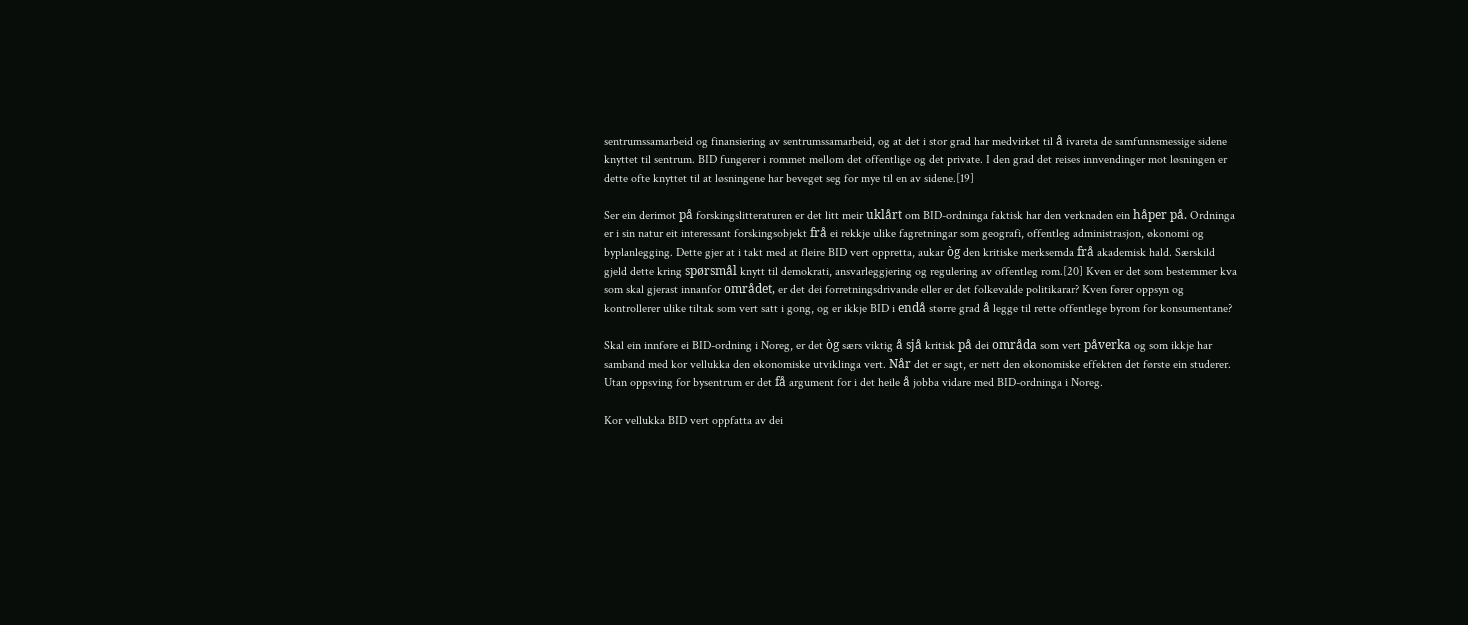sentrumssamarbeid og finansiering av sentrumssamarbeid, og at det i stor grad har medvirket til å ivareta de samfunnsmessige sidene knyttet til sentrum. BID fungerer i rommet mellom det offentlige og det private. I den grad det reises innvendinger mot løsningen er dette ofte knyttet til at løsningene har beveget seg for mye til en av sidene.[19]

Ser ein derimot på forskingslitteraturen er det litt meir uklårt om BID-ordninga faktisk har den verknaden ein håper på. Ordninga er i sin natur eit interessant forskingsobjekt frå ei rekkje ulike fagretningar som geografi, offentleg administrasjon, økonomi og byplanlegging. Dette gjer at i takt med at fleire BID vert oppretta, aukar òg den kritiske merksemda frå akademisk hald. Særskild gjeld dette kring spørsmål knytt til demokrati, ansvarleggjering og regulering av offentleg rom.[20] Kven er det som bestemmer kva som skal gjerast innanfor området, er det dei forretningsdrivande eller er det folkevalde politikarar? Kven fører oppsyn og kontrollerer ulike tiltak som vert satt i gong, og er ikkje BID i endå større grad å legge til rette offentlege byrom for konsumentane?

Skal ein innføre ei BID-ordning i Noreg, er det òg særs viktig å sjå kritisk på dei områda som vert påverka og som ikkje har samband med kor vellukka den økonomiske utviklinga vert. Når det er sagt, er nett den økonomiske effekten det første ein studerer. Utan oppsving for bysentrum er det få argument for i det heile å jobba vidare med BID-ordninga i Noreg.

Kor vellukka BID vert oppfatta av dei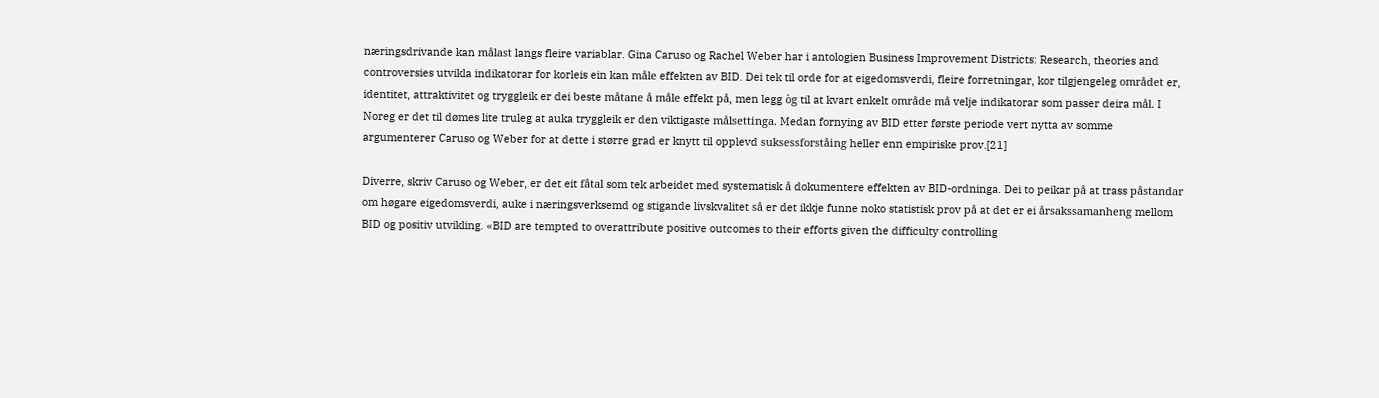næringsdrivande kan målast langs fleire variablar. Gina Caruso og Rachel Weber har i antologien Business Improvement Districts: Research, theories and controversies utvikla indikatorar for korleis ein kan måle effekten av BID. Dei tek til orde for at eigedomsverdi, fleire forretningar, kor tilgjengeleg området er, identitet, attraktivitet og tryggleik er dei beste måtane å måle effekt på, men legg òg til at kvart enkelt område må velje indikatorar som passer deira mål. I Noreg er det til dømes lite truleg at auka tryggleik er den viktigaste målsettinga. Medan fornying av BID etter første periode vert nytta av somme argumenterer Caruso og Weber for at dette i større grad er knytt til opplevd suksessforståing heller enn empiriske prov.[21]

Diverre, skriv Caruso og Weber, er det eit fåtal som tek arbeidet med systematisk å dokumentere effekten av BID-ordninga. Dei to peikar på at trass påstandar om høgare eigedomsverdi, auke i næringsverksemd og stigande livskvalitet så er det ikkje funne noko statistisk prov på at det er ei årsakssamanheng mellom BID og positiv utvikling. «BID are tempted to overattribute positive outcomes to their efforts given the difficulty controlling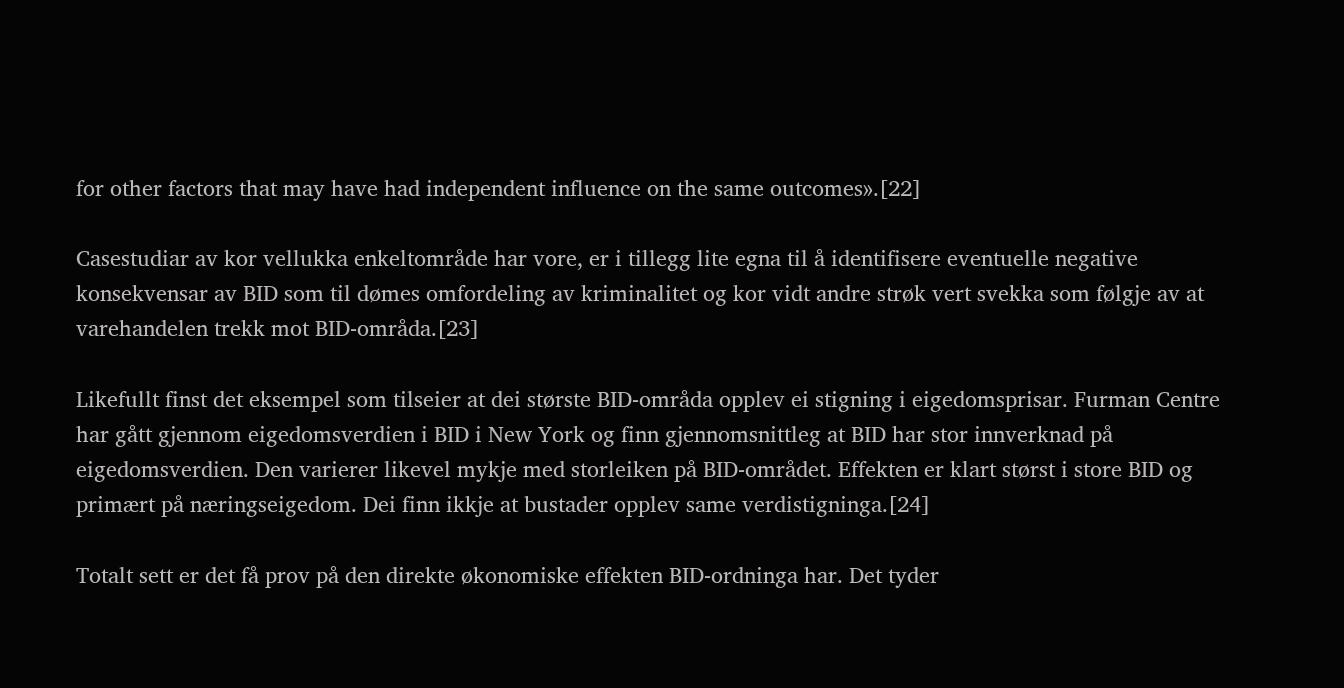for other factors that may have had independent influence on the same outcomes».[22]

Casestudiar av kor vellukka enkeltområde har vore, er i tillegg lite egna til å identifisere eventuelle negative konsekvensar av BID som til dømes omfordeling av kriminalitet og kor vidt andre strøk vert svekka som følgje av at varehandelen trekk mot BID-områda.[23]

Likefullt finst det eksempel som tilseier at dei største BID-områda opplev ei stigning i eigedomsprisar. Furman Centre har gått gjennom eigedomsverdien i BID i New York og finn gjennomsnittleg at BID har stor innverknad på eigedomsverdien. Den varierer likevel mykje med storleiken på BID-området. Effekten er klart størst i store BID og primært på næringseigedom. Dei finn ikkje at bustader opplev same verdistigninga.[24]

Totalt sett er det få prov på den direkte økonomiske effekten BID-ordninga har. Det tyder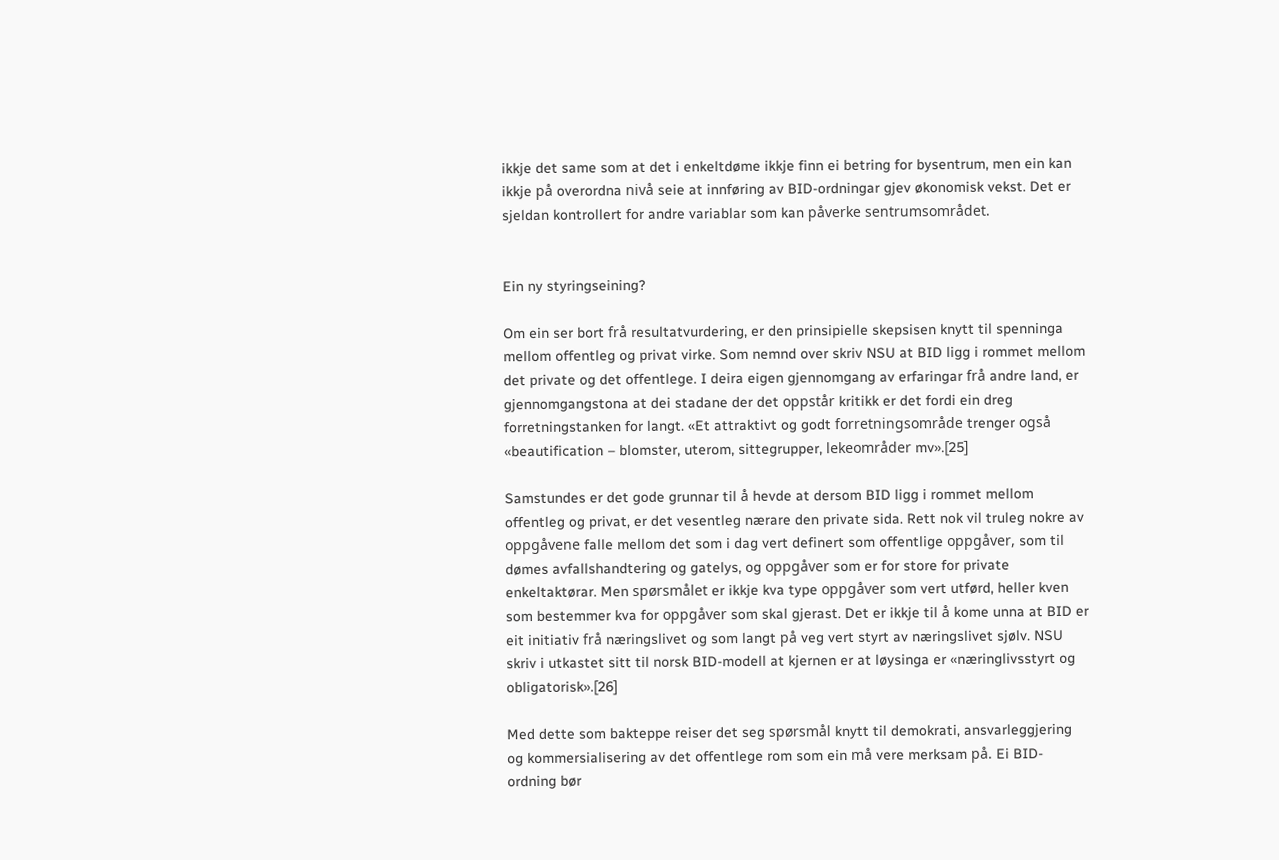ikkje det same som at det i enkeltdøme ikkje finn ei betring for bysentrum, men ein kan ikkje på overordna nivå seie at innføring av BID-ordningar gjev økonomisk vekst. Det er sjeldan kontrollert for andre variablar som kan påverke sentrumsområdet.


Ein ny styringseining?

Om ein ser bort frå resultatvurdering, er den prinsipielle skepsisen knytt til spenninga mellom offentleg og privat virke. Som nemnd over skriv NSU at BID ligg i rommet mellom det private og det offentlege. I deira eigen gjennomgang av erfaringar frå andre land, er gjennomgangstona at dei stadane der det oppstår kritikk er det fordi ein dreg forretningstanken for langt. «Et attraktivt og godt forretningsområde trenger også «beautification – blomster, uterom, sittegrupper, lekeområder mv».[25]

Samstundes er det gode grunnar til å hevde at dersom BID ligg i rommet mellom offentleg og privat, er det vesentleg nærare den private sida. Rett nok vil truleg nokre av oppgåvene falle mellom det som i dag vert definert som offentlige oppgåver, som til dømes avfallshandtering og gatelys, og oppgåver som er for store for private enkeltaktørar. Men spørsmålet er ikkje kva type oppgåver som vert utførd, heller kven som bestemmer kva for oppgåver som skal gjerast. Det er ikkje til å kome unna at BID er eit initiativ frå næringslivet og som langt på veg vert styrt av næringslivet sjølv. NSU skriv i utkastet sitt til norsk BID-modell at kjernen er at løysinga er «næringlivsstyrt og obligatorisk».[26]

Med dette som bakteppe reiser det seg spørsmål knytt til demokrati, ansvarleggjering og kommersialisering av det offentlege rom som ein må vere merksam på. Ei BID-ordning bør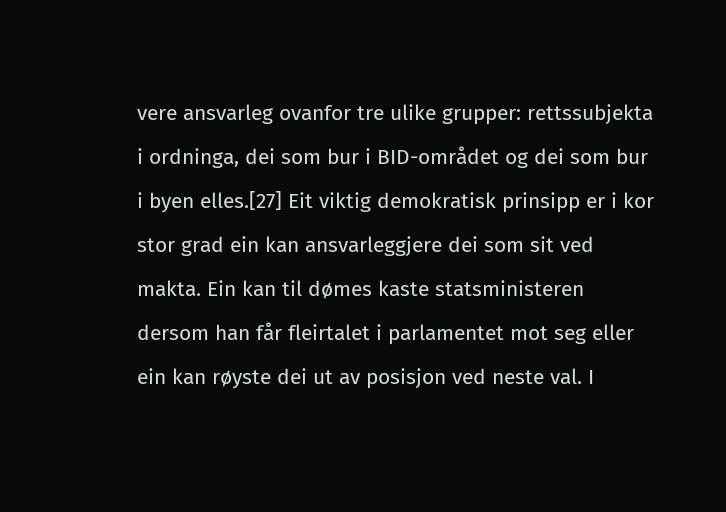vere ansvarleg ovanfor tre ulike grupper: rettssubjekta i ordninga, dei som bur i BID-området og dei som bur i byen elles.[27] Eit viktig demokratisk prinsipp er i kor stor grad ein kan ansvarleggjere dei som sit ved makta. Ein kan til dømes kaste statsministeren dersom han får fleirtalet i parlamentet mot seg eller ein kan røyste dei ut av posisjon ved neste val. I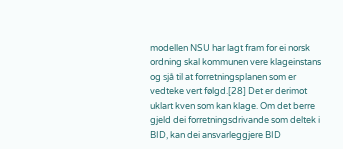modellen NSU har lagt fram for ei norsk ordning skal kommunen vere klageinstans og sjå til at forretningsplanen som er vedteke vert følgd.[28] Det er derimot uklart kven som kan klage. Om det berre gjeld dei forretningsdrivande som deltek i BID, kan dei ansvarleggjere BID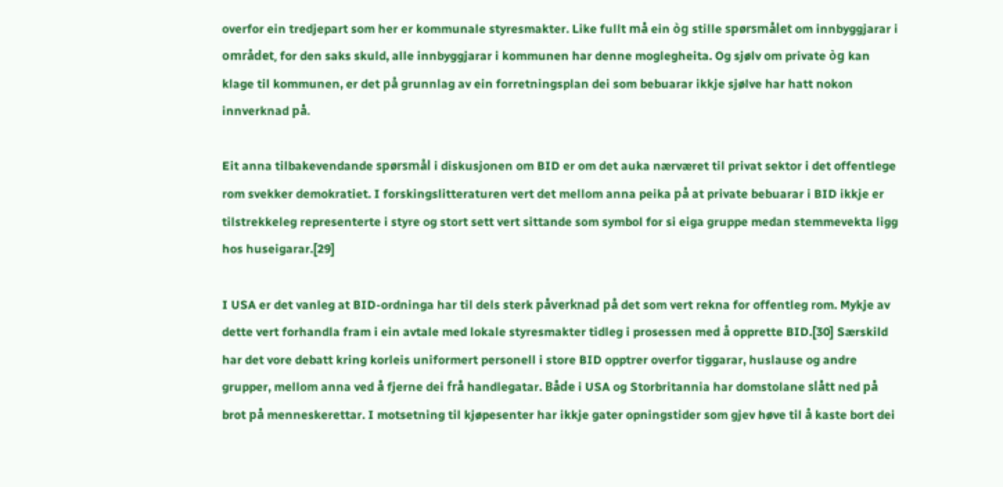overfor ein tredjepart som her er kommunale styresmakter. Like fullt må ein òg stille spørsmålet om innbyggjarar i området, for den saks skuld, alle innbyggjarar i kommunen har denne moglegheita. Og sjølv om private òg kan klage til kommunen, er det på grunnlag av ein forretningsplan dei som bebuarar ikkje sjølve har hatt nokon innverknad på.

Eit anna tilbakevendande spørsmål i diskusjonen om BID er om det auka nærværet til privat sektor i det offentlege rom svekker demokratiet. I forskingslitteraturen vert det mellom anna peika på at private bebuarar i BID ikkje er tilstrekkeleg representerte i styre og stort sett vert sittande som symbol for si eiga gruppe medan stemmevekta ligg hos huseigarar.[29]

I USA er det vanleg at BID-ordninga har til dels sterk påverknad på det som vert rekna for offentleg rom. Mykje av dette vert forhandla fram i ein avtale med lokale styresmakter tidleg i prosessen med å opprette BID.[30] Særskild har det vore debatt kring korleis uniformert personell i store BID opptrer overfor tiggarar, huslause og andre grupper, mellom anna ved å fjerne dei frå handlegatar. Både i USA og Storbritannia har domstolane slått ned på brot på menneskerettar. I motsetning til kjøpesenter har ikkje gater opningstider som gjev høve til å kaste bort dei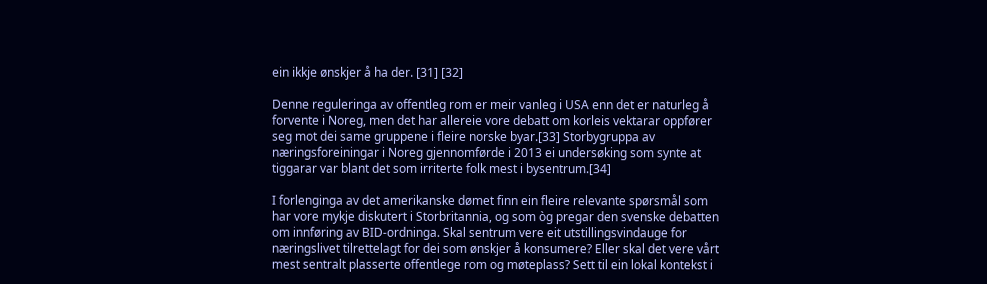ein ikkje ønskjer å ha der. [31] [32]

Denne reguleringa av offentleg rom er meir vanleg i USA enn det er naturleg å forvente i Noreg, men det har allereie vore debatt om korleis vektarar oppfører seg mot dei same gruppene i fleire norske byar.[33] Storbygruppa av næringsforeiningar i Noreg gjennomførde i 2013 ei undersøking som synte at tiggarar var blant det som irriterte folk mest i bysentrum.[34]

I forlenginga av det amerikanske dømet finn ein fleire relevante spørsmål som har vore mykje diskutert i Storbritannia, og som òg pregar den svenske debatten om innføring av BID-ordninga. Skal sentrum vere eit utstillingsvindauge for næringslivet tilrettelagt for dei som ønskjer å konsumere? Eller skal det vere vårt mest sentralt plasserte offentlege rom og møteplass? Sett til ein lokal kontekst i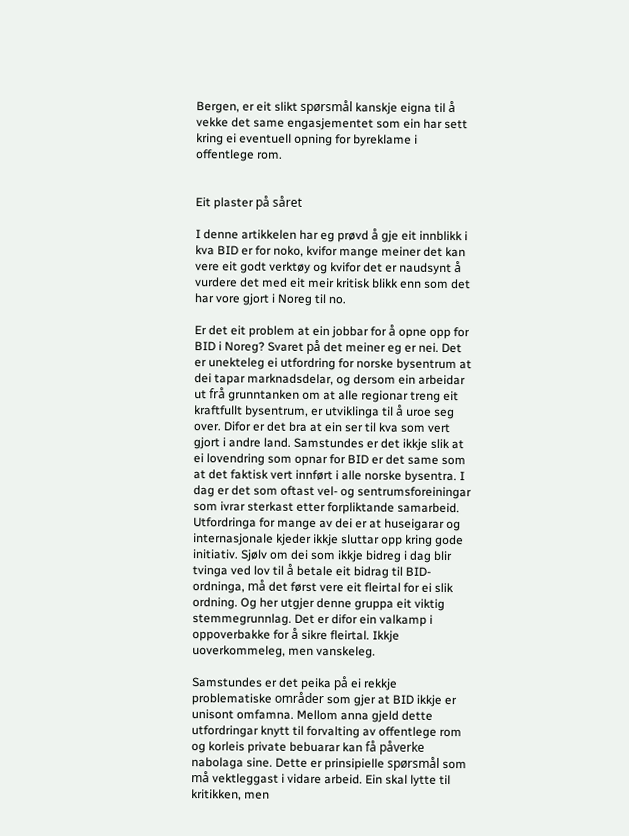Bergen, er eit slikt spørsmål kanskje eigna til å vekke det same engasjementet som ein har sett kring ei eventuell opning for byreklame i offentlege rom.


Eit plaster på såret

I denne artikkelen har eg prøvd å gje eit innblikk i kva BID er for noko, kvifor mange meiner det kan vere eit godt verktøy og kvifor det er naudsynt å vurdere det med eit meir kritisk blikk enn som det har vore gjort i Noreg til no.

Er det eit problem at ein jobbar for å opne opp for BID i Noreg? Svaret på det meiner eg er nei. Det er unekteleg ei utfordring for norske bysentrum at dei tapar marknadsdelar, og dersom ein arbeidar ut frå grunntanken om at alle regionar treng eit kraftfullt bysentrum, er utviklinga til å uroe seg over. Difor er det bra at ein ser til kva som vert gjort i andre land. Samstundes er det ikkje slik at ei lovendring som opnar for BID er det same som at det faktisk vert innført i alle norske bysentra. I dag er det som oftast vel- og sentrumsforeiningar som ivrar sterkast etter forpliktande samarbeid. Utfordringa for mange av dei er at huseigarar og internasjonale kjeder ikkje sluttar opp kring gode initiativ. Sjølv om dei som ikkje bidreg i dag blir tvinga ved lov til å betale eit bidrag til BID-ordninga, må det først vere eit fleirtal for ei slik ordning. Og her utgjer denne gruppa eit viktig stemmegrunnlag. Det er difor ein valkamp i oppoverbakke for å sikre fleirtal. Ikkje uoverkommeleg, men vanskeleg.

Samstundes er det peika på ei rekkje problematiske områder som gjer at BID ikkje er unisont omfamna. Mellom anna gjeld dette utfordringar knytt til forvalting av offentlege rom og korleis private bebuarar kan få påverke nabolaga sine. Dette er prinsipielle spørsmål som må vektleggast i vidare arbeid. Ein skal lytte til kritikken, men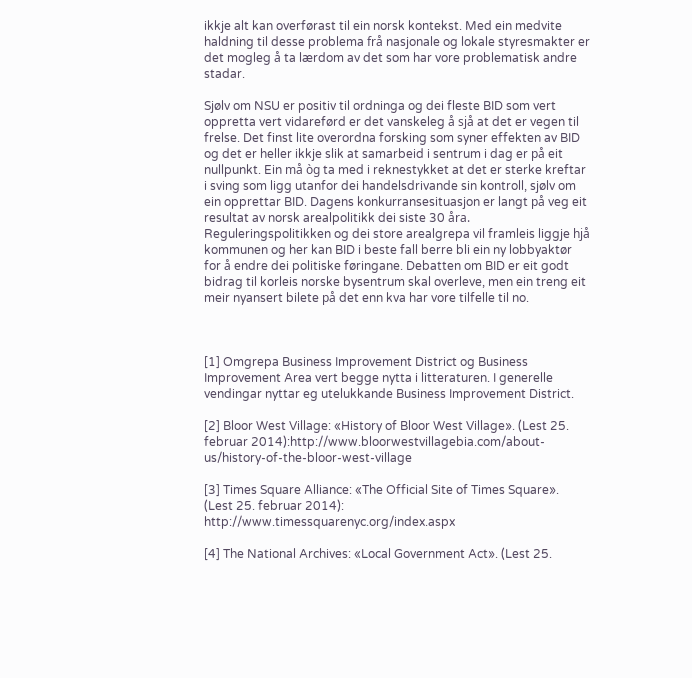ikkje alt kan overførast til ein norsk kontekst. Med ein medvite haldning til desse problema frå nasjonale og lokale styresmakter er det mogleg å ta lærdom av det som har vore problematisk andre stadar.

Sjølv om NSU er positiv til ordninga og dei fleste BID som vert oppretta vert vidareførd er det vanskeleg å sjå at det er vegen til frelse. Det finst lite overordna forsking som syner effekten av BID og det er heller ikkje slik at samarbeid i sentrum i dag er på eit nullpunkt. Ein må òg ta med i reknestykket at det er sterke kreftar i sving som ligg utanfor dei handelsdrivande sin kontroll, sjølv om ein opprettar BID. Dagens konkurransesituasjon er langt på veg eit resultat av norsk arealpolitikk dei siste 30 åra. Reguleringspolitikken og dei store arealgrepa vil framleis liggje hjå kommunen og her kan BID i beste fall berre bli ein ny lobbyaktør for å endre dei politiske føringane. Debatten om BID er eit godt bidrag til korleis norske bysentrum skal overleve, men ein treng eit meir nyansert bilete på det enn kva har vore tilfelle til no.



[1] Omgrepa Business Improvement District og Business Improvement Area vert begge nytta i litteraturen. I generelle vendingar nyttar eg utelukkande Business Improvement District.

[2] Bloor West Village: «History of Bloor West Village». (Lest 25. februar 2014):http://www.bloorwestvillagebia.com/about-us/history-of-the-bloor-west-village

[3] Times Square Alliance: «The Official Site of Times Square». (Lest 25. februar 2014): http://www.timessquarenyc.org/index.aspx

[4] The National Archives: «Local Government Act». (Lest 25.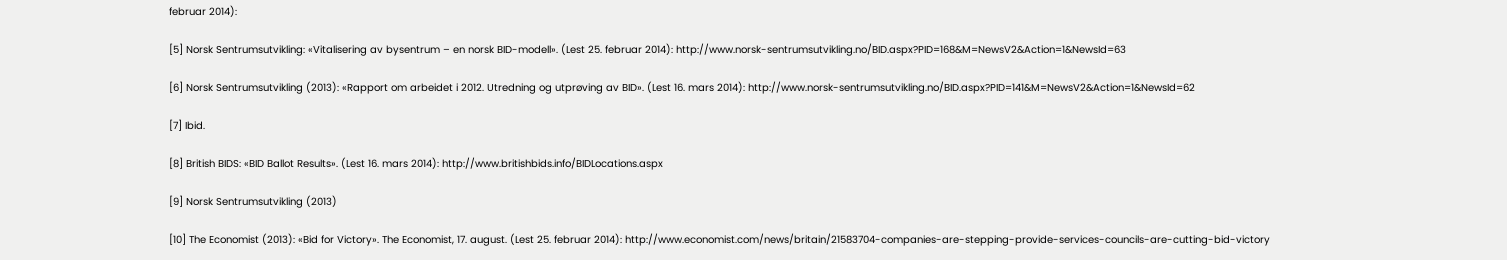februar 2014):

[5] Norsk Sentrumsutvikling: «Vitalisering av bysentrum – en norsk BID-modell». (Lest 25. februar 2014): http://www.norsk-sentrumsutvikling.no/BID.aspx?PID=168&M=NewsV2&Action=1&NewsId=63

[6] Norsk Sentrumsutvikling (2013): «Rapport om arbeidet i 2012. Utredning og utprøving av BID». (Lest 16. mars 2014): http://www.norsk-sentrumsutvikling.no/BID.aspx?PID=141&M=NewsV2&Action=1&NewsId=62

[7] Ibid.

[8] British BIDS: «BID Ballot Results». (Lest 16. mars 2014): http://www.britishbids.info/BIDLocations.aspx

[9] Norsk Sentrumsutvikling (2013)

[10] The Economist (2013): «Bid for Victory». The Economist, 17. august. (Lest 25. februar 2014): http://www.economist.com/news/britain/21583704-companies-are-stepping-provide-services-councils-are-cutting-bid-victory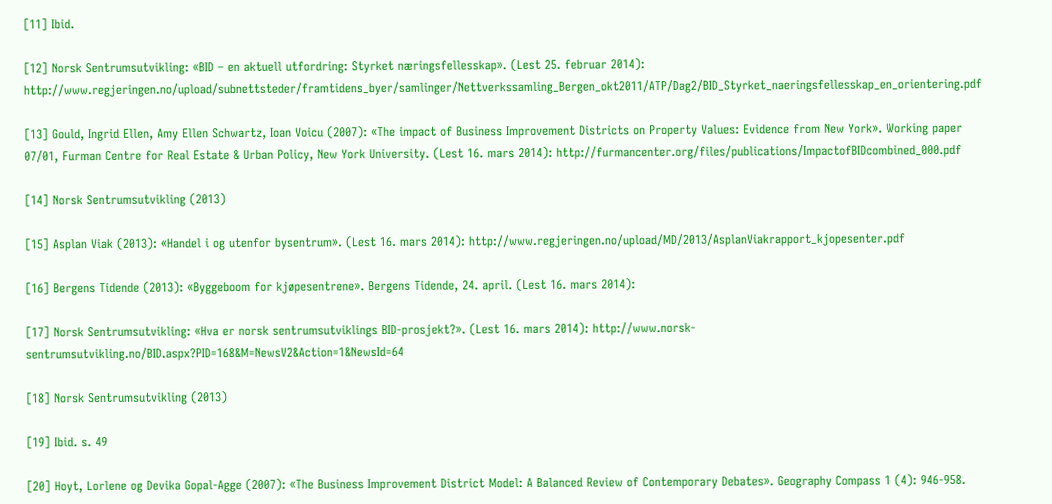[11] Ibid.

[12] Norsk Sentrumsutvikling: «BID – en aktuell utfordring: Styrket næringsfellesskap». (Lest 25. februar 2014): http://www.regjeringen.no/upload/subnettsteder/framtidens_byer/samlinger/Nettverkssamling_Bergen_okt2011/ATP/Dag2/BID_Styrket_naeringsfellesskap_en_orientering.pdf

[13] Gould, Ingrid Ellen, Amy Ellen Schwartz, Ioan Voicu (2007): «The impact of Business Improvement Districts on Property Values: Evidence from New York». Working paper 07/01, Furman Centre for Real Estate & Urban Policy, New York University. (Lest 16. mars 2014): http://furmancenter.org/files/publications/ImpactofBIDcombined_000.pdf

[14] Norsk Sentrumsutvikling (2013)

[15] Asplan Viak (2013): «Handel i og utenfor bysentrum». (Lest 16. mars 2014): http://www.regjeringen.no/upload/MD/2013/AsplanViakrapport_kjopesenter.pdf

[16] Bergens Tidende (2013): «Byggeboom for kjøpesentrene». Bergens Tidende, 24. april. (Lest 16. mars 2014):

[17] Norsk Sentrumsutvikling: «Hva er norsk sentrumsutviklings BID-prosjekt?». (Lest 16. mars 2014): http://www.norsk-sentrumsutvikling.no/BID.aspx?PID=168&M=NewsV2&Action=1&NewsId=64

[18] Norsk Sentrumsutvikling (2013)

[19] Ibid. s. 49

[20] Hoyt, Lorlene og Devika Gopal-Agge (2007): «The Business Improvement District Model: A Balanced Review of Contemporary Debates». Geography Compass 1 (4): 946-958.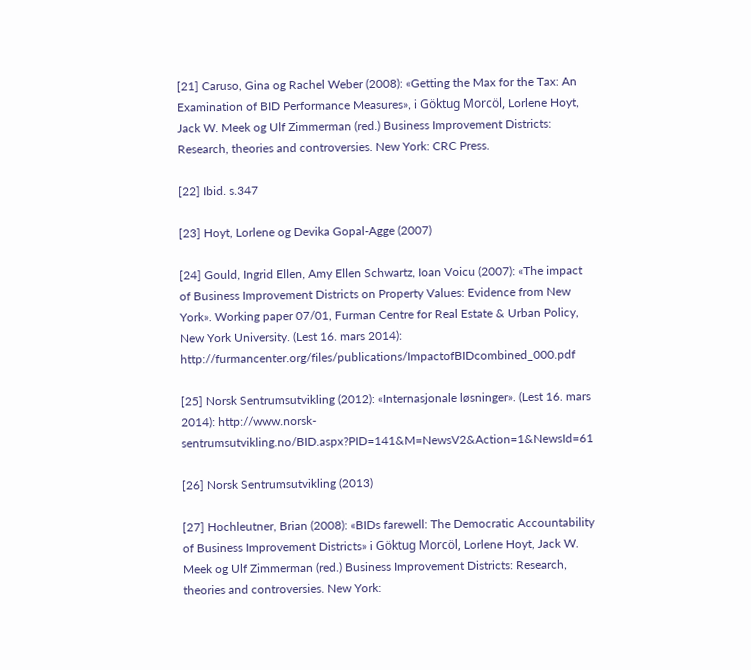[21] Caruso, Gina og Rachel Weber (2008): «Getting the Max for the Tax: An Examination of BID Performance Measures», i Göktug Morcöl, Lorlene Hoyt, Jack W. Meek og Ulf Zimmerman (red.) Business Improvement Districts: Research, theories and controversies. New York: CRC Press.

[22] Ibid. s.347

[23] Hoyt, Lorlene og Devika Gopal-Agge (2007)

[24] Gould, Ingrid Ellen, Amy Ellen Schwartz, Ioan Voicu (2007): «The impact of Business Improvement Districts on Property Values: Evidence from New York». Working paper 07/01, Furman Centre for Real Estate & Urban Policy, New York University. (Lest 16. mars 2014): http://furmancenter.org/files/publications/ImpactofBIDcombined_000.pdf

[25] Norsk Sentrumsutvikling (2012): «Internasjonale løsninger». (Lest 16. mars 2014): http://www.norsk-sentrumsutvikling.no/BID.aspx?PID=141&M=NewsV2&Action=1&NewsId=61

[26] Norsk Sentrumsutvikling (2013)

[27] Hochleutner, Brian (2008): «BIDs farewell: The Democratic Accountability of Business Improvement Districts» i Göktug Morcöl, Lorlene Hoyt, Jack W. Meek og Ulf Zimmerman (red.) Business Improvement Districts: Research, theories and controversies. New York: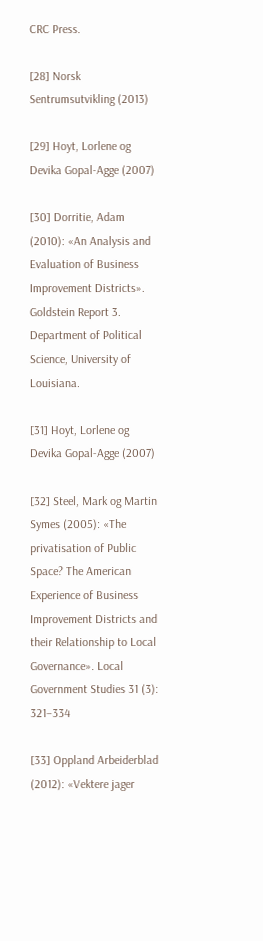CRC Press.

[28] Norsk Sentrumsutvikling (2013)

[29] Hoyt, Lorlene og Devika Gopal-Agge (2007)

[30] Dorritie, Adam (2010): «An Analysis and Evaluation of Business Improvement Districts». Goldstein Report 3. Department of Political Science, University of Louisiana.

[31] Hoyt, Lorlene og Devika Gopal-Agge (2007)

[32] Steel, Mark og Martin Symes (2005): «The privatisation of Public Space? The American Experience of Business Improvement Districts and their Relationship to Local Governance». Local Government Studies 31 (3): 321–334

[33] Oppland Arbeiderblad (2012): «Vektere jager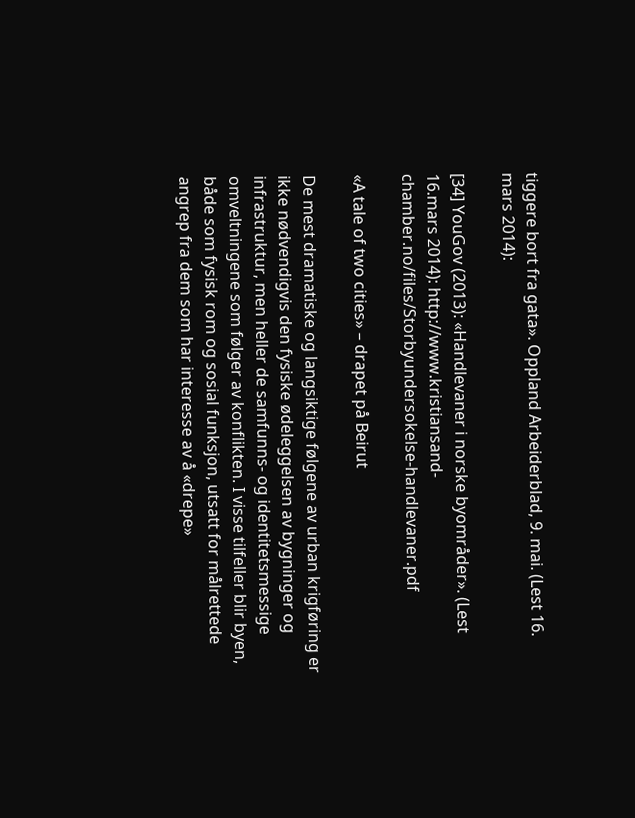tiggere bort fra gata». Oppland Arbeiderblad, 9. mai. (Lest 16. mars 2014):

[34] YouGov (2013): «Handlevaner i norske byområder». (Lest 16.mars 2014): http://www.kristiansand-chamber.no/files/Storbyundersokelse-handlevaner.pdf

«A tale of two cities» – drapet på Beirut

De mest dramatiske og langsiktige følgene av urban krigføring er ikke nødvendigvis den fysiske ødeleggelsen av bygninger og infrastruktur, men heller de samfunns- og identitetsmessige omveltningene som følger av konflikten. I visse tilfeller blir byen, både som fysisk rom og sosial funksjon, utsatt for målrettede angrep fra dem som har interesse av å «drepe»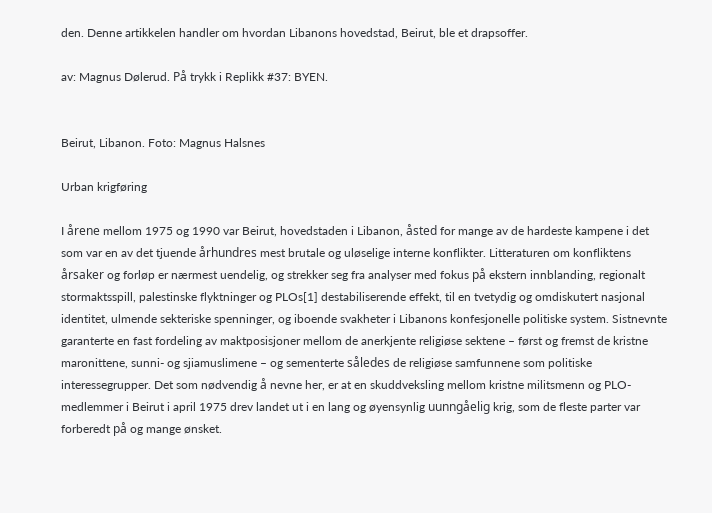den. Denne artikkelen handler om hvordan Libanons hovedstad, Beirut, ble et drapsoffer.

av: Magnus Dølerud. På trykk i Replikk #37: BYEN.


Beirut, Libanon. Foto: Magnus Halsnes

Urban krigføring

I årene mellom 1975 og 1990 var Beirut, hovedstaden i Libanon, åsted for mange av de hardeste kampene i det som var en av det tjuende århundres mest brutale og uløselige interne konflikter. Litteraturen om konfliktens årsaker og forløp er nærmest uendelig, og strekker seg fra analyser med fokus på ekstern innblanding, regionalt stormaktsspill, palestinske flyktninger og PLOs[1] destabiliserende effekt, til en tvetydig og omdiskutert nasjonal identitet, ulmende sekteriske spenninger, og iboende svakheter i Libanons konfesjonelle politiske system. Sistnevnte garanterte en fast fordeling av maktposisjoner mellom de anerkjente religiøse sektene – først og fremst de kristne maronittene, sunni- og sjiamuslimene – og sementerte således de religiøse samfunnene som politiske interessegrupper. Det som nødvendig å nevne her, er at en skuddveksling mellom kristne militsmenn og PLO-medlemmer i Beirut i april 1975 drev landet ut i en lang og øyensynlig uunngåelig krig, som de fleste parter var forberedt på og mange ønsket.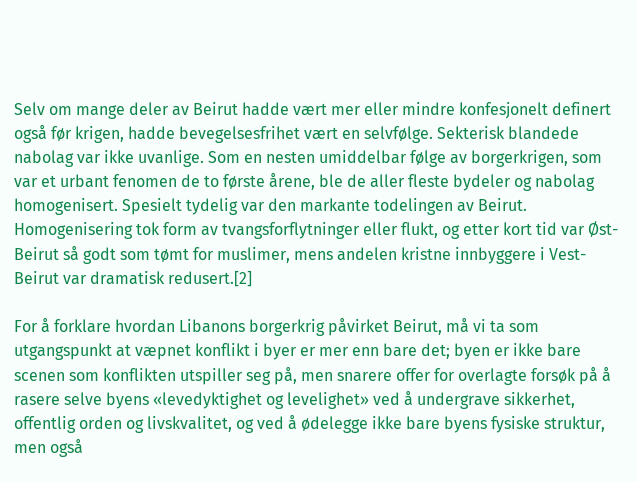Selv om mange deler av Beirut hadde vært mer eller mindre konfesjonelt definert også før krigen, hadde bevegelsesfrihet vært en selvfølge. Sekterisk blandede nabolag var ikke uvanlige. Som en nesten umiddelbar følge av borgerkrigen, som var et urbant fenomen de to første årene, ble de aller fleste bydeler og nabolag homogenisert. Spesielt tydelig var den markante todelingen av Beirut. Homogenisering tok form av tvangsforflytninger eller flukt, og etter kort tid var Øst-Beirut så godt som tømt for muslimer, mens andelen kristne innbyggere i Vest-Beirut var dramatisk redusert.[2]

For å forklare hvordan Libanons borgerkrig påvirket Beirut, må vi ta som utgangspunkt at væpnet konflikt i byer er mer enn bare det; byen er ikke bare scenen som konflikten utspiller seg på, men snarere offer for overlagte forsøk på å rasere selve byens «levedyktighet og levelighet» ved å undergrave sikkerhet, offentlig orden og livskvalitet, og ved å ødelegge ikke bare byens fysiske struktur, men også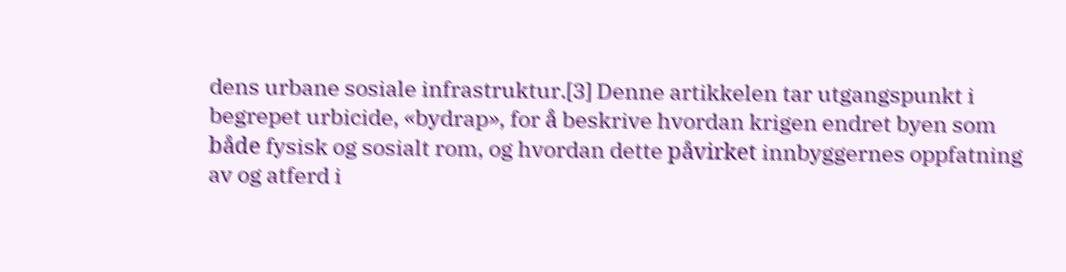dens urbane sosiale infrastruktur.[3] Denne artikkelen tar utgangspunkt i begrepet urbicide, «bydrap», for å beskrive hvordan krigen endret byen som både fysisk og sosialt rom, og hvordan dette påvirket innbyggernes oppfatning av og atferd i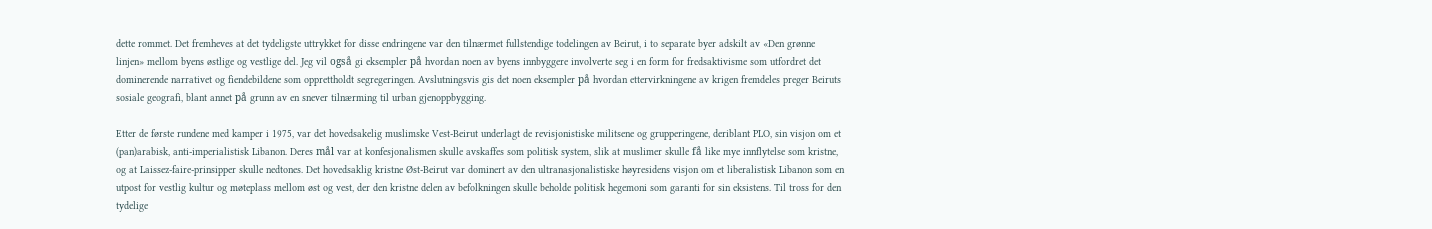dette rommet. Det fremheves at det tydeligste uttrykket for disse endringene var den tilnærmet fullstendige todelingen av Beirut, i to separate byer adskilt av «Den grønne linjen» mellom byens østlige og vestlige del. Jeg vil også gi eksempler på hvordan noen av byens innbyggere involverte seg i en form for fredsaktivisme som utfordret det dominerende narrativet og fiendebildene som opprettholdt segregeringen. Avslutningsvis gis det noen eksempler på hvordan ettervirkningene av krigen fremdeles preger Beiruts sosiale geografi, blant annet på grunn av en snever tilnærming til urban gjenoppbygging.

Etter de første rundene med kamper i 1975, var det hovedsakelig muslimske Vest-Beirut underlagt de revisjonistiske militsene og grupperingene, deriblant PLO, sin visjon om et (pan)arabisk, anti-imperialistisk Libanon. Deres mål var at konfesjonalismen skulle avskaffes som politisk system, slik at muslimer skulle få like mye innflytelse som kristne, og at Laissez-faire-prinsipper skulle nedtones. Det hovedsaklig kristne Øst-Beirut var dominert av den ultranasjonalistiske høyresidens visjon om et liberalistisk Libanon som en utpost for vestlig kultur og møteplass mellom øst og vest, der den kristne delen av befolkningen skulle beholde politisk hegemoni som garanti for sin eksistens. Til tross for den tydelige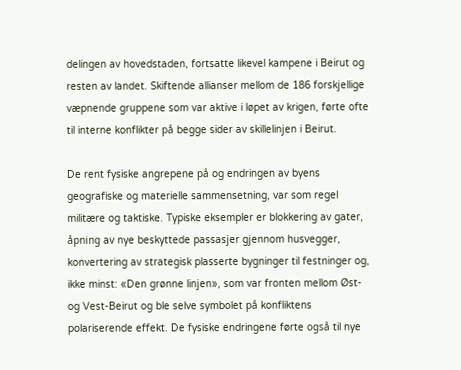delingen av hovedstaden, fortsatte likevel kampene i Beirut og resten av landet. Skiftende allianser mellom de 186 forskjellige væpnende gruppene som var aktive i løpet av krigen, førte ofte til interne konflikter på begge sider av skillelinjen i Beirut.

De rent fysiske angrepene på og endringen av byens geografiske og materielle sammensetning, var som regel militære og taktiske. Typiske eksempler er blokkering av gater, åpning av nye beskyttede passasjer gjennom husvegger, konvertering av strategisk plasserte bygninger til festninger og, ikke minst: «Den grønne linjen», som var fronten mellom Øst- og Vest-Beirut og ble selve symbolet på konfliktens polariserende effekt. De fysiske endringene førte også til nye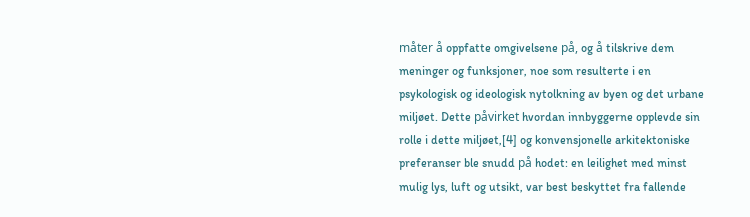måter å oppfatte omgivelsene på, og å tilskrive dem meninger og funksjoner, noe som resulterte i en psykologisk og ideologisk nytolkning av byen og det urbane miljøet. Dette påvirket hvordan innbyggerne opplevde sin rolle i dette miljøet,[4] og konvensjonelle arkitektoniske preferanser ble snudd på hodet: en leilighet med minst mulig lys, luft og utsikt, var best beskyttet fra fallende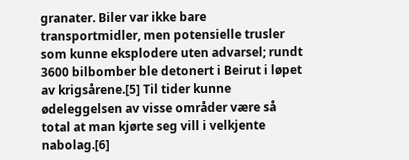granater. Biler var ikke bare transportmidler, men potensielle trusler som kunne eksplodere uten advarsel; rundt 3600 bilbomber ble detonert i Beirut i løpet av krigsårene.[5] Til tider kunne ødeleggelsen av visse områder være så total at man kjørte seg vill i velkjente nabolag.[6]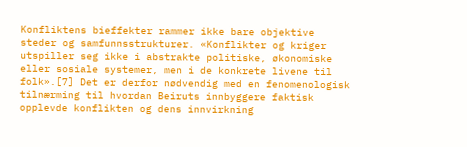Konfliktens bieffekter rammer ikke bare objektive steder og samfunnsstrukturer. «Konflikter og kriger utspiller seg ikke i abstrakte politiske, økonomiske eller sosiale systemer, men i de konkrete livene til folk».[7] Det er derfor nødvendig med en fenomenologisk tilnærming til hvordan Beiruts innbyggere faktisk opplevde konflikten og dens innvirkning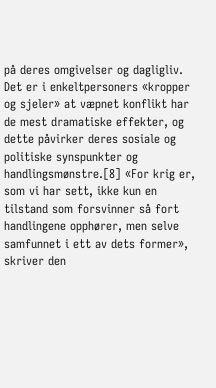på deres omgivelser og dagligliv. Det er i enkeltpersoners «kropper og sjeler» at væpnet konflikt har de mest dramatiske effekter, og dette påvirker deres sosiale og politiske synspunkter og handlingsmønstre.[8] «For krig er, som vi har sett, ikke kun en tilstand som forsvinner så fort handlingene opphører, men selve samfunnet i ett av dets former», skriver den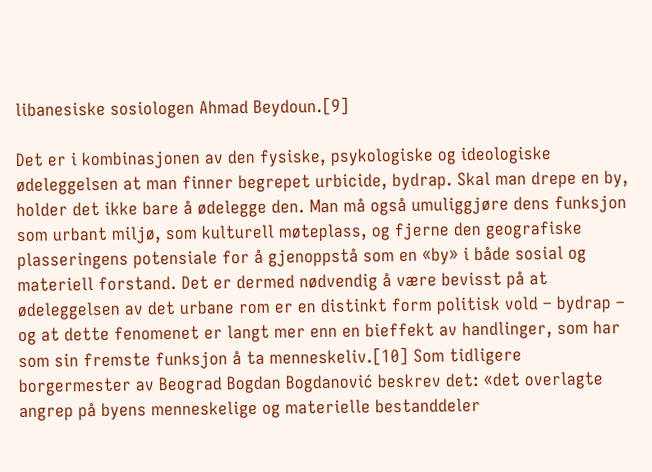libanesiske sosiologen Ahmad Beydoun.[9]

Det er i kombinasjonen av den fysiske, psykologiske og ideologiske ødeleggelsen at man finner begrepet urbicide, bydrap. Skal man drepe en by, holder det ikke bare å ødelegge den. Man må også umuliggjøre dens funksjon som urbant miljø, som kulturell møteplass, og fjerne den geografiske plasseringens potensiale for å gjenoppstå som en «by» i både sosial og materiell forstand. Det er dermed nødvendig å være bevisst på at ødeleggelsen av det urbane rom er en distinkt form politisk vold – bydrap – og at dette fenomenet er langt mer enn en bieffekt av handlinger, som har som sin fremste funksjon å ta menneskeliv.[10] Som tidligere borgermester av Beograd Bogdan Bogdanović beskrev det: «det overlagte angrep på byens menneskelige og materielle bestanddeler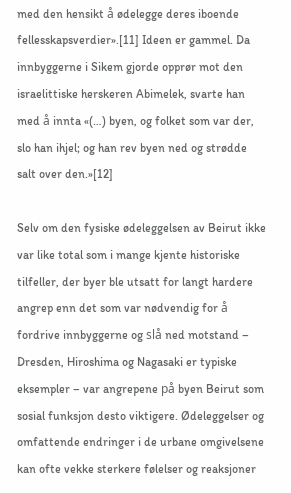med den hensikt å ødelegge deres iboende fellesskapsverdier».[11] Ideen er gammel. Da innbyggerne i Sikem gjorde opprør mot den israelittiske herskeren Abimelek, svarte han med å innta «(…) byen, og folket som var der, slo han ihjel; og han rev byen ned og strødde salt over den.»[12]

Selv om den fysiske ødeleggelsen av Beirut ikke var like total som i mange kjente historiske tilfeller, der byer ble utsatt for langt hardere angrep enn det som var nødvendig for å fordrive innbyggerne og slå ned motstand – Dresden, Hiroshima og Nagasaki er typiske eksempler – var angrepene på byen Beirut som sosial funksjon desto viktigere. Ødeleggelser og omfattende endringer i de urbane omgivelsene kan ofte vekke sterkere følelser og reaksjoner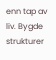enn tap av liv. Bygde strukturer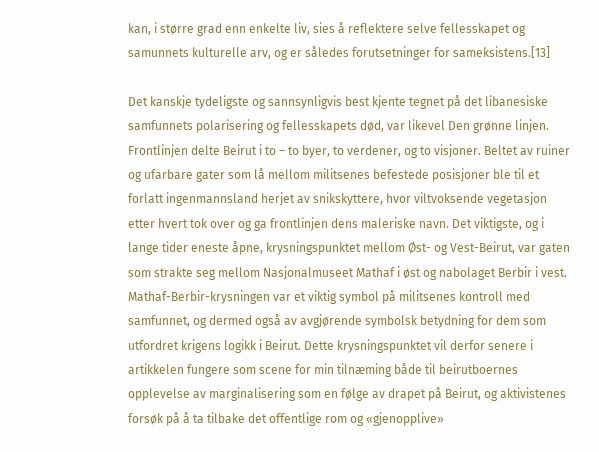kan, i større grad enn enkelte liv, sies å reflektere selve fellesskapet og samunnets kulturelle arv, og er således forutsetninger for sameksistens.[13]

Det kanskje tydeligste og sannsynligvis best kjente tegnet på det libanesiske samfunnets polarisering og fellesskapets død, var likevel Den grønne linjen. Frontlinjen delte Beirut i to – to byer, to verdener, og to visjoner. Beltet av ruiner og ufarbare gater som lå mellom militsenes befestede posisjoner ble til et forlatt ingenmannsland herjet av snikskyttere, hvor viltvoksende vegetasjon etter hvert tok over og ga frontlinjen dens maleriske navn. Det viktigste, og i lange tider eneste åpne, krysningspunktet mellom Øst- og Vest-Beirut, var gaten som strakte seg mellom Nasjonalmuseet Mathaf i øst og nabolaget Berbir i vest. Mathaf-Berbir-krysningen var et viktig symbol på militsenes kontroll med samfunnet, og dermed også av avgjørende symbolsk betydning for dem som utfordret krigens logikk i Beirut. Dette krysningspunktet vil derfor senere i artikkelen fungere som scene for min tilnæming både til beirutboernes opplevelse av marginalisering som en følge av drapet på Beirut, og aktivistenes forsøk på å ta tilbake det offentlige rom og «gjenopplive»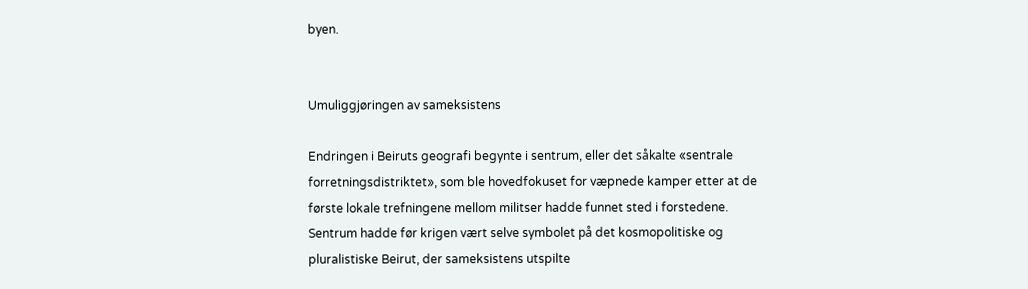byen.


Umuliggjøringen av sameksistens

Endringen i Beiruts geografi begynte i sentrum, eller det såkalte «sentrale forretningsdistriktet», som ble hovedfokuset for væpnede kamper etter at de første lokale trefningene mellom militser hadde funnet sted i forstedene. Sentrum hadde før krigen vært selve symbolet på det kosmopolitiske og pluralistiske Beirut, der sameksistens utspilte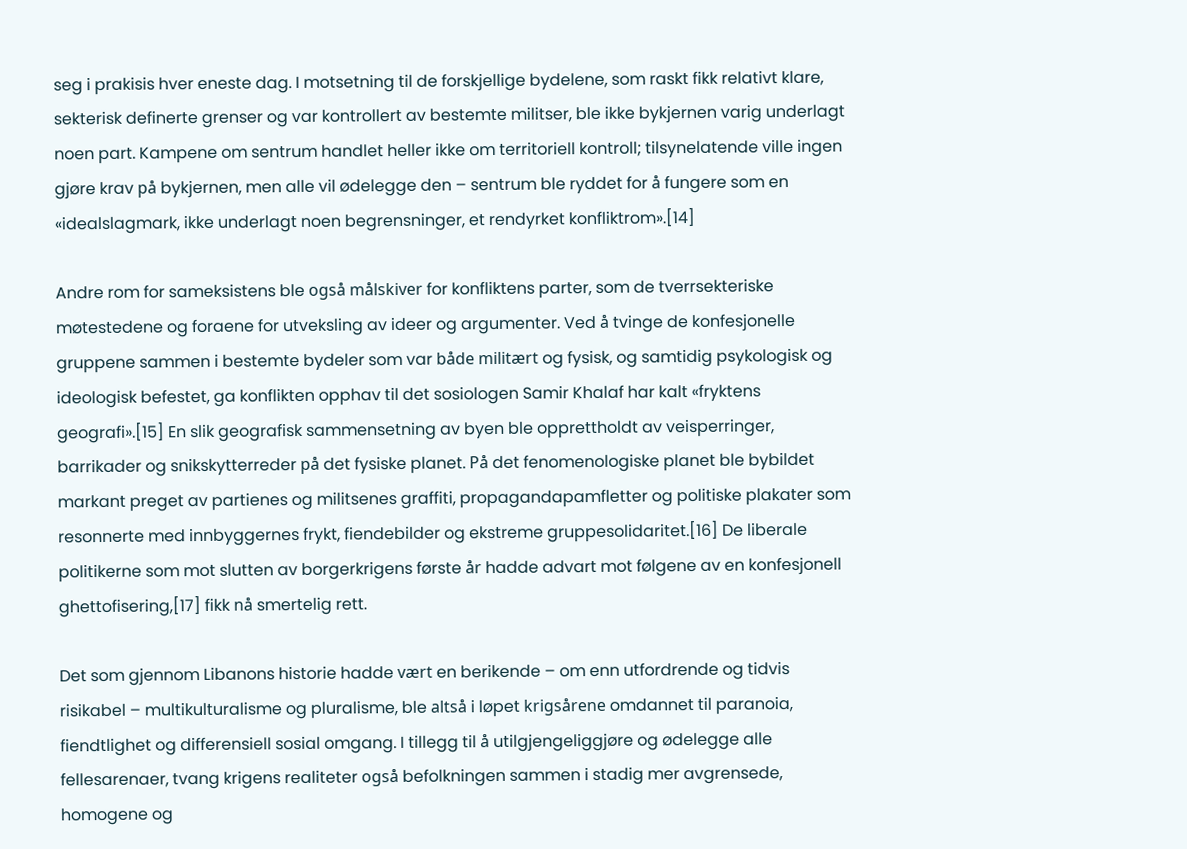seg i prakisis hver eneste dag. I motsetning til de forskjellige bydelene, som raskt fikk relativt klare, sekterisk definerte grenser og var kontrollert av bestemte militser, ble ikke bykjernen varig underlagt noen part. Kampene om sentrum handlet heller ikke om territoriell kontroll; tilsynelatende ville ingen gjøre krav på bykjernen, men alle vil ødelegge den – sentrum ble ryddet for å fungere som en «idealslagmark, ikke underlagt noen begrensninger, et rendyrket konfliktrom».[14]

Andre rom for sameksistens ble også målskiver for konfliktens parter, som de tverrsekteriske møtestedene og foraene for utveksling av ideer og argumenter. Ved å tvinge de konfesjonelle gruppene sammen i bestemte bydeler som var både militært og fysisk, og samtidig psykologisk og ideologisk befestet, ga konflikten opphav til det sosiologen Samir Khalaf har kalt «fryktens geografi».[15] En slik geografisk sammensetning av byen ble opprettholdt av veisperringer, barrikader og snikskytterreder på det fysiske planet. På det fenomenologiske planet ble bybildet markant preget av partienes og militsenes graffiti, propagandapamfletter og politiske plakater som resonnerte med innbyggernes frykt, fiendebilder og ekstreme gruppesolidaritet.[16] De liberale politikerne som mot slutten av borgerkrigens første år hadde advart mot følgene av en konfesjonell ghettofisering,[17] fikk nå smertelig rett.

Det som gjennom Libanons historie hadde vært en berikende – om enn utfordrende og tidvis risikabel – multikulturalisme og pluralisme, ble altså i løpet krigsårene omdannet til paranoia, fiendtlighet og differensiell sosial omgang. I tillegg til å utilgjengeliggjøre og ødelegge alle fellesarenaer, tvang krigens realiteter også befolkningen sammen i stadig mer avgrensede, homogene og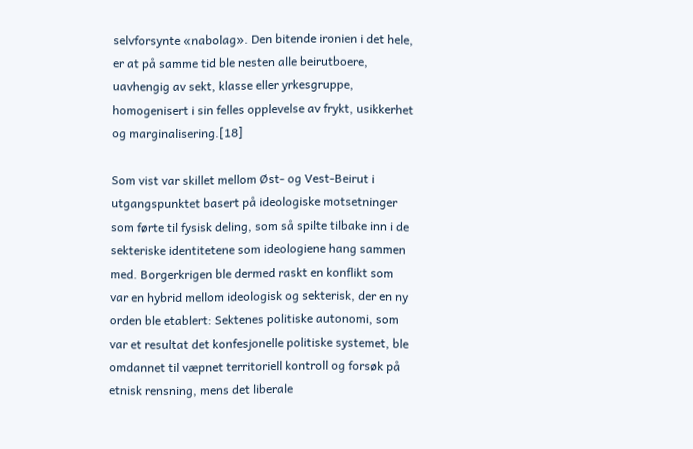selvforsynte «nabolag». Den bitende ironien i det hele, er at på samme tid ble nesten alle beirutboere, uavhengig av sekt, klasse eller yrkesgruppe, homogenisert i sin felles opplevelse av frykt, usikkerhet og marginalisering.[18]

Som vist var skillet mellom Øst- og Vest-Beirut i utgangspunktet basert på ideologiske motsetninger som førte til fysisk deling, som så spilte tilbake inn i de sekteriske identitetene som ideologiene hang sammen med. Borgerkrigen ble dermed raskt en konflikt som var en hybrid mellom ideologisk og sekterisk, der en ny orden ble etablert: Sektenes politiske autonomi, som var et resultat det konfesjonelle politiske systemet, ble omdannet til væpnet territoriell kontroll og forsøk på etnisk rensning, mens det liberale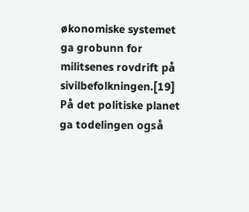økonomiske systemet ga grobunn for militsenes rovdrift på sivilbefolkningen.[19] På det politiske planet ga todelingen også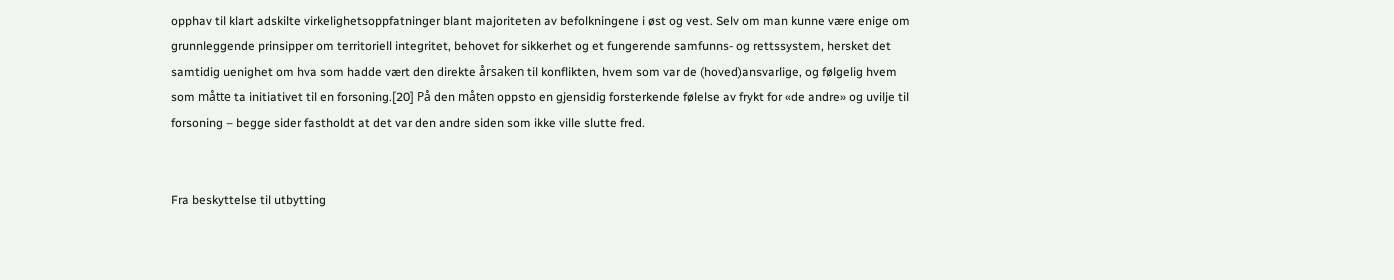opphav til klart adskilte virkelighetsoppfatninger blant majoriteten av befolkningene i øst og vest. Selv om man kunne være enige om grunnleggende prinsipper om territoriell integritet, behovet for sikkerhet og et fungerende samfunns- og rettssystem, hersket det samtidig uenighet om hva som hadde vært den direkte årsaken til konflikten, hvem som var de (hoved)ansvarlige, og følgelig hvem som måtte ta initiativet til en forsoning.[20] På den måten oppsto en gjensidig forsterkende følelse av frykt for «de andre» og uvilje til forsoning – begge sider fastholdt at det var den andre siden som ikke ville slutte fred.


Fra beskyttelse til utbytting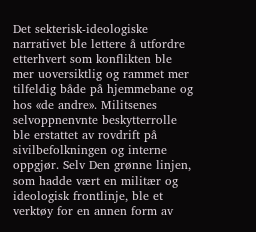Det sekterisk-ideologiske narrativet ble lettere å utfordre etterhvert som konflikten ble mer uoversiktlig og rammet mer tilfeldig både på hjemmebane og hos «de andre». Militsenes selvoppnenvnte beskytterrolle ble erstattet av rovdrift på sivilbefolkningen og interne oppgjør. Selv Den grønne linjen, som hadde vært en militær og ideologisk frontlinje, ble et verktøy for en annen form av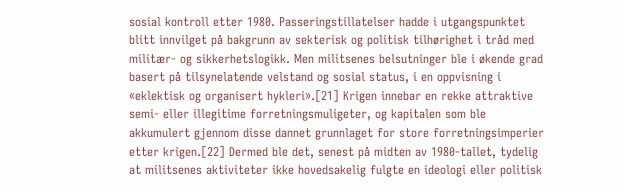sosial kontroll etter 1980. Passeringstillatelser hadde i utgangspunktet blitt innvilget på bakgrunn av sekterisk og politisk tilhørighet i tråd med militær- og sikkerhetslogikk. Men militsenes belsutninger ble i økende grad basert på tilsynelatende velstand og sosial status, i en oppvisning i «eklektisk og organisert hykleri».[21] Krigen innebar en rekke attraktive semi- eller illegitime forretningsmuligeter, og kapitalen som ble akkumulert gjennom disse dannet grunnlaget for store forretningsimperier etter krigen.[22] Dermed ble det, senest på midten av 1980-tallet, tydelig at militsenes aktiviteter ikke hovedsakelig fulgte en ideologi eller politisk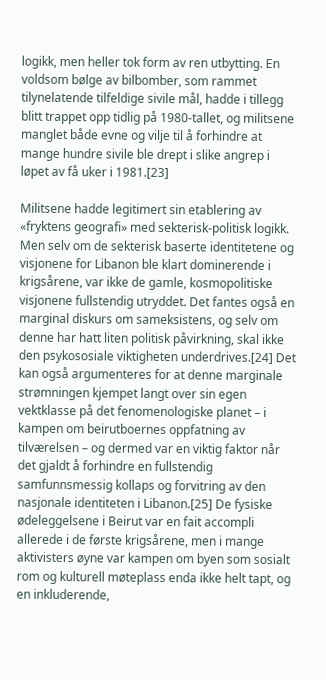logikk, men heller tok form av ren utbytting. En voldsom bølge av bilbomber, som rammet tilynelatende tilfeldige sivile mål, hadde i tillegg blitt trappet opp tidlig på 1980-tallet, og militsene manglet både evne og vilje til å forhindre at mange hundre sivile ble drept i slike angrep i løpet av få uker i 1981.[23]

Militsene hadde legitimert sin etablering av «fryktens geografi» med sekterisk-politisk logikk. Men selv om de sekterisk baserte identitetene og visjonene for Libanon ble klart dominerende i krigsårene, var ikke de gamle, kosmopolitiske visjonene fullstendig utryddet. Det fantes også en marginal diskurs om sameksistens, og selv om denne har hatt liten politisk påvirkning, skal ikke den psykososiale viktigheten underdrives.[24] Det kan også argumenteres for at denne marginale strømningen kjempet langt over sin egen vektklasse på det fenomenologiske planet – i kampen om beirutboernes oppfatning av tilværelsen – og dermed var en viktig faktor når det gjaldt å forhindre en fullstendig samfunnsmessig kollaps og forvitring av den nasjonale identiteten i Libanon.[25] De fysiske ødeleggelsene i Beirut var en fait accompli allerede i de første krigsårene, men i mange aktivisters øyne var kampen om byen som sosialt rom og kulturell møteplass enda ikke helt tapt, og en inkluderende,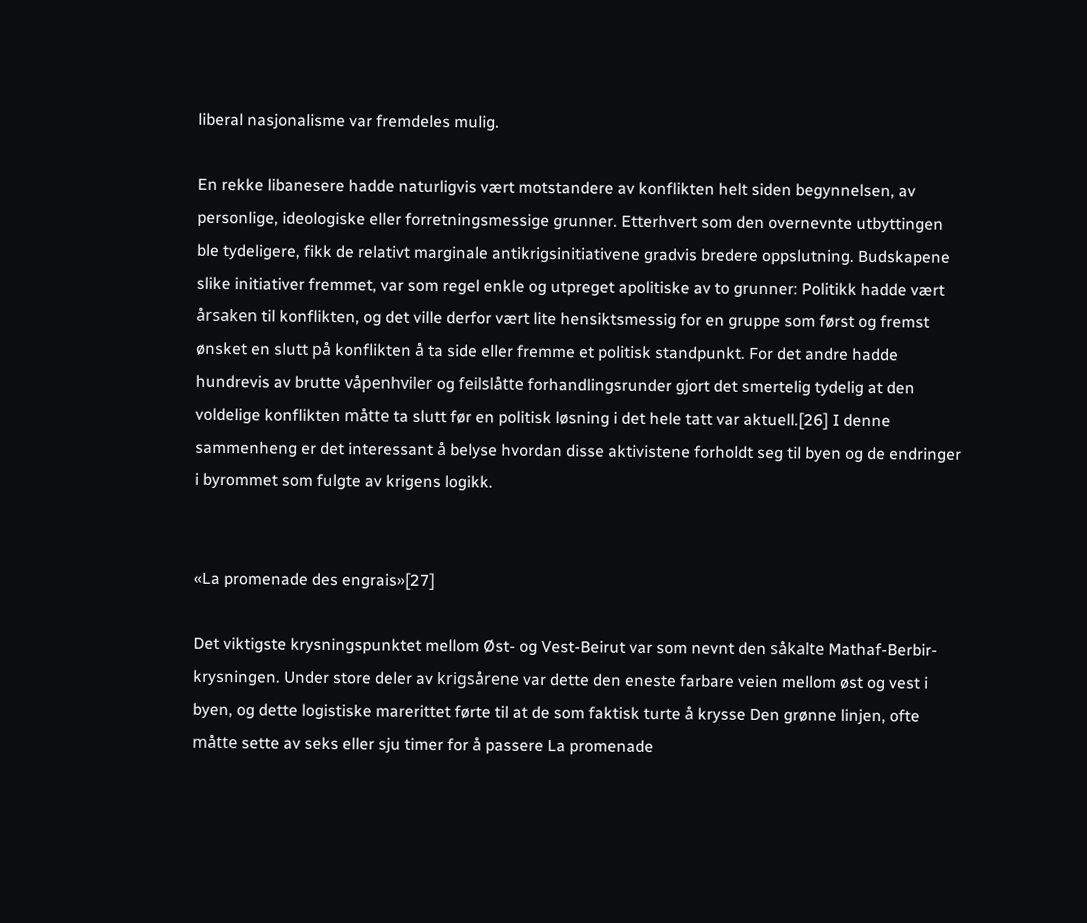liberal nasjonalisme var fremdeles mulig.

En rekke libanesere hadde naturligvis vært motstandere av konflikten helt siden begynnelsen, av personlige, ideologiske eller forretningsmessige grunner. Etterhvert som den overnevnte utbyttingen ble tydeligere, fikk de relativt marginale antikrigsinitiativene gradvis bredere oppslutning. Budskapene slike initiativer fremmet, var som regel enkle og utpreget apolitiske av to grunner: Politikk hadde vært årsaken til konflikten, og det ville derfor vært lite hensiktsmessig for en gruppe som først og fremst ønsket en slutt på konflikten å ta side eller fremme et politisk standpunkt. For det andre hadde hundrevis av brutte våpenhviler og feilslåtte forhandlingsrunder gjort det smertelig tydelig at den voldelige konflikten måtte ta slutt før en politisk løsning i det hele tatt var aktuell.[26] I denne sammenheng er det interessant å belyse hvordan disse aktivistene forholdt seg til byen og de endringer i byrommet som fulgte av krigens logikk.


«La promenade des engrais»[27]

Det viktigste krysningspunktet mellom Øst- og Vest-Beirut var som nevnt den såkalte Mathaf-Berbir-krysningen. Under store deler av krigsårene var dette den eneste farbare veien mellom øst og vest i byen, og dette logistiske marerittet førte til at de som faktisk turte å krysse Den grønne linjen, ofte måtte sette av seks eller sju timer for å passere La promenade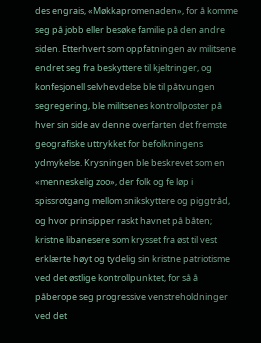des engrais, «Møkkapromenaden», for å komme seg på jobb eller besøke familie på den andre siden. Etterhvert som oppfatningen av militsene endret seg fra beskyttere til kjeltringer, og konfesjonell selvhevdelse ble til påtvungen segregering, ble militsenes kontrollposter på hver sin side av denne overfarten det fremste geografiske uttrykket for befolkningens ydmykelse. Krysningen ble beskrevet som en «menneskelig zoo», der folk og fe løp i spissrotgang mellom snikskyttere og piggtråd, og hvor prinsipper raskt havnet på båten; kristne libanesere som krysset fra øst til vest erklærte høyt og tydelig sin kristne patriotisme ved det østlige kontrollpunktet, for så å påberope seg progressive venstreholdninger ved det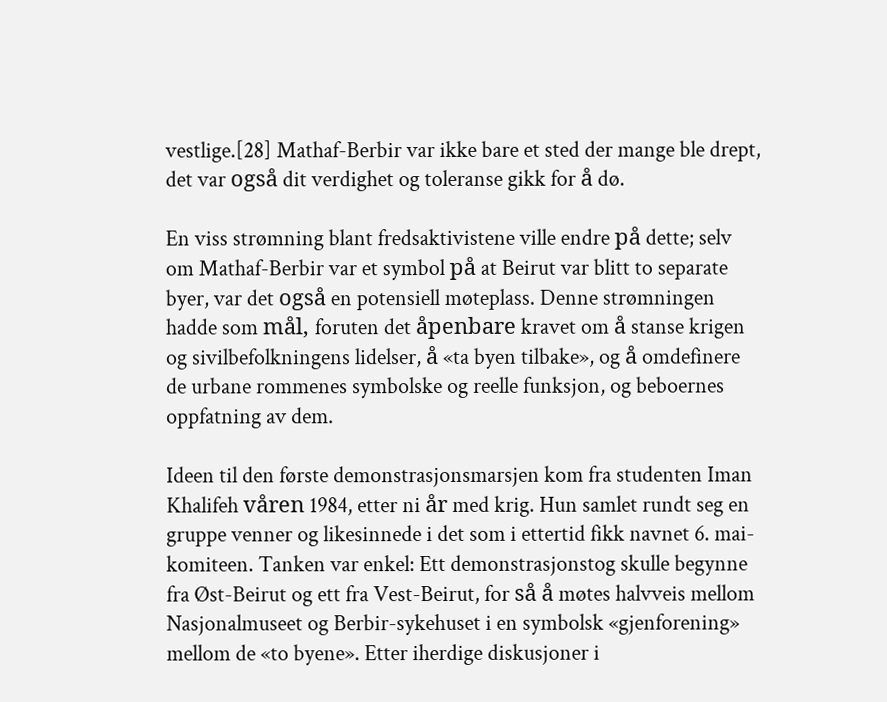vestlige.[28] Mathaf-Berbir var ikke bare et sted der mange ble drept, det var også dit verdighet og toleranse gikk for å dø.

En viss strømning blant fredsaktivistene ville endre på dette; selv om Mathaf-Berbir var et symbol på at Beirut var blitt to separate byer, var det også en potensiell møteplass. Denne strømningen hadde som mål, foruten det åpenbare kravet om å stanse krigen og sivilbefolkningens lidelser, å «ta byen tilbake», og å omdefinere de urbane rommenes symbolske og reelle funksjon, og beboernes oppfatning av dem.

Ideen til den første demonstrasjonsmarsjen kom fra studenten Iman Khalifeh våren 1984, etter ni år med krig. Hun samlet rundt seg en gruppe venner og likesinnede i det som i ettertid fikk navnet 6. mai-komiteen. Tanken var enkel: Ett demonstrasjonstog skulle begynne fra Øst-Beirut og ett fra Vest-Beirut, for så å møtes halvveis mellom Nasjonalmuseet og Berbir-sykehuset i en symbolsk «gjenforening» mellom de «to byene». Etter iherdige diskusjoner i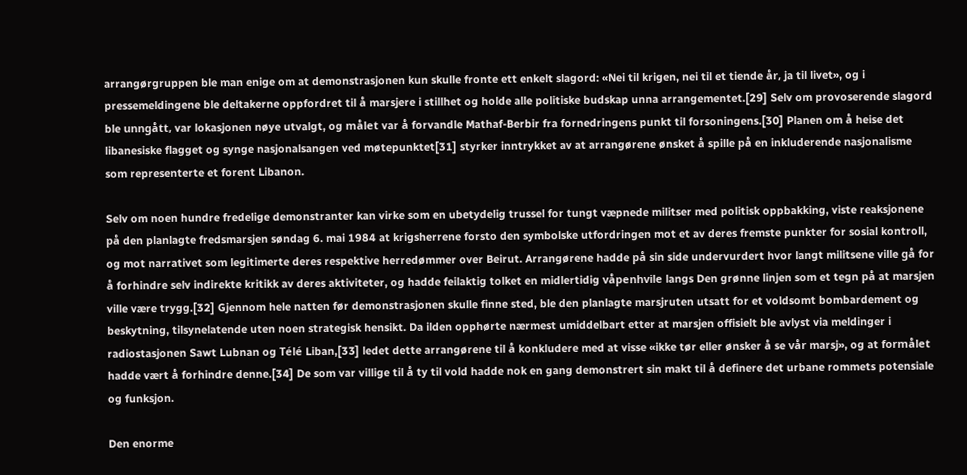arrangørgruppen ble man enige om at demonstrasjonen kun skulle fronte ett enkelt slagord: «Nei til krigen, nei til et tiende år, ja til livet», og i pressemeldingene ble deltakerne oppfordret til å marsjere i stillhet og holde alle politiske budskap unna arrangementet.[29] Selv om provoserende slagord ble unngått, var lokasjonen nøye utvalgt, og målet var å forvandle Mathaf-Berbir fra fornedringens punkt til forsoningens.[30] Planen om å heise det libanesiske flagget og synge nasjonalsangen ved møtepunktet[31] styrker inntrykket av at arrangørene ønsket å spille på en inkluderende nasjonalisme som representerte et forent Libanon.

Selv om noen hundre fredelige demonstranter kan virke som en ubetydelig trussel for tungt væpnede militser med politisk oppbakking, viste reaksjonene på den planlagte fredsmarsjen søndag 6. mai 1984 at krigsherrene forsto den symbolske utfordringen mot et av deres fremste punkter for sosial kontroll, og mot narrativet som legitimerte deres respektive herredømmer over Beirut. Arrangørene hadde på sin side undervurdert hvor langt militsene ville gå for å forhindre selv indirekte kritikk av deres aktiviteter, og hadde feilaktig tolket en midlertidig våpenhvile langs Den grønne linjen som et tegn på at marsjen ville være trygg.[32] Gjennom hele natten før demonstrasjonen skulle finne sted, ble den planlagte marsjruten utsatt for et voldsomt bombardement og beskytning, tilsynelatende uten noen strategisk hensikt. Da ilden opphørte nærmest umiddelbart etter at marsjen offisielt ble avlyst via meldinger i radiostasjonen Sawt Lubnan og Télé Liban,[33] ledet dette arrangørene til å konkludere med at visse «ikke tør eller ønsker å se vår marsj», og at formålet hadde vært å forhindre denne.[34] De som var villige til å ty til vold hadde nok en gang demonstrert sin makt til å definere det urbane rommets potensiale og funksjon.

Den enorme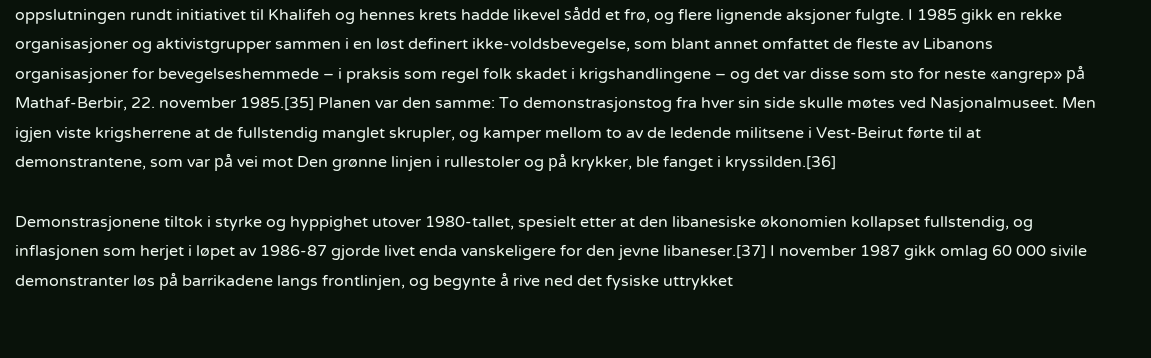oppslutningen rundt initiativet til Khalifeh og hennes krets hadde likevel sådd et frø, og flere lignende aksjoner fulgte. I 1985 gikk en rekke organisasjoner og aktivistgrupper sammen i en løst definert ikke-voldsbevegelse, som blant annet omfattet de fleste av Libanons organisasjoner for bevegelseshemmede – i praksis som regel folk skadet i krigshandlingene – og det var disse som sto for neste «angrep» på Mathaf-Berbir, 22. november 1985.[35] Planen var den samme: To demonstrasjonstog fra hver sin side skulle møtes ved Nasjonalmuseet. Men igjen viste krigsherrene at de fullstendig manglet skrupler, og kamper mellom to av de ledende militsene i Vest-Beirut førte til at demonstrantene, som var på vei mot Den grønne linjen i rullestoler og på krykker, ble fanget i kryssilden.[36]

Demonstrasjonene tiltok i styrke og hyppighet utover 1980-tallet, spesielt etter at den libanesiske økonomien kollapset fullstendig, og inflasjonen som herjet i løpet av 1986-87 gjorde livet enda vanskeligere for den jevne libaneser.[37] I november 1987 gikk omlag 60 000 sivile demonstranter løs på barrikadene langs frontlinjen, og begynte å rive ned det fysiske uttrykket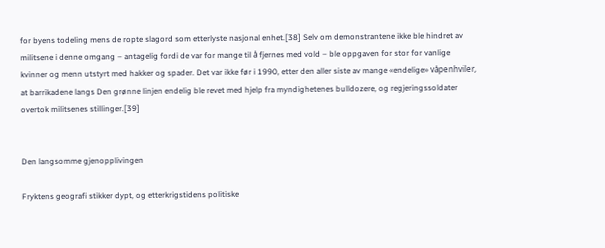for byens todeling mens de ropte slagord som etterlyste nasjonal enhet.[38] Selv om demonstrantene ikke ble hindret av militsene i denne omgang – antagelig fordi de var for mange til å fjernes med vold – ble oppgaven for stor for vanlige kvinner og menn utstyrt med hakker og spader. Det var ikke før i 1990, etter den aller siste av mange «endelige» våpenhviler, at barrikadene langs Den grønne linjen endelig ble revet med hjelp fra myndighetenes bulldozere, og regjeringssoldater overtok militsenes stillinger.[39]


Den langsomme gjenopplivingen

Fryktens geografi stikker dypt, og etterkrigstidens politiske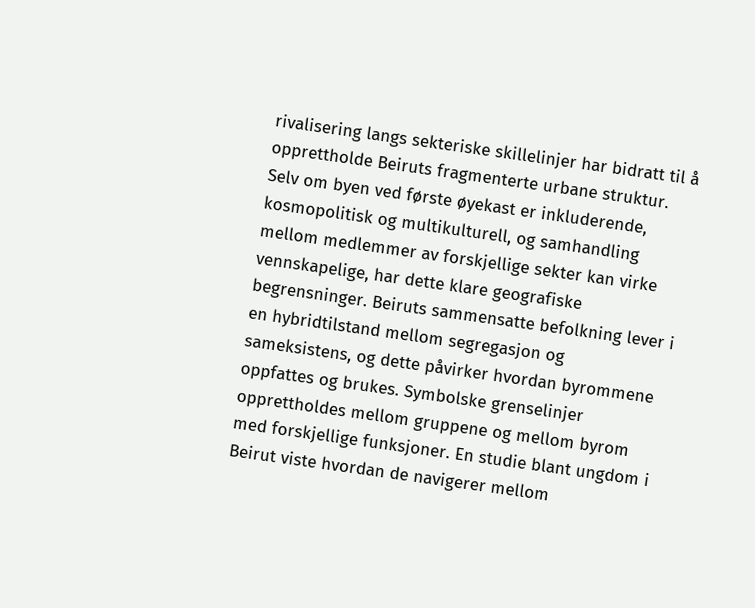rivalisering langs sekteriske skillelinjer har bidratt til å opprettholde Beiruts fragmenterte urbane struktur. Selv om byen ved første øyekast er inkluderende, kosmopolitisk og multikulturell, og samhandling mellom medlemmer av forskjellige sekter kan virke vennskapelige, har dette klare geografiske begrensninger. Beiruts sammensatte befolkning lever i en hybridtilstand mellom segregasjon og sameksistens, og dette påvirker hvordan byrommene oppfattes og brukes. Symbolske grenselinjer opprettholdes mellom gruppene og mellom byrom med forskjellige funksjoner. En studie blant ungdom i Beirut viste hvordan de navigerer mellom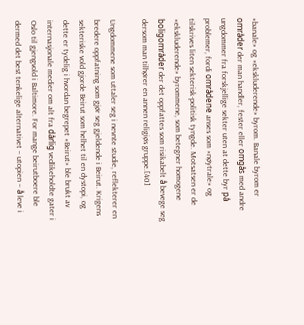«banale» og «ekskluderende» byrom. Banale byrom er områder der man handler, fester eller omgås med andre ungdommer fra forskjellige sekter uten at dette byr på problemer, fordi områdene anses som «nøytrale» og tilskrives liten sekterisk-politisk tyngde. Motsatsen er de «ekskluderende» byrommene, som betegner homogene boligområder der det oppfattes som risikabelt å bevege seg dersom man tilhører en annen religiøs gruppe.[40]

Ungdommene som uttaler seg i nevnte studie, reflekterer en bredere oppfatning som gjør seg gjeldende i Beirut. Krigens sekteriske vold gjorde Beirut som helhet til en dystopi, og dette er tydelig i hvordan begrepet «Beirut» ble brukt av internasjonale medier om alt fra dårlig vedlikeholdte gater i Oslo til gjengvold i Baltimore. For mange beirutboere ble dermed det best tenkelige alternativet – utopien – å leve i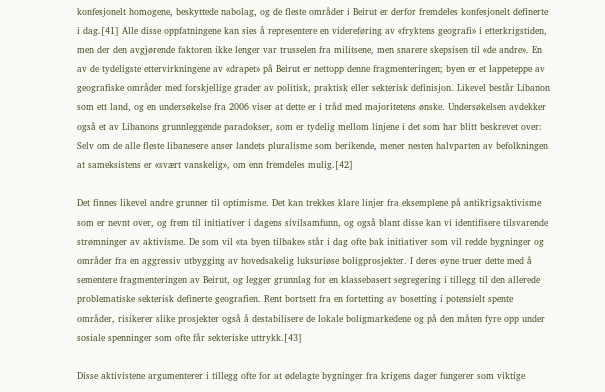konfesjonelt homogene, beskyttede nabolag, og de fleste områder i Beirut er derfor fremdeles konfesjonelt definerte i dag.[41] Alle disse oppfatningene kan sies å representere en videreføring av «fryktens geografi» i etterkrigstiden, men der den avgjørende faktoren ikke lenger var trusselen fra militsene, men snarere skepsisen til «de andre». En av de tydeligste ettervirkningene av «drapet» på Beirut er nettopp denne fragmenteringen; byen er et lappeteppe av geografiske områder med forskjellige grader av politisk, praktisk eller sekterisk definisjon. Likevel består Libanon som ett land, og en undersøkelse fra 2006 viser at dette er i tråd med majoritetens ønske. Undersøkelsen avdekker også et av Libanons grunnleggende paradokser, som er tydelig mellom linjene i det som har blitt beskrevet over: Selv om de alle fleste libanesere anser landets pluralisme som berikende, mener nesten halvparten av befolkningen at sameksistens er «svært vanskelig», om enn fremdeles mulig.[42]

Det finnes likevel andre grunner til optimisme. Det kan trekkes klare linjer fra eksemplene på antikrigsaktivisme som er nevnt over, og frem til initiativer i dagens sivilsamfunn, og også blant disse kan vi identifisere tilsvarende strømninger av aktivisme. De som vil «ta byen tilbake» står i dag ofte bak initiativer som vil redde bygninger og områder fra en aggressiv utbygging av hovedsakelig luksuriøse boligprosjekter. I deres øyne truer dette med å sementere fragmenteringen av Beirut, og legger grunnlag for en klassebasert segregering i tillegg til den allerede problematiske sekterisk definerte geografien. Rent bortsett fra en fortetting av bosetting i potensielt spente områder, risikerer slike prosjekter også å destabilisere de lokale boligmarkedene og på den måten fyre opp under sosiale spenninger som ofte får sekteriske uttrykk.[43]

Disse aktivistene argumenterer i tillegg ofte for at ødelagte bygninger fra krigens dager fungerer som viktige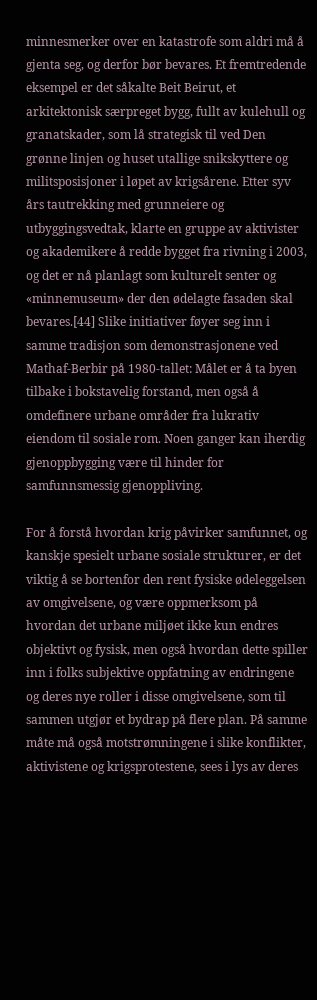minnesmerker over en katastrofe som aldri må å gjenta seg, og derfor bør bevares. Et fremtredende eksempel er det såkalte Beit Beirut, et arkitektonisk særpreget bygg, fullt av kulehull og granatskader, som lå strategisk til ved Den grønne linjen og huset utallige snikskyttere og militsposisjoner i løpet av krigsårene. Etter syv års tautrekking med grunneiere og utbyggingsvedtak, klarte en gruppe av aktivister og akademikere å redde bygget fra rivning i 2003, og det er nå planlagt som kulturelt senter og «minnemuseum» der den ødelagte fasaden skal bevares.[44] Slike initiativer føyer seg inn i samme tradisjon som demonstrasjonene ved Mathaf-Berbir på 1980-tallet: Målet er å ta byen tilbake i bokstavelig forstand, men også å omdefinere urbane områder fra lukrativ eiendom til sosiale rom. Noen ganger kan iherdig gjenoppbygging være til hinder for samfunnsmessig gjenoppliving.

For å forstå hvordan krig påvirker samfunnet, og kanskje spesielt urbane sosiale strukturer, er det viktig å se bortenfor den rent fysiske ødeleggelsen av omgivelsene, og være oppmerksom på hvordan det urbane miljøet ikke kun endres objektivt og fysisk, men også hvordan dette spiller inn i folks subjektive oppfatning av endringene og deres nye roller i disse omgivelsene, som til sammen utgjør et bydrap på flere plan. På samme måte må også motstrømningene i slike konflikter, aktivistene og krigsprotestene, sees i lys av deres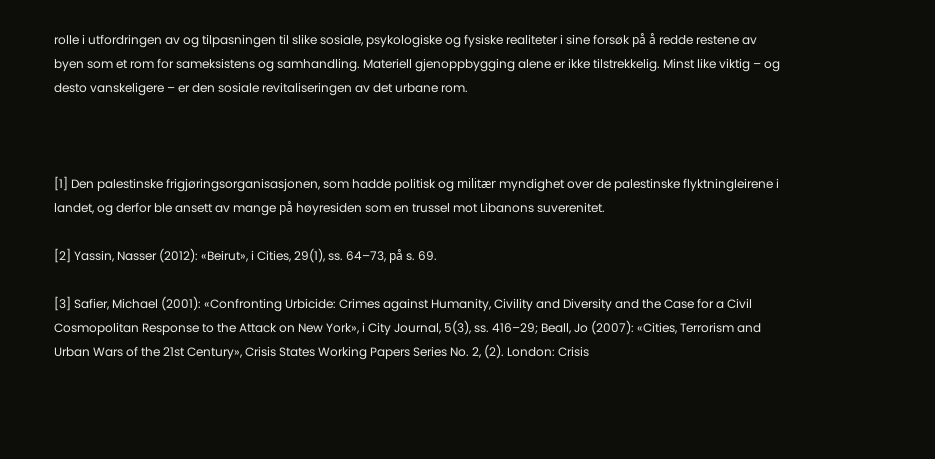rolle i utfordringen av og tilpasningen til slike sosiale, psykologiske og fysiske realiteter i sine forsøk på å redde restene av byen som et rom for sameksistens og samhandling. Materiell gjenoppbygging alene er ikke tilstrekkelig. Minst like viktig – og desto vanskeligere – er den sosiale revitaliseringen av det urbane rom.



[1] Den palestinske frigjøringsorganisasjonen, som hadde politisk og militær myndighet over de palestinske flyktningleirene i landet, og derfor ble ansett av mange på høyresiden som en trussel mot Libanons suverenitet.

[2] Yassin, Nasser (2012): «Beirut», i Cities, 29(1), ss. 64–73, på s. 69.

[3] Safier, Michael (2001): «Confronting Urbicide: Crimes against Humanity, Civility and Diversity and the Case for a Civil Cosmopolitan Response to the Attack on New York», i City Journal, 5(3), ss. 416–29; Beall, Jo (2007): «Cities, Terrorism and Urban Wars of the 21st Century», Crisis States Working Papers Series No. 2, (2). London: Crisis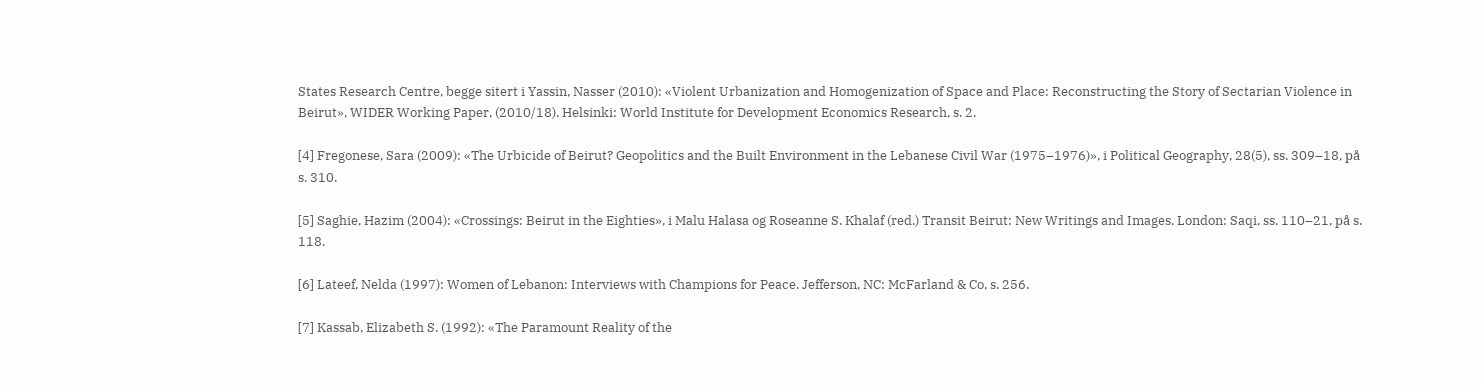States Research Centre, begge sitert i Yassin, Nasser (2010): «Violent Urbanization and Homogenization of Space and Place: Reconstructing the Story of Sectarian Violence in Beirut», WIDER Working Paper, (2010/18). Helsinki: World Institute for Development Economics Research, s. 2.

[4] Fregonese, Sara (2009): «The Urbicide of Beirut? Geopolitics and the Built Environment in the Lebanese Civil War (1975–1976)», i Political Geography, 28(5), ss. 309–18, på s. 310.

[5] Saghie, Hazim (2004): «Crossings: Beirut in the Eighties», i Malu Halasa og Roseanne S. Khalaf (red.) Transit Beirut: New Writings and Images. London: Saqi, ss. 110–21, på s. 118.

[6] Lateef, Nelda (1997): Women of Lebanon: Interviews with Champions for Peace. Jefferson, NC: McFarland & Co, s. 256.

[7] Kassab, Elizabeth S. (1992): «The Paramount Reality of the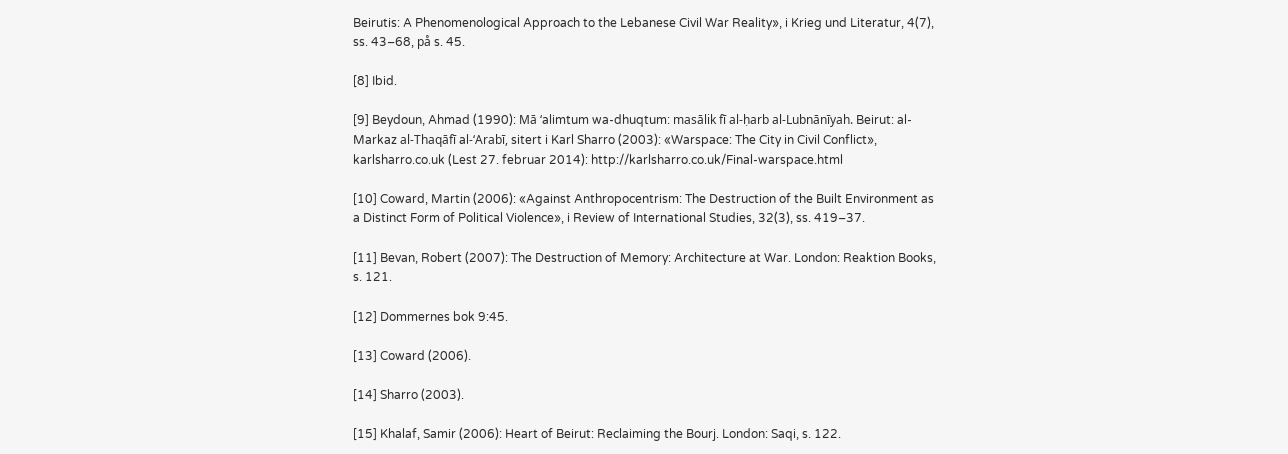Beirutis: A Phenomenological Approach to the Lebanese Civil War Reality», i Krieg und Literatur, 4(7), ss. 43–68, på s. 45.

[8] Ibid.

[9] Beydoun, Ahmad (1990): Mā ʻalimtum wa-dhuqtum: masālik fī al-ḥarb al-Lubnānīyah. Beirut: al-Markaz al-Thaqāfī al-ʻArabī, sitert i Karl Sharro (2003): «Warspace: The City in Civil Conflict», karlsharro.co.uk (Lest 27. februar 2014): http://karlsharro.co.uk/Final-warspace.html

[10] Coward, Martin (2006): «Against Anthropocentrism: The Destruction of the Built Environment as a Distinct Form of Political Violence», i Review of International Studies, 32(3), ss. 419–37.

[11] Bevan, Robert (2007): The Destruction of Memory: Architecture at War. London: Reaktion Books, s. 121.

[12] Dommernes bok 9:45.

[13] Coward (2006).

[14] Sharro (2003).

[15] Khalaf, Samir (2006): Heart of Beirut: Reclaiming the Bourj. London: Saqi, s. 122.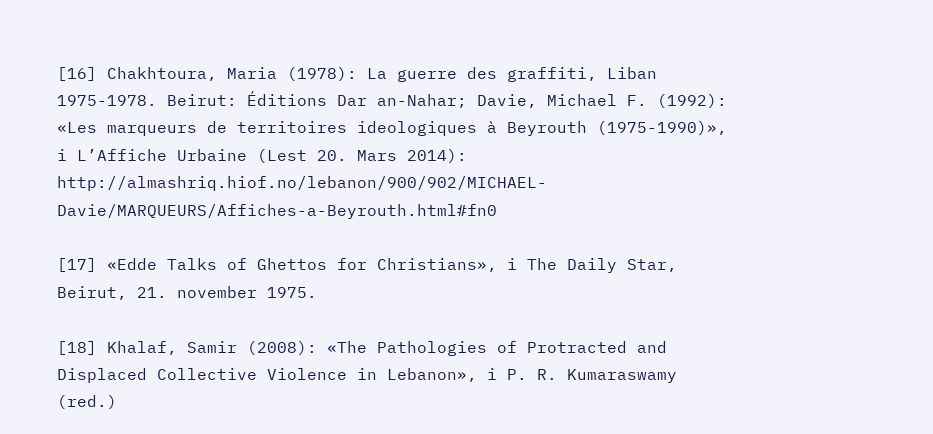[16] Chakhtoura, Maria (1978): La guerre des graffiti, Liban 1975-1978. Beirut: Éditions Dar an-Nahar; Davie, Michael F. (1992): «Les marqueurs de territoires ideologiques à Beyrouth (1975-1990)», i L’Affiche Urbaine (Lest 20. Mars 2014): http://almashriq.hiof.no/lebanon/900/902/MICHAEL-Davie/MARQUEURS/Affiches-a-Beyrouth.html#fn0

[17] «Edde Talks of Ghettos for Christians», i The Daily Star, Beirut, 21. november 1975.

[18] Khalaf, Samir (2008): «The Pathologies of Protracted and Displaced Collective Violence in Lebanon», i P. R. Kumaraswamy (red.)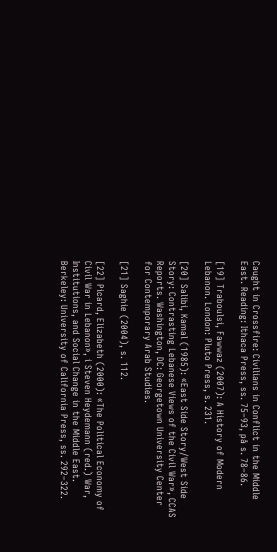Caught in Crossfire: Civilians in Conflict in the Middle East. Reading: Ithaca Press, ss. 75–93, på s. 78–86.

[19] Traboulsi, Fawwaz (2007): A History of Modern Lebanon. London: Pluto Press, s. 231.

[20] Salibi, Kamal (1985): «East Side Story/West Side Story: Contrasting Lebanese Views of the Civil War», CCAS Reports. Washington, DC: Georgetown University Center for Contemporary Arab Studies.

[21] Saghie (2004), s. 112.

[22] Picard, Elizabeth (2000): «The Political Economy of Civil War in Lebanon», i Steven Heydemann (red.) War, Institutions, and Social Change in the Middle East. Berkeley: University of California Press, ss. 292–322.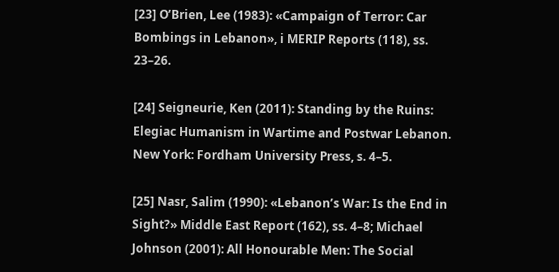[23] O’Brien, Lee (1983): «Campaign of Terror: Car Bombings in Lebanon», i MERIP Reports (118), ss. 23–26.

[24] Seigneurie, Ken (2011): Standing by the Ruins: Elegiac Humanism in Wartime and Postwar Lebanon. New York: Fordham University Press, s. 4–5.

[25] Nasr, Salim (1990): «Lebanon’s War: Is the End in Sight?» Middle East Report (162), ss. 4–8; Michael Johnson (2001): All Honourable Men: The Social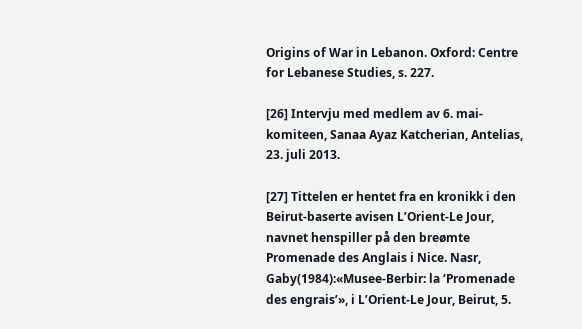Origins of War in Lebanon. Oxford: Centre for Lebanese Studies, s. 227.

[26] Intervju med medlem av 6. mai-komiteen, Sanaa Ayaz Katcherian, Antelias, 23. juli 2013.

[27] Tittelen er hentet fra en kronikk i den Beirut-baserte avisen L’Orient-Le Jour, navnet henspiller på den breømte Promenade des Anglais i Nice. Nasr, Gaby(1984):«Musee-Berbir: la ‘Promenade des engrais’», i L’Orient-Le Jour, Beirut, 5.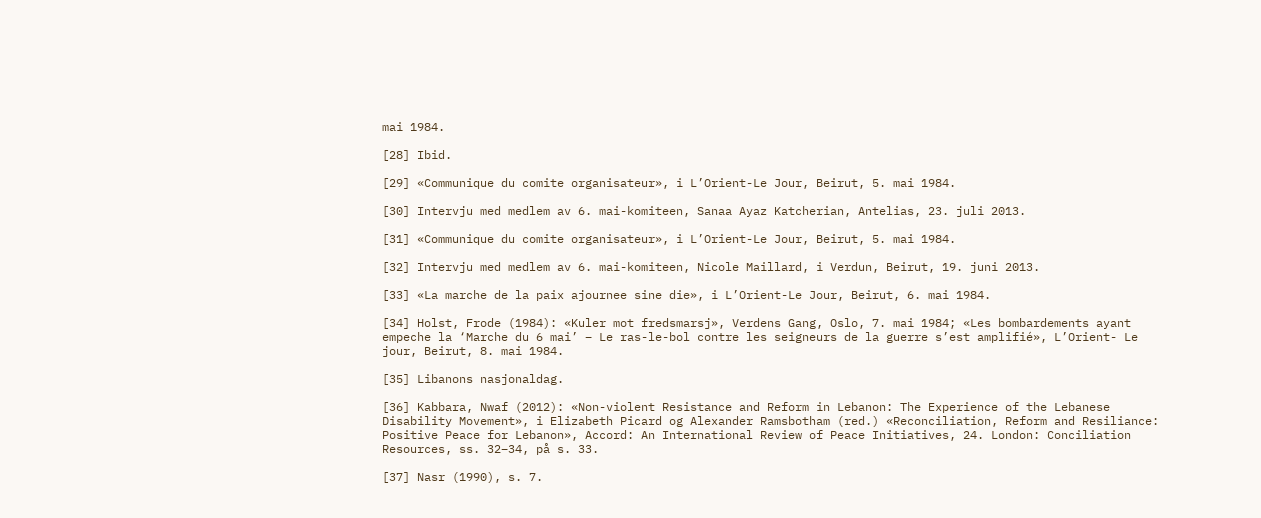mai 1984.

[28] Ibid.

[29] «Communique du comite organisateur», i L’Orient-Le Jour, Beirut, 5. mai 1984.

[30] Intervju med medlem av 6. mai-komiteen, Sanaa Ayaz Katcherian, Antelias, 23. juli 2013.

[31] «Communique du comite organisateur», i L’Orient-Le Jour, Beirut, 5. mai 1984.

[32] Intervju med medlem av 6. mai-komiteen, Nicole Maillard, i Verdun, Beirut, 19. juni 2013.

[33] «La marche de la paix ajournee sine die», i L’Orient-Le Jour, Beirut, 6. mai 1984.

[34] Holst, Frode (1984): «Kuler mot fredsmarsj», Verdens Gang, Oslo, 7. mai 1984; «Les bombardements ayant empeche la ‘Marche du 6 mai’ – Le ras-le-bol contre les seigneurs de la guerre s’est amplifié», L’Orient- Le jour, Beirut, 8. mai 1984.

[35] Libanons nasjonaldag.

[36] Kabbara, Nwaf (2012): «Non-violent Resistance and Reform in Lebanon: The Experience of the Lebanese Disability Movement», i Elizabeth Picard og Alexander Ramsbotham (red.) «Reconciliation, Reform and Resiliance: Positive Peace for Lebanon», Accord: An International Review of Peace Initiatives, 24. London: Conciliation Resources, ss. 32–34, på s. 33.

[37] Nasr (1990), s. 7.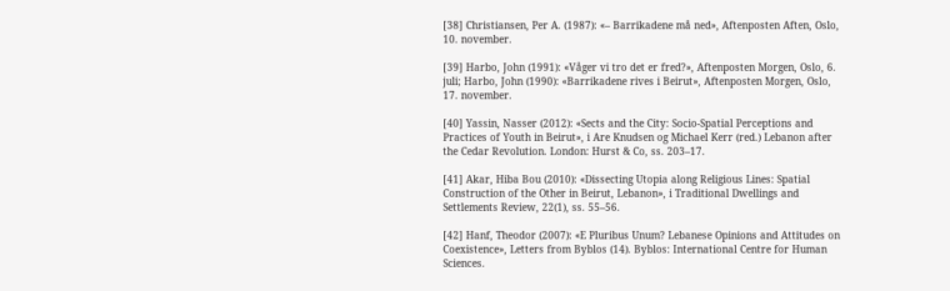[38] Christiansen, Per A. (1987): «– Barrikadene må ned», Aftenposten Aften, Oslo, 10. november.

[39] Harbo, John (1991): «Våger vi tro det er fred?», Aftenposten Morgen, Oslo, 6. juli; Harbo, John (1990): «Barrikadene rives i Beirut», Aftenposten Morgen, Oslo, 17. november.

[40] Yassin, Nasser (2012): «Sects and the City: Socio-Spatial Perceptions and Practices of Youth in Beirut», i Are Knudsen og Michael Kerr (red.) Lebanon after the Cedar Revolution. London: Hurst & Co, ss. 203–17.

[41] Akar, Hiba Bou (2010): «Dissecting Utopia along Religious Lines: Spatial Construction of the Other in Beirut, Lebanon», i Traditional Dwellings and Settlements Review, 22(1), ss. 55–56.

[42] Hanf, Theodor (2007): «E Pluribus Unum? Lebanese Opinions and Attitudes on Coexistence», Letters from Byblos (14). Byblos: International Centre for Human Sciences.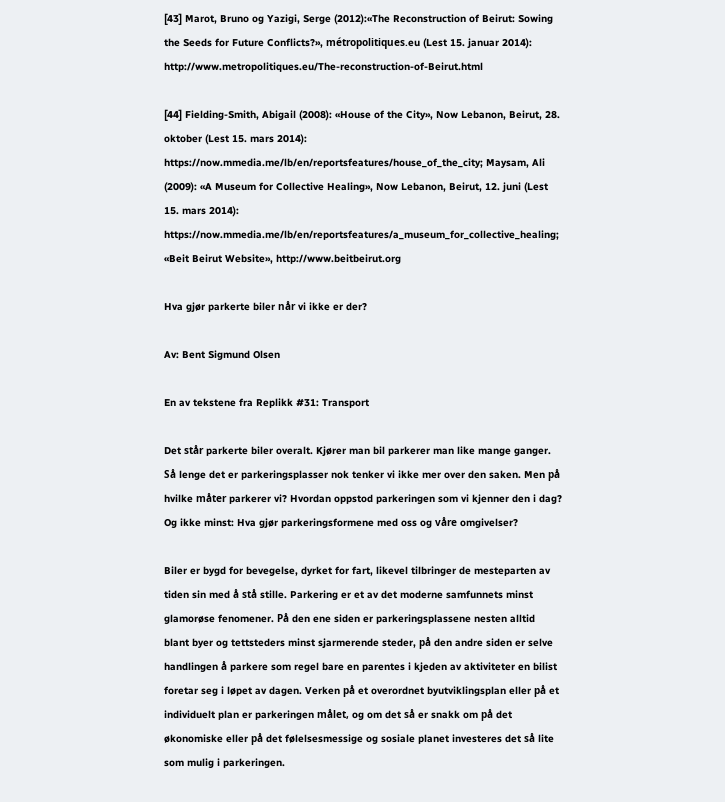[43] Marot, Bruno og Yazigi, Serge (2012):«The Reconstruction of Beirut: Sowing the Seeds for Future Conflicts?», métropolitiques.eu (Lest 15. januar 2014): http://www.metropolitiques.eu/The-reconstruction-of-Beirut.html

[44] Fielding-Smith, Abigail (2008): «House of the City», Now Lebanon, Beirut, 28. oktober (Lest 15. mars 2014): https://now.mmedia.me/lb/en/reportsfeatures/house_of_the_city; Maysam, Ali (2009): «A Museum for Collective Healing», Now Lebanon, Beirut, 12. juni (Lest 15. mars 2014): https://now.mmedia.me/lb/en/reportsfeatures/a_museum_for_collective_healing; «Beit Beirut Website», http://www.beitbeirut.org

Hva gjør parkerte biler når vi ikke er der?

Av: Bent Sigmund Olsen

En av tekstene fra Replikk #31: Transport

Det står parkerte biler overalt. Kjører man bil parkerer man like mange ganger. Så lenge det er parkeringsplasser nok tenker vi ikke mer over den saken. Men på hvilke måter parkerer vi? Hvordan oppstod parkeringen som vi kjenner den i dag? Og ikke minst: Hva gjør parkeringsformene med oss og våre omgivelser?

Biler er bygd for bevegelse, dyrket for fart, likevel tilbringer de mesteparten av tiden sin med å stå stille. Parkering er et av det moderne samfunnets minst glamorøse fenomener. På den ene siden er parkeringsplassene nesten alltid blant byer og tettsteders minst sjarmerende steder, på den andre siden er selve handlingen å parkere som regel bare en parentes i kjeden av aktiviteter en bilist foretar seg i løpet av dagen. Verken på et overordnet byutviklingsplan eller på et individuelt plan er parkeringen målet, og om det så er snakk om på det økonomiske eller på det følelsesmessige og sosiale planet investeres det så lite som mulig i parkeringen.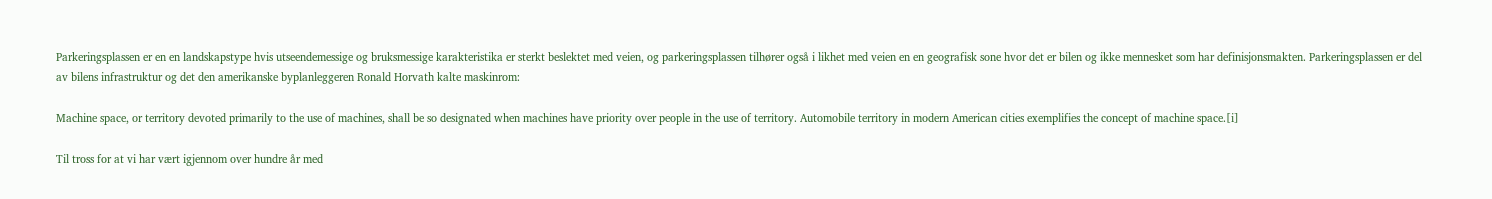Parkeringsplassen er en en landskapstype hvis utseendemessige og bruksmessige karakteristika er sterkt beslektet med veien, og parkeringsplassen tilhører også i likhet med veien en en geografisk sone hvor det er bilen og ikke mennesket som har definisjonsmakten. Parkeringsplassen er del av bilens infrastruktur og det den amerikanske byplanleggeren Ronald Horvath kalte maskinrom:

Machine space, or territory devoted primarily to the use of machines, shall be so designated when machines have priority over people in the use of territory. Automobile territory in modern American cities exemplifies the concept of machine space.[i]

Til tross for at vi har vært igjennom over hundre år med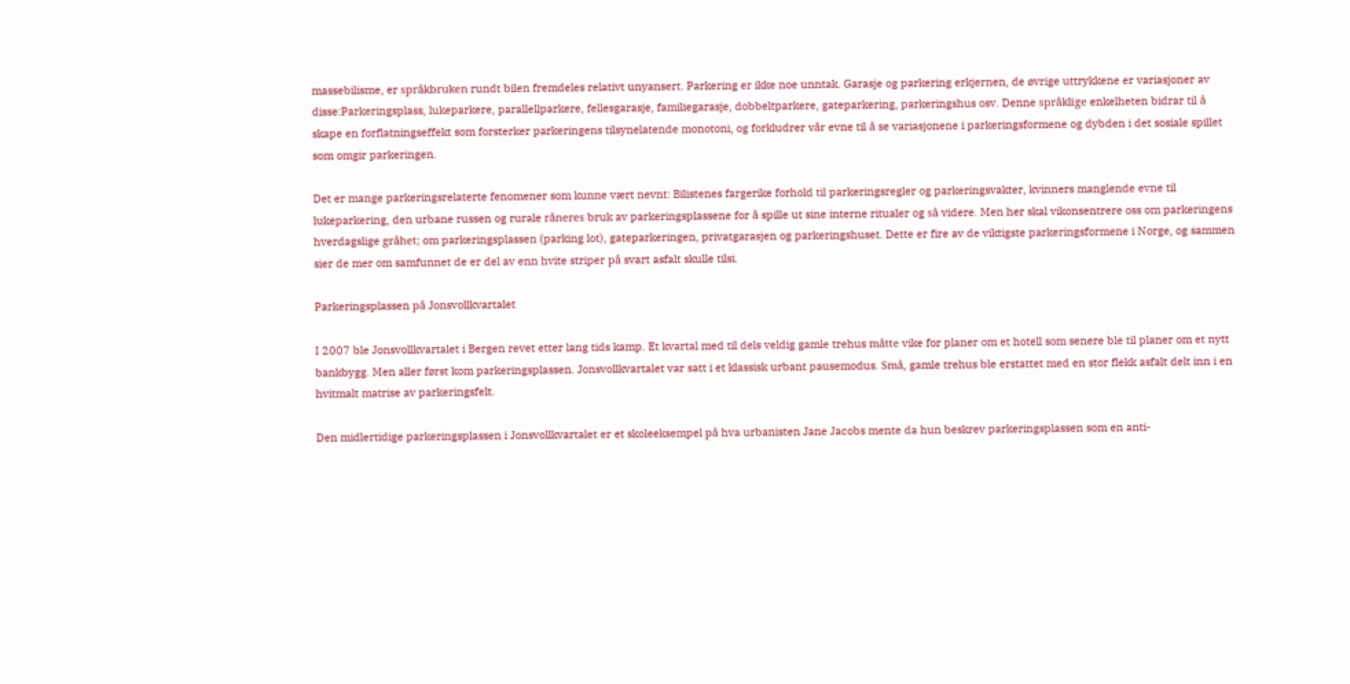massebilisme, er språkbruken rundt bilen fremdeles relativt unyansert. Parkering er ikke noe unntak. Garasje og parkering erkjernen, de øvrige uttrykkene er variasjoner av disse:Parkeringsplass, lukeparkere, parallellparkere, fellesgarasje, familiegarasje, dobbeltparkere, gateparkering, parkeringshus osv. Denne språklige enkelheten bidrar til å skape en forflatningseffekt som forsterker parkeringens tilsynelatende monotoni, og forkludrer vår evne til å se variasjonene i parkeringsformene og dybden i det sosiale spillet som omgir parkeringen.

Det er mange parkeringsrelaterte fenomener som kunne vært nevnt: Bilistenes fargerike forhold til parkeringsregler og parkeringsvakter, kvinners manglende evne til lukeparkering, den urbane russen og rurale råneres bruk av parkeringsplassene for å spille ut sine interne ritualer og så videre. Men her skal vikonsentrere oss om parkeringens hverdagslige gråhet; om parkeringsplassen (parking lot), gateparkeringen, privatgarasjen og parkeringshuset. Dette er fire av de viktigste parkeringsformene i Norge, og sammen sier de mer om samfunnet de er del av enn hvite striper på svart asfalt skulle tilsi.

Parkeringsplassen på Jonsvollkvartalet

I 2007 ble Jonsvollkvartalet i Bergen revet etter lang tids kamp. Et kvartal med til dels veldig gamle trehus måtte vike for planer om et hotell som senere ble til planer om et nytt bankbygg. Men aller først kom parkeringsplassen. Jonsvollkvartalet var satt i et klassisk urbant pausemodus. Små, gamle trehus ble erstattet med en stor flekk asfalt delt inn i en hvitmalt matrise av parkeringsfelt.

Den midlertidige parkeringsplassen i Jonsvollkvartalet er et skoleeksempel på hva urbanisten Jane Jacobs mente da hun beskrev parkeringsplassen som en anti-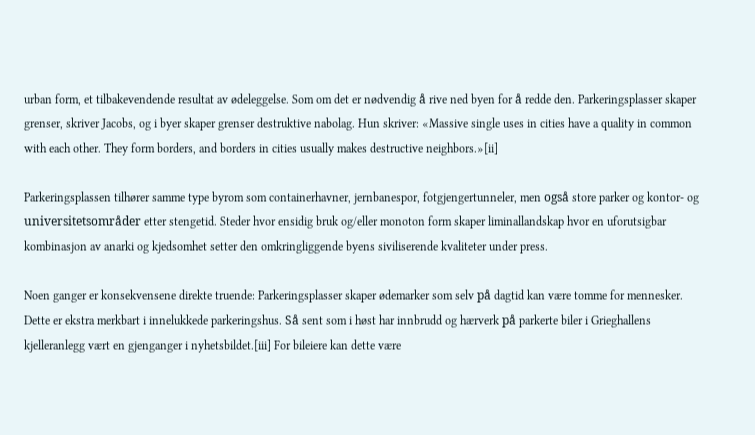urban form, et tilbakevendende resultat av ødeleggelse. Som om det er nødvendig å rive ned byen for å redde den. Parkeringsplasser skaper grenser, skriver Jacobs, og i byer skaper grenser destruktive nabolag. Hun skriver: «Massive single uses in cities have a quality in common with each other. They form borders, and borders in cities usually makes destructive neighbors.»[ii]

Parkeringsplassen tilhører samme type byrom som containerhavner, jernbanespor, fotgjengertunneler, men også store parker og kontor- og universitetsområder etter stengetid. Steder hvor ensidig bruk og/eller monoton form skaper liminallandskap hvor en uforutsigbar kombinasjon av anarki og kjedsomhet setter den omkringliggende byens siviliserende kvaliteter under press.

Noen ganger er konsekvensene direkte truende: Parkeringsplasser skaper ødemarker som selv på dagtid kan være tomme for mennesker. Dette er ekstra merkbart i innelukkede parkeringshus. Så sent som i høst har innbrudd og hærverk på parkerte biler i Grieghallens kjelleranlegg vært en gjenganger i nyhetsbildet.[iii] For bileiere kan dette være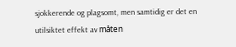sjokkerende og plagsomt, men samtidig er det en utilsiktet effekt av måten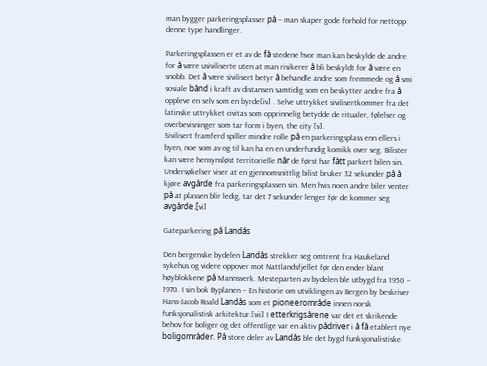man bygger parkeringsplasser på – man skaper gode forhold for nettopp denne type handlinger.

Parkeringsplassen er et av de få stedene hvor man kan beskylde de andre for å være usiviliserte uten at man risikerer å bli beskyldt for å være en snobb. Det å være sivilisert betyr å behandle andre som fremmede og å smi sosiale bånd i kraft av distansen samtidig som en beskytter andre fra å oppleve en selv som en byrde[iv] . Selve uttrykket sivilisertkommer fra det latinske uttrykket civitas som opprinnelig betydde de ritualer, følelser og overbevisninger som tar form i byen, the city [v].
Sivilisert framferd spiller mindre rolle på en parkeringsplass enn ellers i byen, noe som av og til kan ha en en underfundig komikk over seg. Bilister kan være hensynsløst territorielle når de først har fått parkert bilen sin. Undersøkelser viser at en gjennomsnittlig bilist bruker 32 sekunder på å kjøre avgårde fra parkeringsplassen sin. Men hvis noen andre biler venter på at plassen blir ledig, tar det 7 sekunder lenger før de kommer seg avgårde.[vi]

Gateparkering på Landås

Den bergenske bydelen Landås strekker seg omtrent fra Haukeland sykehus og videre oppover mot Nattlandsfjellet før den ender blant høyblokkene på Mannsverk. Mesteparten av bydelen ble utbygd fra 1950 – 1970. I sin bok Byplanen – En historie om utviklingen av Bergen by beskriver Hans-Jacob Roald Landås som et pioneerområde innen norsk funksjonalistisk arkitektur.[vii] I etterkrigsårene var det et skrikende behov for boliger og det offentlige var en aktiv pådriver i å få etablert nye boligområder. På store deler av Landås ble det bygd funksjonalistiske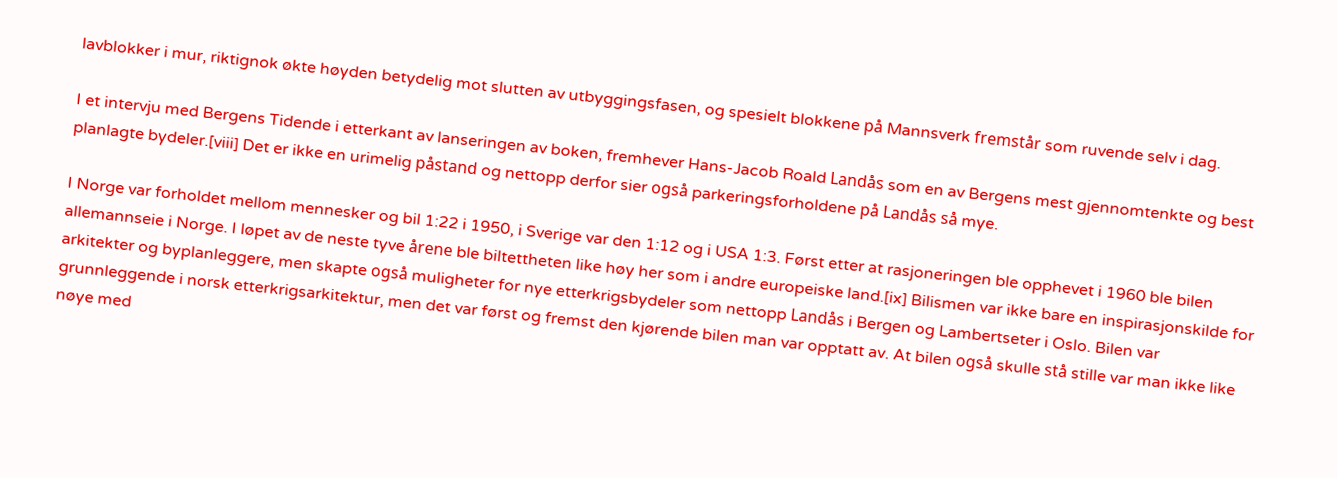lavblokker i mur, riktignok økte høyden betydelig mot slutten av utbyggingsfasen, og spesielt blokkene på Mannsverk fremstår som ruvende selv i dag.

I et intervju med Bergens Tidende i etterkant av lanseringen av boken, fremhever Hans-Jacob Roald Landås som en av Bergens mest gjennomtenkte og best planlagte bydeler.[viii] Det er ikke en urimelig påstand og nettopp derfor sier også parkeringsforholdene på Landås så mye.

I Norge var forholdet mellom mennesker og bil 1:22 i 1950, i Sverige var den 1:12 og i USA 1:3. Først etter at rasjoneringen ble opphevet i 1960 ble bilen allemannseie i Norge. I løpet av de neste tyve årene ble biltettheten like høy her som i andre europeiske land.[ix] Bilismen var ikke bare en inspirasjonskilde for arkitekter og byplanleggere, men skapte også muligheter for nye etterkrigsbydeler som nettopp Landås i Bergen og Lambertseter i Oslo. Bilen var grunnleggende i norsk etterkrigsarkitektur, men det var først og fremst den kjørende bilen man var opptatt av. At bilen også skulle stå stille var man ikke like nøye med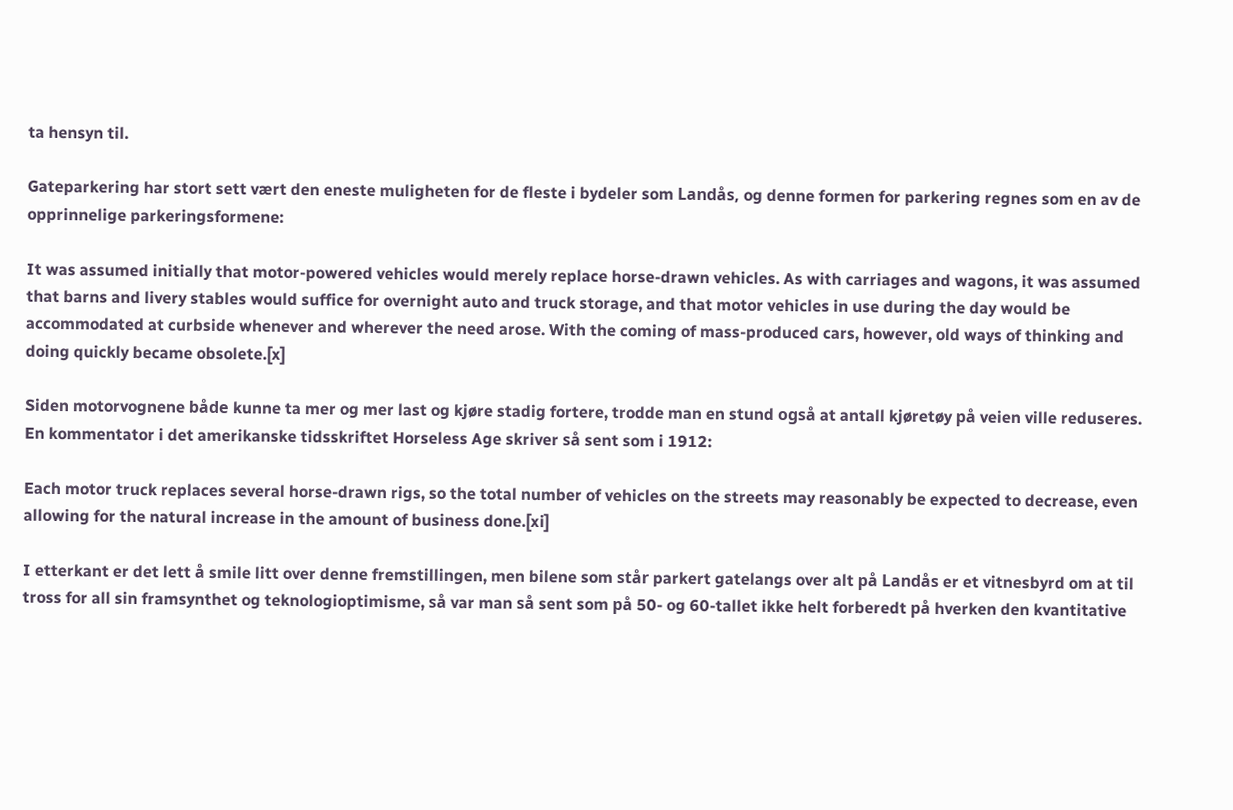ta hensyn til.

Gateparkering har stort sett vært den eneste muligheten for de fleste i bydeler som Landås, og denne formen for parkering regnes som en av de opprinnelige parkeringsformene:

It was assumed initially that motor-powered vehicles would merely replace horse-drawn vehicles. As with carriages and wagons, it was assumed that barns and livery stables would suffice for overnight auto and truck storage, and that motor vehicles in use during the day would be accommodated at curbside whenever and wherever the need arose. With the coming of mass-produced cars, however, old ways of thinking and doing quickly became obsolete.[x]

Siden motorvognene både kunne ta mer og mer last og kjøre stadig fortere, trodde man en stund også at antall kjøretøy på veien ville reduseres. En kommentator i det amerikanske tidsskriftet Horseless Age skriver så sent som i 1912:

Each motor truck replaces several horse-drawn rigs, so the total number of vehicles on the streets may reasonably be expected to decrease, even allowing for the natural increase in the amount of business done.[xi]

I etterkant er det lett å smile litt over denne fremstillingen, men bilene som står parkert gatelangs over alt på Landås er et vitnesbyrd om at til tross for all sin framsynthet og teknologioptimisme, så var man så sent som på 50- og 60-tallet ikke helt forberedt på hverken den kvantitative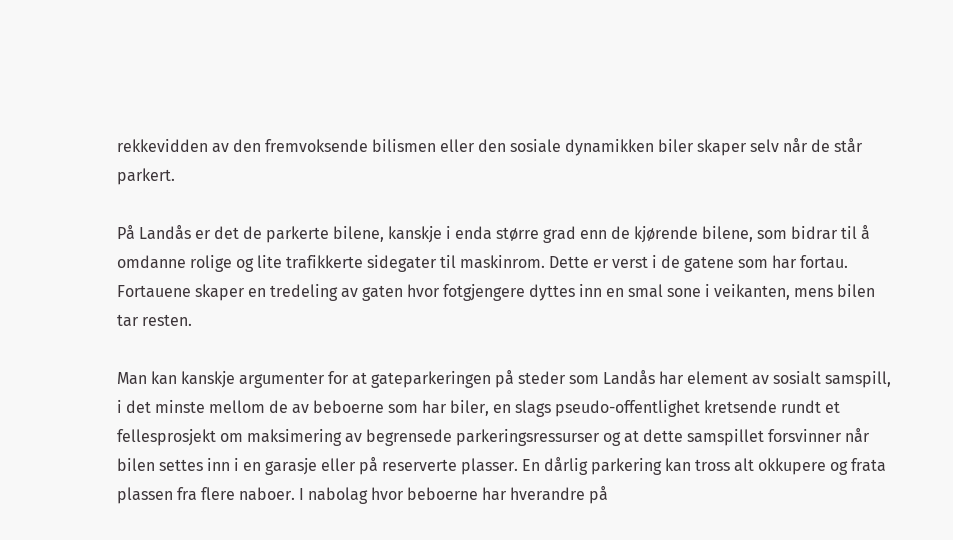rekkevidden av den fremvoksende bilismen eller den sosiale dynamikken biler skaper selv når de står parkert.

På Landås er det de parkerte bilene, kanskje i enda større grad enn de kjørende bilene, som bidrar til å omdanne rolige og lite trafikkerte sidegater til maskinrom. Dette er verst i de gatene som har fortau. Fortauene skaper en tredeling av gaten hvor fotgjengere dyttes inn en smal sone i veikanten, mens bilen tar resten.

Man kan kanskje argumenter for at gateparkeringen på steder som Landås har element av sosialt samspill, i det minste mellom de av beboerne som har biler, en slags pseudo-offentlighet kretsende rundt et fellesprosjekt om maksimering av begrensede parkeringsressurser og at dette samspillet forsvinner når bilen settes inn i en garasje eller på reserverte plasser. En dårlig parkering kan tross alt okkupere og frata plassen fra flere naboer. I nabolag hvor beboerne har hverandre på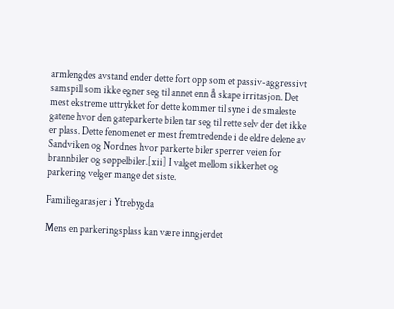armlengdes avstand ender dette fort opp som et passiv-aggressivt samspill som ikke egner seg til annet enn å skape irritasjon. Det mest ekstreme uttrykket for dette kommer til syne i de smaleste gatene hvor den gateparkerte bilen tar seg til rette selv der det ikke er plass. Dette fenomenet er mest fremtredende i de eldre delene av Sandviken og Nordnes hvor parkerte biler sperrer veien for brannbiler og søppelbiler.[xii] I valget mellom sikkerhet og parkering velger mange det siste.

Familiegarasjer i Ytrebygda

Mens en parkeringsplass kan være inngjerdet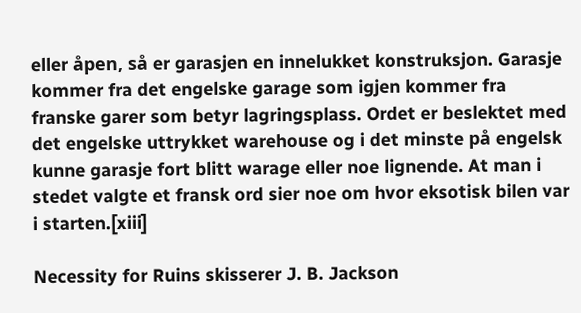eller åpen, så er garasjen en innelukket konstruksjon. Garasje kommer fra det engelske garage som igjen kommer fra franske garer som betyr lagringsplass. Ordet er beslektet med det engelske uttrykket warehouse og i det minste på engelsk kunne garasje fort blitt warage eller noe lignende. At man i stedet valgte et fransk ord sier noe om hvor eksotisk bilen var i starten.[xiii]

Necessity for Ruins skisserer J. B. Jackson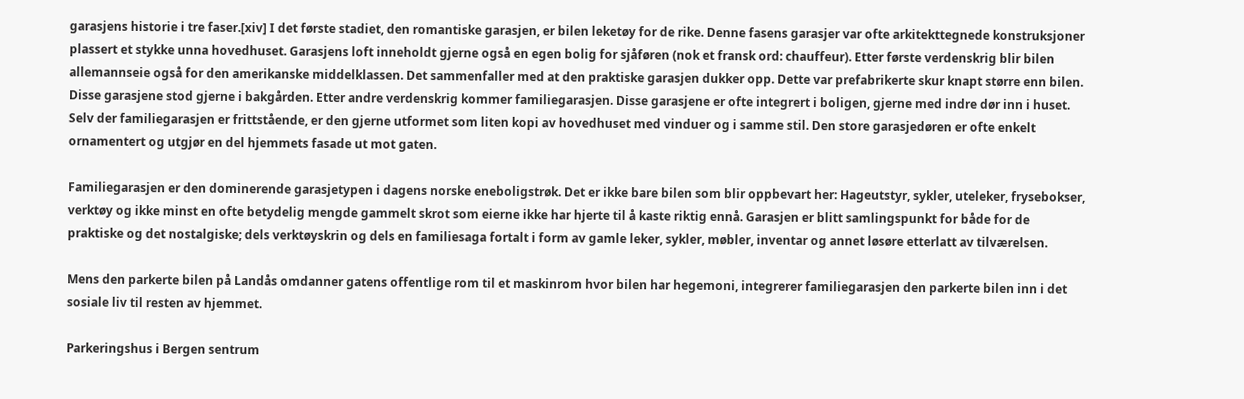garasjens historie i tre faser.[xiv] I det første stadiet, den romantiske garasjen, er bilen leketøy for de rike. Denne fasens garasjer var ofte arkitekttegnede konstruksjoner plassert et stykke unna hovedhuset. Garasjens loft inneholdt gjerne også en egen bolig for sjåføren (nok et fransk ord: chauffeur). Etter første verdenskrig blir bilen allemannseie også for den amerikanske middelklassen. Det sammenfaller med at den praktiske garasjen dukker opp. Dette var prefabrikerte skur knapt større enn bilen. Disse garasjene stod gjerne i bakgården. Etter andre verdenskrig kommer familiegarasjen. Disse garasjene er ofte integrert i boligen, gjerne med indre dør inn i huset. Selv der familiegarasjen er frittstående, er den gjerne utformet som liten kopi av hovedhuset med vinduer og i samme stil. Den store garasjedøren er ofte enkelt ornamentert og utgjør en del hjemmets fasade ut mot gaten.

Familiegarasjen er den dominerende garasjetypen i dagens norske eneboligstrøk. Det er ikke bare bilen som blir oppbevart her: Hageutstyr, sykler, uteleker, frysebokser, verktøy og ikke minst en ofte betydelig mengde gammelt skrot som eierne ikke har hjerte til å kaste riktig ennå. Garasjen er blitt samlingspunkt for både for de praktiske og det nostalgiske; dels verktøyskrin og dels en familiesaga fortalt i form av gamle leker, sykler, møbler, inventar og annet løsøre etterlatt av tilværelsen.

Mens den parkerte bilen på Landås omdanner gatens offentlige rom til et maskinrom hvor bilen har hegemoni, integrerer familiegarasjen den parkerte bilen inn i det sosiale liv til resten av hjemmet.

Parkeringshus i Bergen sentrum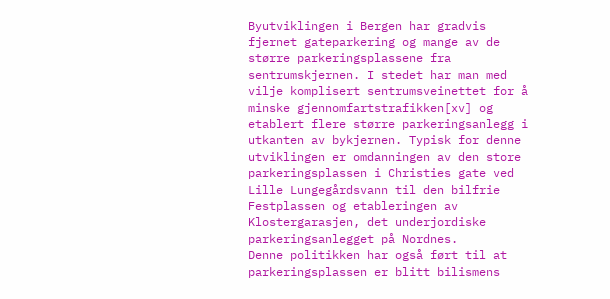Byutviklingen i Bergen har gradvis fjernet gateparkering og mange av de større parkeringsplassene fra sentrumskjernen. I stedet har man med vilje komplisert sentrumsveinettet for å minske gjennomfartstrafikken[xv] og etablert flere større parkeringsanlegg i utkanten av bykjernen. Typisk for denne utviklingen er omdanningen av den store parkeringsplassen i Christies gate ved Lille Lungegårdsvann til den bilfrie Festplassen og etableringen av Klostergarasjen, det underjordiske parkeringsanlegget på Nordnes.
Denne politikken har også ført til at parkeringsplassen er blitt bilismens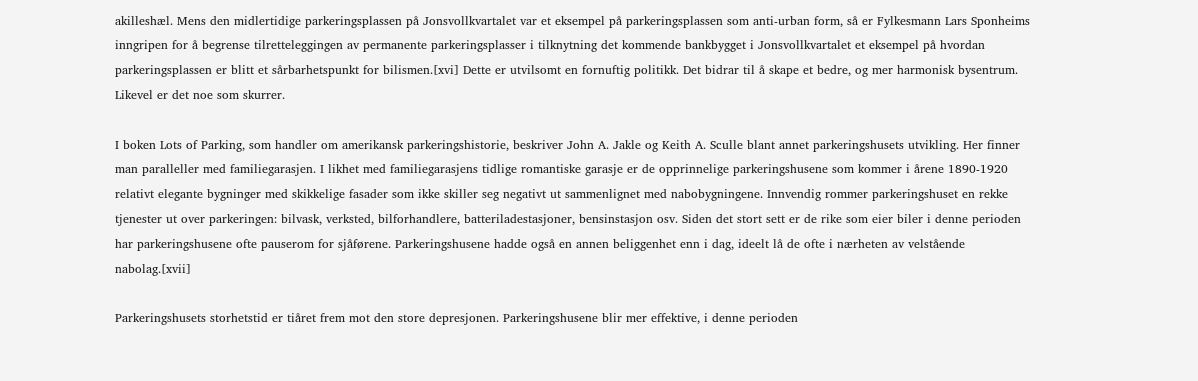akilleshæl. Mens den midlertidige parkeringsplassen på Jonsvollkvartalet var et eksempel på parkeringsplassen som anti-urban form, så er Fylkesmann Lars Sponheims inngripen for å begrense tilretteleggingen av permanente parkeringsplasser i tilknytning det kommende bankbygget i Jonsvollkvartalet et eksempel på hvordan parkeringsplassen er blitt et sårbarhetspunkt for bilismen.[xvi] Dette er utvilsomt en fornuftig politikk. Det bidrar til å skape et bedre, og mer harmonisk bysentrum. Likevel er det noe som skurrer.

I boken Lots of Parking, som handler om amerikansk parkeringshistorie, beskriver John A. Jakle og Keith A. Sculle blant annet parkeringshusets utvikling. Her finner man paralleller med familiegarasjen. I likhet med familiegarasjens tidlige romantiske garasje er de opprinnelige parkeringshusene som kommer i årene 1890-1920 relativt elegante bygninger med skikkelige fasader som ikke skiller seg negativt ut sammenlignet med nabobygningene. Innvendig rommer parkeringshuset en rekke tjenester ut over parkeringen: bilvask, verksted, bilforhandlere, batteriladestasjoner, bensinstasjon osv. Siden det stort sett er de rike som eier biler i denne perioden har parkeringshusene ofte pauserom for sjåførene. Parkeringshusene hadde også en annen beliggenhet enn i dag, ideelt lå de ofte i nærheten av velstående nabolag.[xvii]

Parkeringshusets storhetstid er tiåret frem mot den store depresjonen. Parkeringshusene blir mer effektive, i denne perioden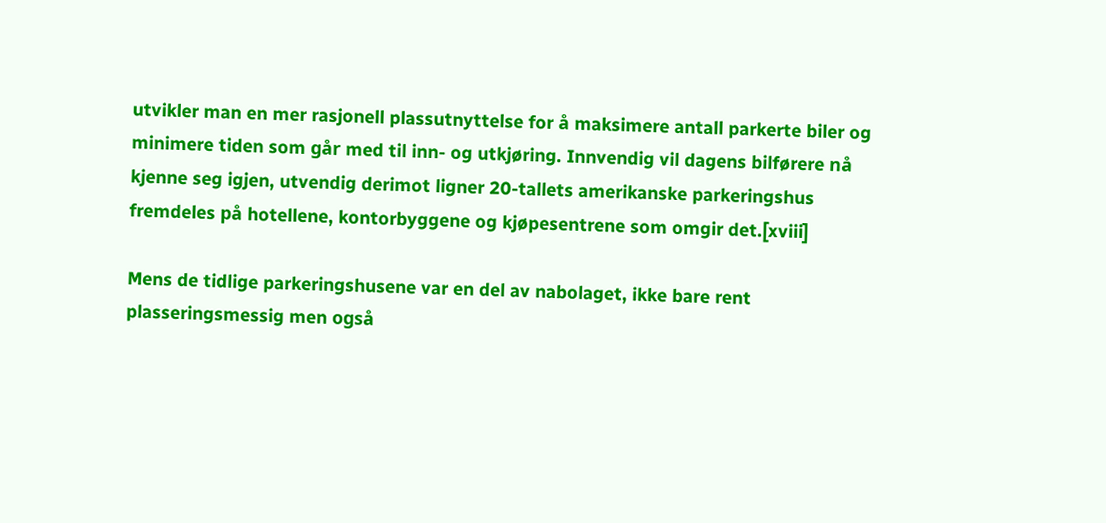utvikler man en mer rasjonell plassutnyttelse for å maksimere antall parkerte biler og minimere tiden som går med til inn- og utkjøring. Innvendig vil dagens bilførere nå kjenne seg igjen, utvendig derimot ligner 20-tallets amerikanske parkeringshus fremdeles på hotellene, kontorbyggene og kjøpesentrene som omgir det.[xviii]

Mens de tidlige parkeringshusene var en del av nabolaget, ikke bare rent plasseringsmessig men også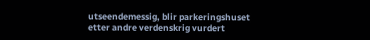utseendemessig, blir parkeringshuset etter andre verdenskrig vurdert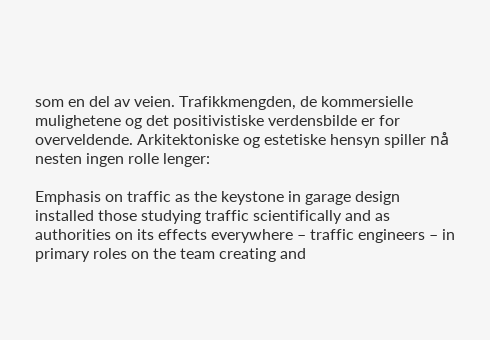som en del av veien. Trafikkmengden, de kommersielle mulighetene og det positivistiske verdensbilde er for overveldende. Arkitektoniske og estetiske hensyn spiller nå nesten ingen rolle lenger:

Emphasis on traffic as the keystone in garage design installed those studying traffic scientifically and as authorities on its effects everywhere – traffic engineers – in primary roles on the team creating and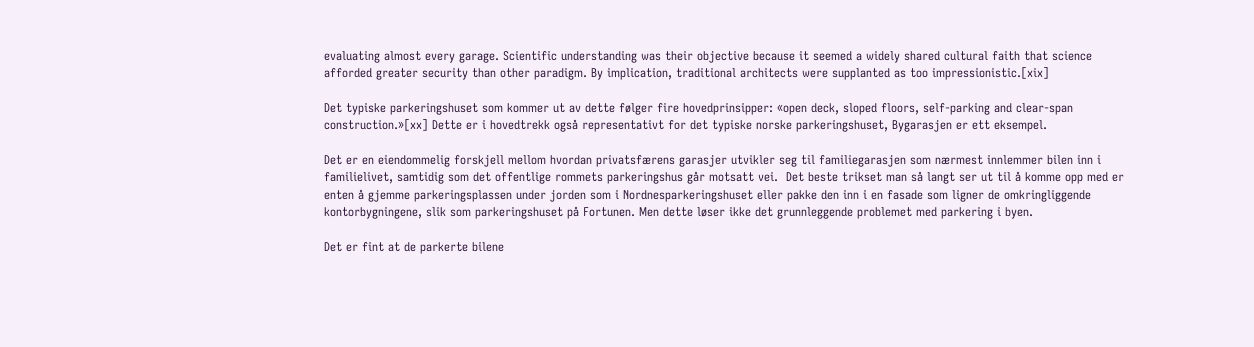evaluating almost every garage. Scientific understanding was their objective because it seemed a widely shared cultural faith that science afforded greater security than other paradigm. By implication, traditional architects were supplanted as too impressionistic.[xix]

Det typiske parkeringshuset som kommer ut av dette følger fire hovedprinsipper: «open deck, sloped floors, self-parking and clear-span construction.»[xx] Dette er i hovedtrekk også representativt for det typiske norske parkeringshuset, Bygarasjen er ett eksempel.

Det er en eiendommelig forskjell mellom hvordan privatsfærens garasjer utvikler seg til familiegarasjen som nærmest innlemmer bilen inn i familielivet, samtidig som det offentlige rommets parkeringshus går motsatt vei.  Det beste trikset man så langt ser ut til å komme opp med er enten å gjemme parkeringsplassen under jorden som i Nordnesparkeringshuset eller pakke den inn i en fasade som ligner de omkringliggende kontorbygningene, slik som parkeringshuset på Fortunen. Men dette løser ikke det grunnleggende problemet med parkering i byen.

Det er fint at de parkerte bilene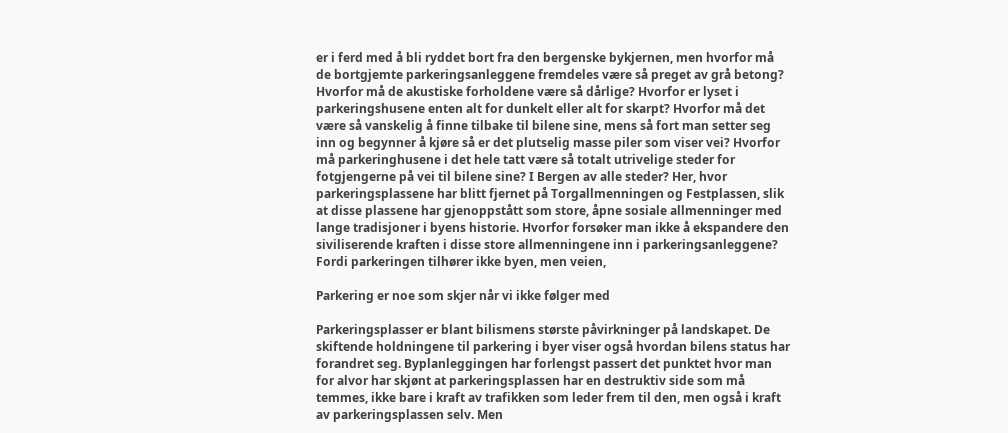er i ferd med å bli ryddet bort fra den bergenske bykjernen, men hvorfor må de bortgjemte parkeringsanleggene fremdeles være så preget av grå betong? Hvorfor må de akustiske forholdene være så dårlige? Hvorfor er lyset i parkeringshusene enten alt for dunkelt eller alt for skarpt? Hvorfor må det være så vanskelig å finne tilbake til bilene sine, mens så fort man setter seg inn og begynner å kjøre så er det plutselig masse piler som viser vei? Hvorfor må parkeringhusene i det hele tatt være så totalt utrivelige steder for fotgjengerne på vei til bilene sine? I Bergen av alle steder? Her, hvor parkeringsplassene har blitt fjernet på Torgallmenningen og Festplassen, slik at disse plassene har gjenoppstått som store, åpne sosiale allmenninger med lange tradisjoner i byens historie. Hvorfor forsøker man ikke å ekspandere den siviliserende kraften i disse store allmenningene inn i parkeringsanleggene? Fordi parkeringen tilhører ikke byen, men veien,

Parkering er noe som skjer når vi ikke følger med

Parkeringsplasser er blant bilismens største påvirkninger på landskapet. De skiftende holdningene til parkering i byer viser også hvordan bilens status har forandret seg. Byplanleggingen har forlengst passert det punktet hvor man for alvor har skjønt at parkeringsplassen har en destruktiv side som må temmes, ikke bare i kraft av trafikken som leder frem til den, men også i kraft av parkeringsplassen selv. Men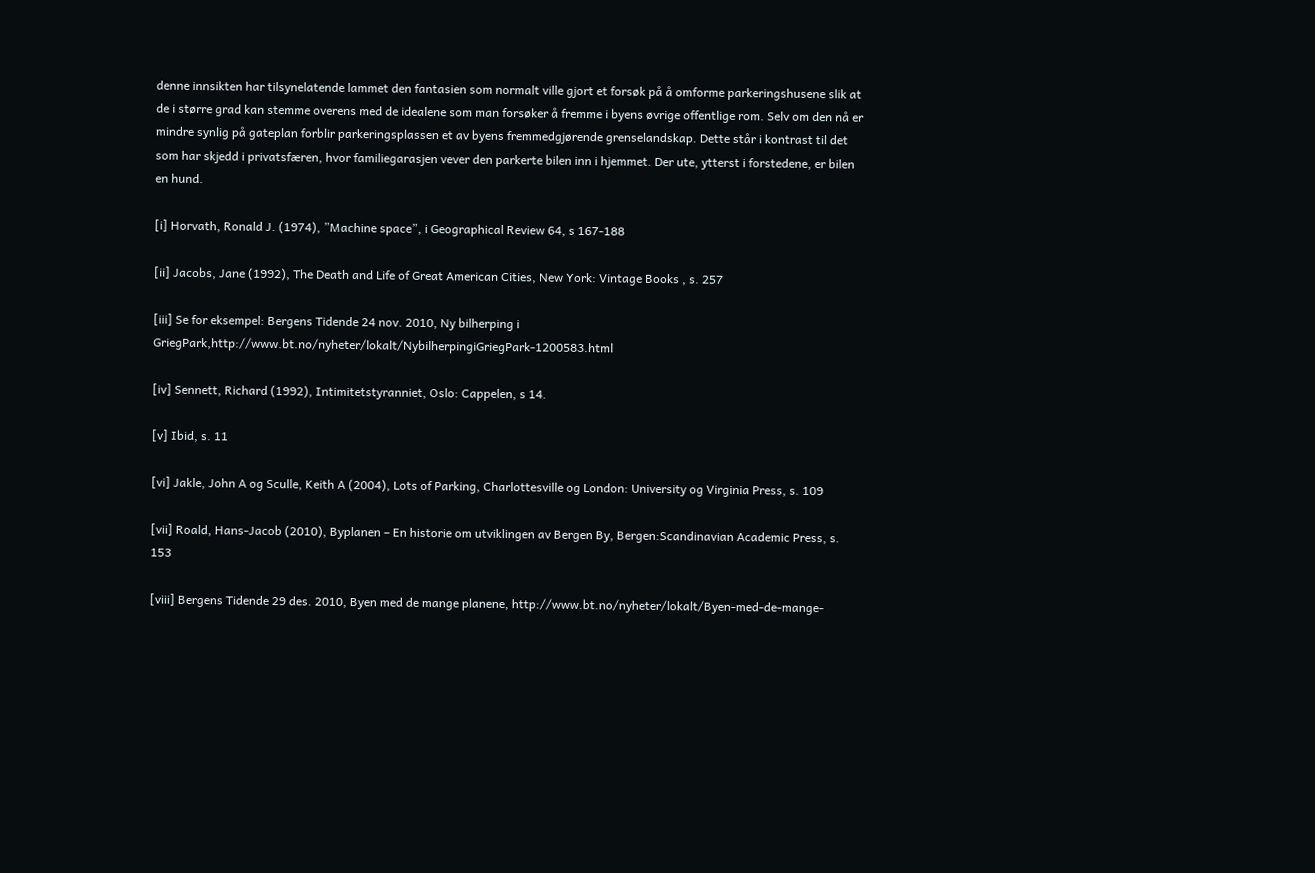denne innsikten har tilsynelatende lammet den fantasien som normalt ville gjort et forsøk på å omforme parkeringshusene slik at de i større grad kan stemme overens med de idealene som man forsøker å fremme i byens øvrige offentlige rom. Selv om den nå er mindre synlig på gateplan forblir parkeringsplassen et av byens fremmedgjørende grenselandskap. Dette står i kontrast til det som har skjedd i privatsfæren, hvor familiegarasjen vever den parkerte bilen inn i hjemmet. Der ute, ytterst i forstedene, er bilen en hund.

[i] Horvath, Ronald J. (1974), ”Machine space”, i Geographical Review 64, s 167-188

[ii] Jacobs, Jane (1992), The Death and Life of Great American Cities, New York: Vintage Books , s. 257

[iii] Se for eksempel: Bergens Tidende 24 nov. 2010, Ny bilherping i GriegPark,http://www.bt.no/nyheter/lokalt/NybilherpingiGriegPark-1200583.html

[iv] Sennett, Richard (1992), Intimitetstyranniet, Oslo: Cappelen, s 14.

[v] Ibid, s. 11

[vi] Jakle, John A og Sculle, Keith A (2004), Lots of Parking, Charlottesville og London: University og Virginia Press, s. 109

[vii] Roald, Hans-Jacob (2010), Byplanen – En historie om utviklingen av Bergen By, Bergen:Scandinavian Academic Press, s. 153

[viii] Bergens Tidende 29 des. 2010, Byen med de mange planene, http://www.bt.no/nyheter/lokalt/Byen-med-de-mange-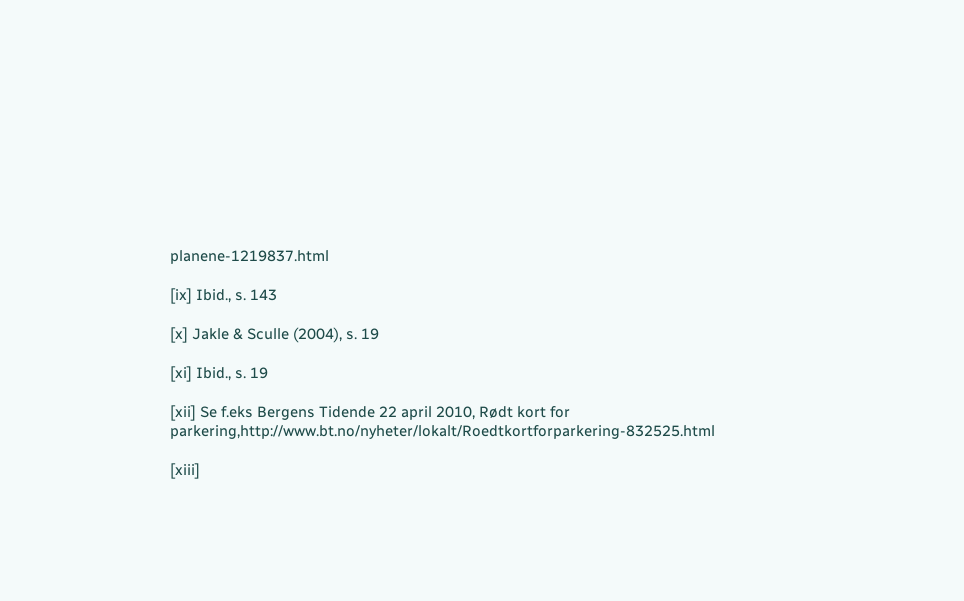planene-1219837.html

[ix] Ibid., s. 143

[x] Jakle & Sculle (2004), s. 19

[xi] Ibid., s. 19

[xii] Se f.eks Bergens Tidende 22 april 2010, Rødt kort for parkering,http://www.bt.no/nyheter/lokalt/Roedtkortforparkering-832525.html

[xiii]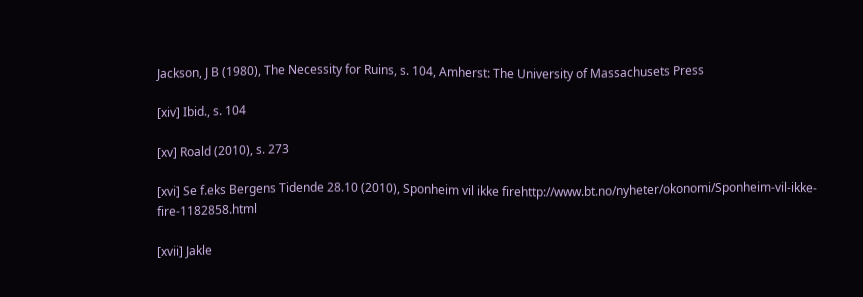Jackson, J B (1980), The Necessity for Ruins, s. 104, Amherst: The University of Massachusets Press

[xiv] Ibid., s. 104

[xv] Roald (2010), s. 273

[xvi] Se f.eks Bergens Tidende 28.10 (2010), Sponheim vil ikke firehttp://www.bt.no/nyheter/okonomi/Sponheim-vil-ikke-fire-1182858.html

[xvii] Jakle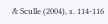& Sculle (2004), s. 114-116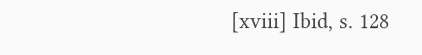[xviii] Ibid, s. 128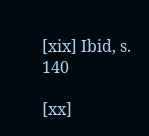[xix] Ibid, s. 140

[xx]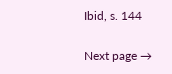Ibid, s. 144

Next page →